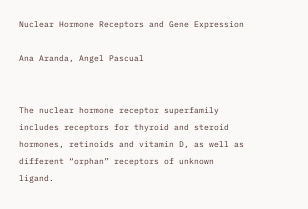Nuclear Hormone Receptors and Gene Expression

Ana Aranda, Angel Pascual


The nuclear hormone receptor superfamily includes receptors for thyroid and steroid hormones, retinoids and vitamin D, as well as different “orphan” receptors of unknown ligand.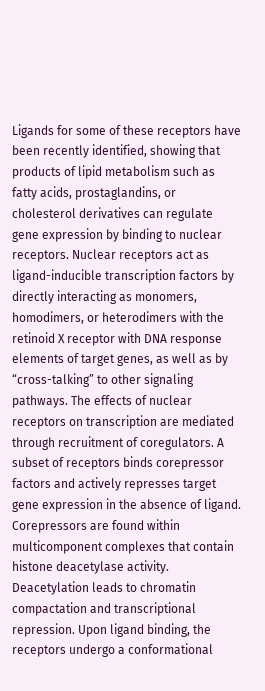Ligands for some of these receptors have been recently identified, showing that products of lipid metabolism such as fatty acids, prostaglandins, or cholesterol derivatives can regulate gene expression by binding to nuclear receptors. Nuclear receptors act as ligand-inducible transcription factors by directly interacting as monomers, homodimers, or heterodimers with the retinoid X receptor with DNA response elements of target genes, as well as by “cross-talking” to other signaling pathways. The effects of nuclear receptors on transcription are mediated through recruitment of coregulators. A subset of receptors binds corepressor factors and actively represses target gene expression in the absence of ligand. Corepressors are found within multicomponent complexes that contain histone deacetylase activity. Deacetylation leads to chromatin compactation and transcriptional repression. Upon ligand binding, the receptors undergo a conformational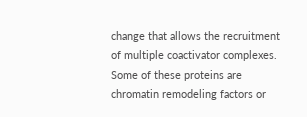change that allows the recruitment of multiple coactivator complexes. Some of these proteins are chromatin remodeling factors or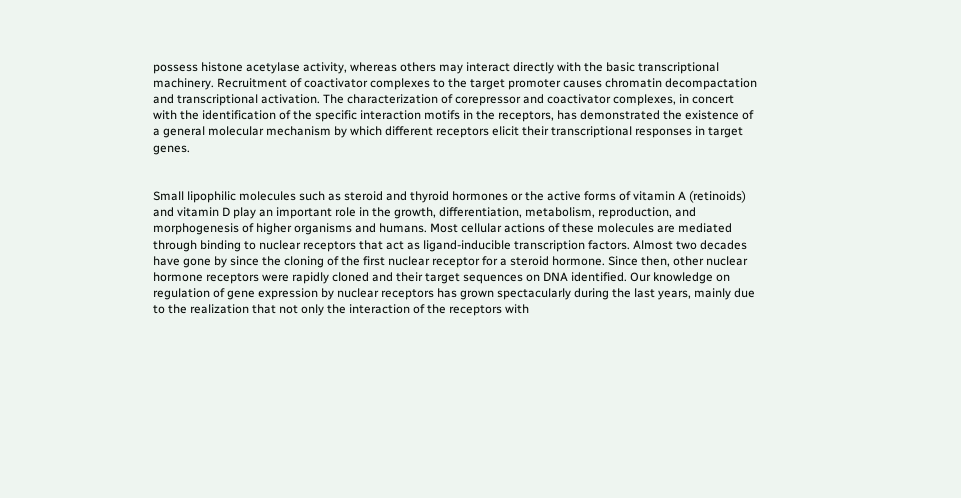possess histone acetylase activity, whereas others may interact directly with the basic transcriptional machinery. Recruitment of coactivator complexes to the target promoter causes chromatin decompactation and transcriptional activation. The characterization of corepressor and coactivator complexes, in concert with the identification of the specific interaction motifs in the receptors, has demonstrated the existence of a general molecular mechanism by which different receptors elicit their transcriptional responses in target genes.


Small lipophilic molecules such as steroid and thyroid hormones or the active forms of vitamin A (retinoids) and vitamin D play an important role in the growth, differentiation, metabolism, reproduction, and morphogenesis of higher organisms and humans. Most cellular actions of these molecules are mediated through binding to nuclear receptors that act as ligand-inducible transcription factors. Almost two decades have gone by since the cloning of the first nuclear receptor for a steroid hormone. Since then, other nuclear hormone receptors were rapidly cloned and their target sequences on DNA identified. Our knowledge on regulation of gene expression by nuclear receptors has grown spectacularly during the last years, mainly due to the realization that not only the interaction of the receptors with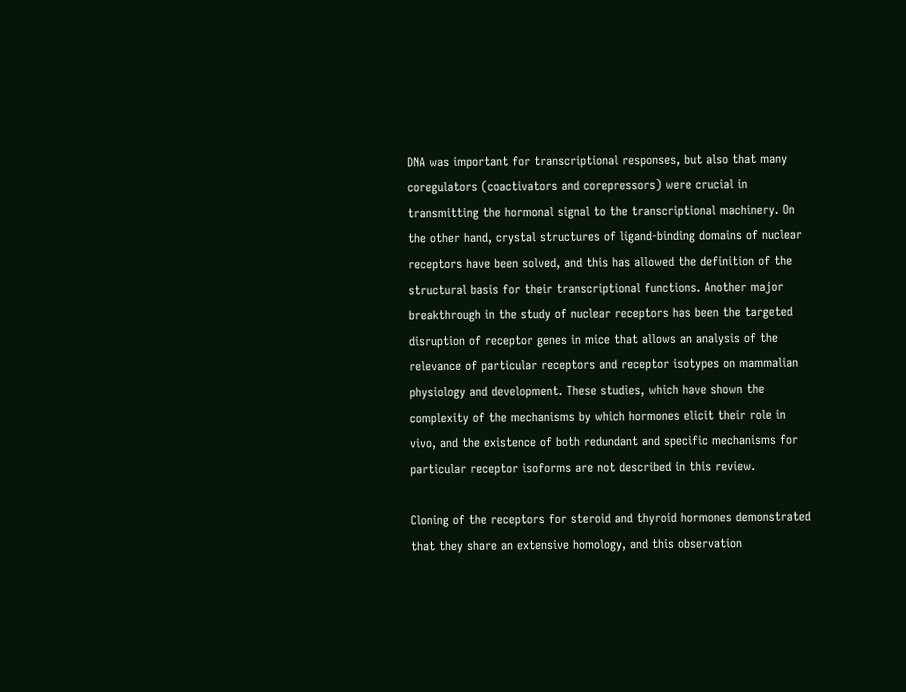DNA was important for transcriptional responses, but also that many coregulators (coactivators and corepressors) were crucial in transmitting the hormonal signal to the transcriptional machinery. On the other hand, crystal structures of ligand-binding domains of nuclear receptors have been solved, and this has allowed the definition of the structural basis for their transcriptional functions. Another major breakthrough in the study of nuclear receptors has been the targeted disruption of receptor genes in mice that allows an analysis of the relevance of particular receptors and receptor isotypes on mammalian physiology and development. These studies, which have shown the complexity of the mechanisms by which hormones elicit their role in vivo, and the existence of both redundant and specific mechanisms for particular receptor isoforms are not described in this review.

Cloning of the receptors for steroid and thyroid hormones demonstrated that they share an extensive homology, and this observation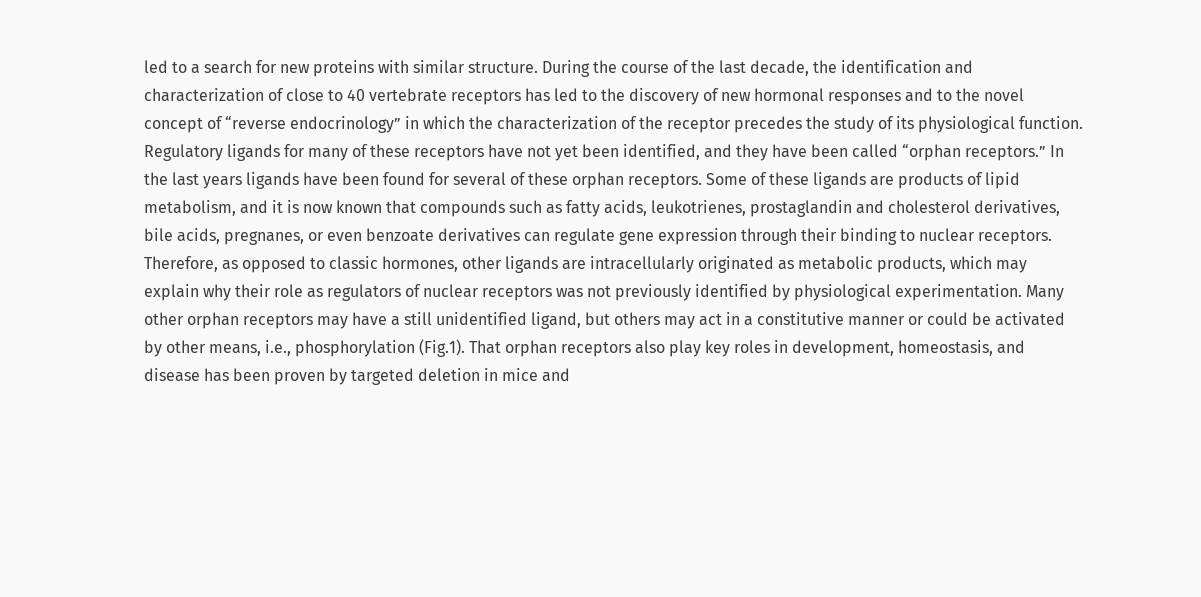led to a search for new proteins with similar structure. During the course of the last decade, the identification and characterization of close to 40 vertebrate receptors has led to the discovery of new hormonal responses and to the novel concept of “reverse endocrinology” in which the characterization of the receptor precedes the study of its physiological function. Regulatory ligands for many of these receptors have not yet been identified, and they have been called “orphan receptors.” In the last years ligands have been found for several of these orphan receptors. Some of these ligands are products of lipid metabolism, and it is now known that compounds such as fatty acids, leukotrienes, prostaglandin and cholesterol derivatives, bile acids, pregnanes, or even benzoate derivatives can regulate gene expression through their binding to nuclear receptors. Therefore, as opposed to classic hormones, other ligands are intracellularly originated as metabolic products, which may explain why their role as regulators of nuclear receptors was not previously identified by physiological experimentation. Many other orphan receptors may have a still unidentified ligand, but others may act in a constitutive manner or could be activated by other means, i.e., phosphorylation (Fig.1). That orphan receptors also play key roles in development, homeostasis, and disease has been proven by targeted deletion in mice and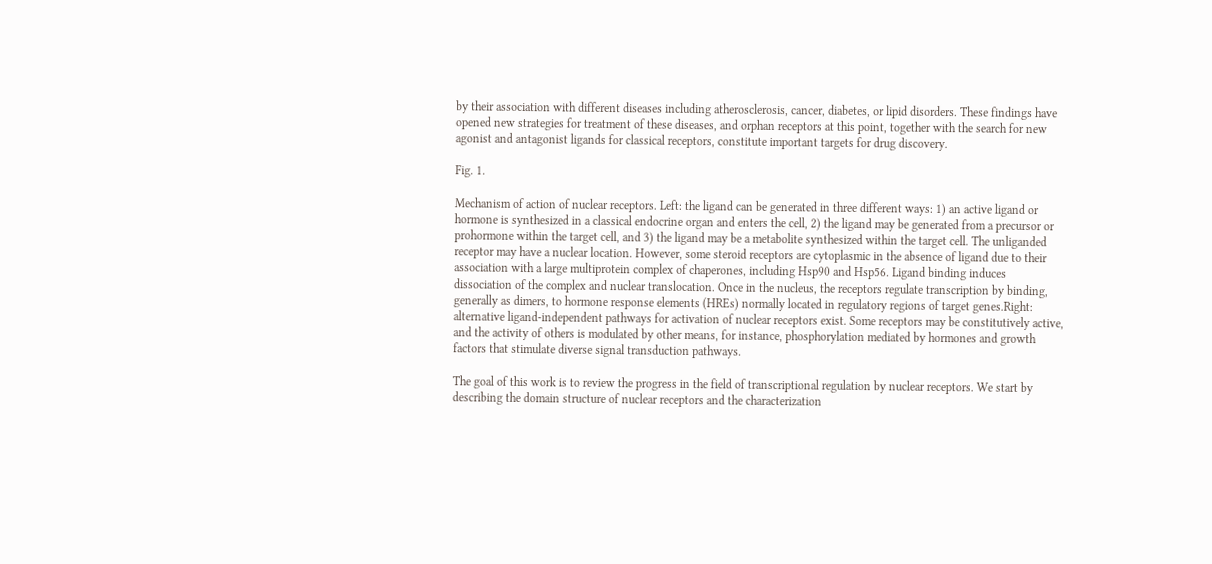by their association with different diseases including atherosclerosis, cancer, diabetes, or lipid disorders. These findings have opened new strategies for treatment of these diseases, and orphan receptors at this point, together with the search for new agonist and antagonist ligands for classical receptors, constitute important targets for drug discovery.

Fig. 1.

Mechanism of action of nuclear receptors. Left: the ligand can be generated in three different ways: 1) an active ligand or hormone is synthesized in a classical endocrine organ and enters the cell, 2) the ligand may be generated from a precursor or prohormone within the target cell, and 3) the ligand may be a metabolite synthesized within the target cell. The unliganded receptor may have a nuclear location. However, some steroid receptors are cytoplasmic in the absence of ligand due to their association with a large multiprotein complex of chaperones, including Hsp90 and Hsp56. Ligand binding induces dissociation of the complex and nuclear translocation. Once in the nucleus, the receptors regulate transcription by binding, generally as dimers, to hormone response elements (HREs) normally located in regulatory regions of target genes.Right: alternative ligand-independent pathways for activation of nuclear receptors exist. Some receptors may be constitutively active, and the activity of others is modulated by other means, for instance, phosphorylation mediated by hormones and growth factors that stimulate diverse signal transduction pathways.

The goal of this work is to review the progress in the field of transcriptional regulation by nuclear receptors. We start by describing the domain structure of nuclear receptors and the characterization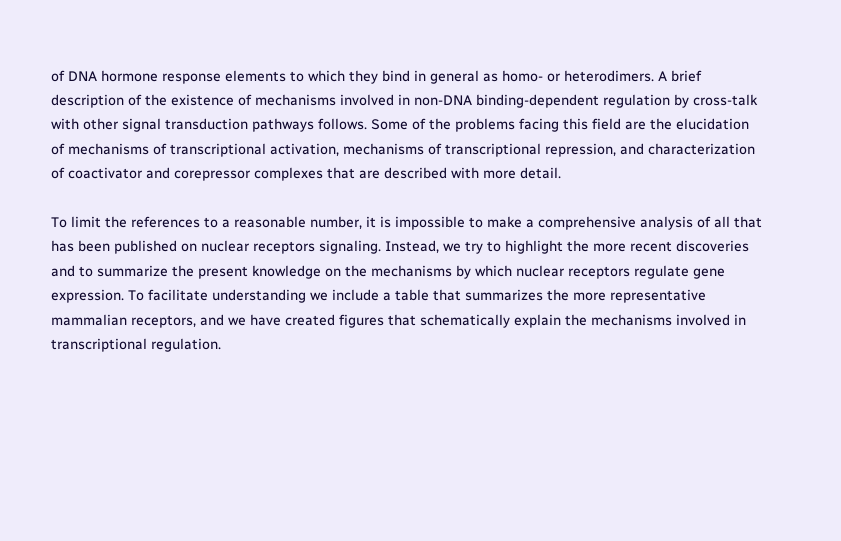of DNA hormone response elements to which they bind in general as homo- or heterodimers. A brief description of the existence of mechanisms involved in non-DNA binding-dependent regulation by cross-talk with other signal transduction pathways follows. Some of the problems facing this field are the elucidation of mechanisms of transcriptional activation, mechanisms of transcriptional repression, and characterization of coactivator and corepressor complexes that are described with more detail.

To limit the references to a reasonable number, it is impossible to make a comprehensive analysis of all that has been published on nuclear receptors signaling. Instead, we try to highlight the more recent discoveries and to summarize the present knowledge on the mechanisms by which nuclear receptors regulate gene expression. To facilitate understanding we include a table that summarizes the more representative mammalian receptors, and we have created figures that schematically explain the mechanisms involved in transcriptional regulation.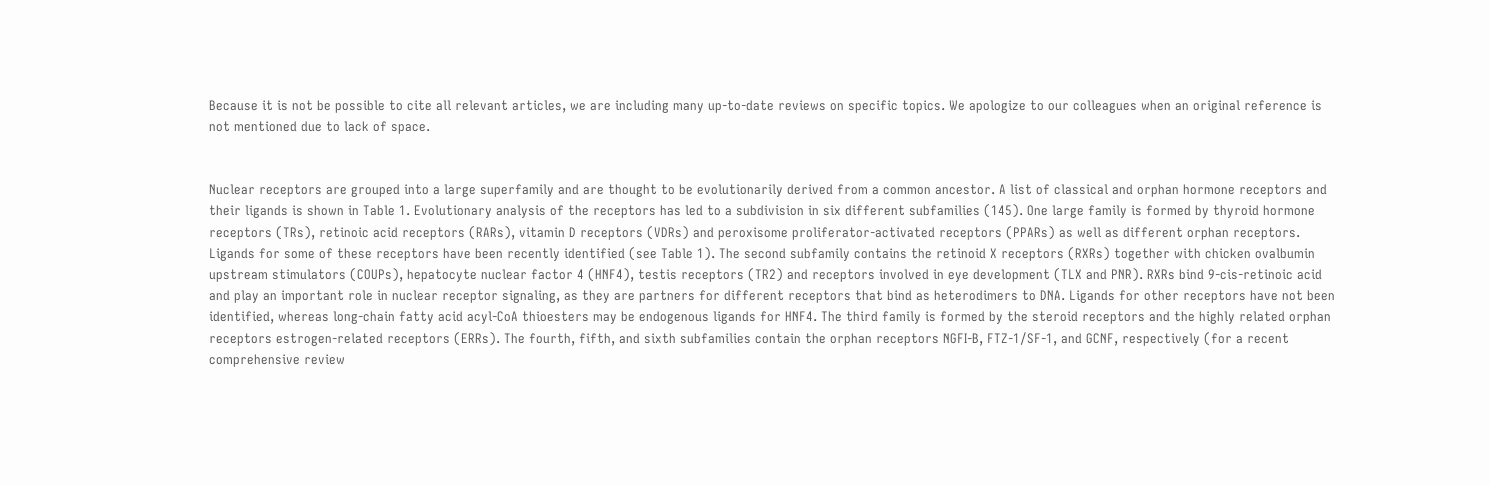Because it is not be possible to cite all relevant articles, we are including many up-to-date reviews on specific topics. We apologize to our colleagues when an original reference is not mentioned due to lack of space.


Nuclear receptors are grouped into a large superfamily and are thought to be evolutionarily derived from a common ancestor. A list of classical and orphan hormone receptors and their ligands is shown in Table 1. Evolutionary analysis of the receptors has led to a subdivision in six different subfamilies (145). One large family is formed by thyroid hormone receptors (TRs), retinoic acid receptors (RARs), vitamin D receptors (VDRs) and peroxisome proliferator-activated receptors (PPARs) as well as different orphan receptors. Ligands for some of these receptors have been recently identified (see Table 1). The second subfamily contains the retinoid X receptors (RXRs) together with chicken ovalbumin upstream stimulators (COUPs), hepatocyte nuclear factor 4 (HNF4), testis receptors (TR2) and receptors involved in eye development (TLX and PNR). RXRs bind 9-cis-retinoic acid and play an important role in nuclear receptor signaling, as they are partners for different receptors that bind as heterodimers to DNA. Ligands for other receptors have not been identified, whereas long-chain fatty acid acyl-CoA thioesters may be endogenous ligands for HNF4. The third family is formed by the steroid receptors and the highly related orphan receptors estrogen-related receptors (ERRs). The fourth, fifth, and sixth subfamilies contain the orphan receptors NGFI-B, FTZ-1/SF-1, and GCNF, respectively (for a recent comprehensive review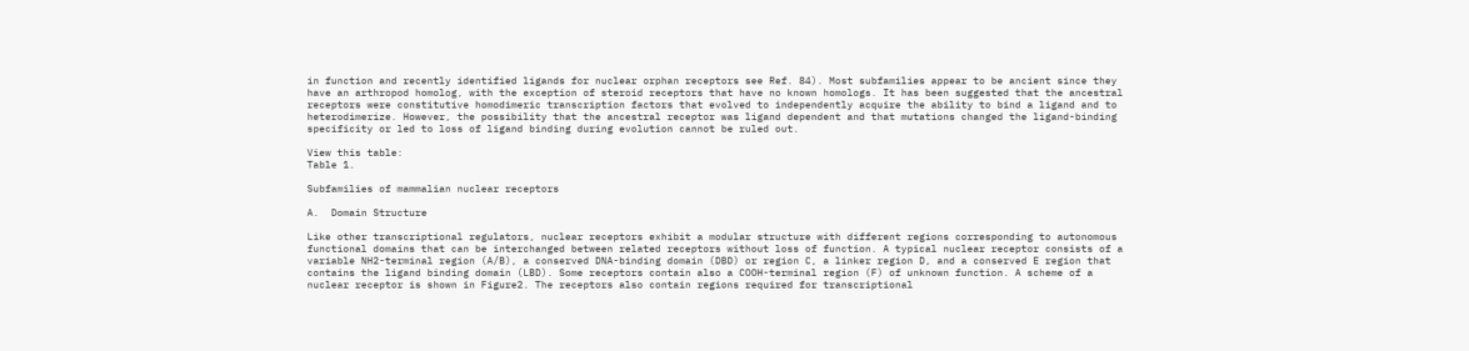in function and recently identified ligands for nuclear orphan receptors see Ref. 84). Most subfamilies appear to be ancient since they have an arthropod homolog, with the exception of steroid receptors that have no known homologs. It has been suggested that the ancestral receptors were constitutive homodimeric transcription factors that evolved to independently acquire the ability to bind a ligand and to heterodimerize. However, the possibility that the ancestral receptor was ligand dependent and that mutations changed the ligand-binding specificity or led to loss of ligand binding during evolution cannot be ruled out.

View this table:
Table 1.

Subfamilies of mammalian nuclear receptors

A.  Domain Structure

Like other transcriptional regulators, nuclear receptors exhibit a modular structure with different regions corresponding to autonomous functional domains that can be interchanged between related receptors without loss of function. A typical nuclear receptor consists of a variable NH2-terminal region (A/B), a conserved DNA-binding domain (DBD) or region C, a linker region D, and a conserved E region that contains the ligand binding domain (LBD). Some receptors contain also a COOH-terminal region (F) of unknown function. A scheme of a nuclear receptor is shown in Figure2. The receptors also contain regions required for transcriptional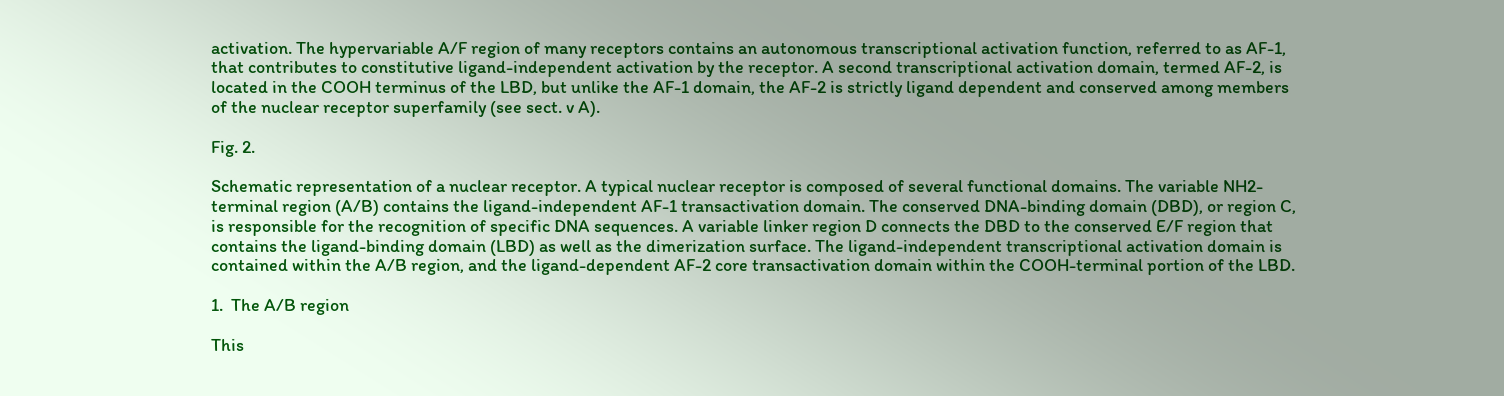activation. The hypervariable A/F region of many receptors contains an autonomous transcriptional activation function, referred to as AF-1, that contributes to constitutive ligand-independent activation by the receptor. A second transcriptional activation domain, termed AF-2, is located in the COOH terminus of the LBD, but unlike the AF-1 domain, the AF-2 is strictly ligand dependent and conserved among members of the nuclear receptor superfamily (see sect. v A).

Fig. 2.

Schematic representation of a nuclear receptor. A typical nuclear receptor is composed of several functional domains. The variable NH2-terminal region (A/B) contains the ligand-independent AF-1 transactivation domain. The conserved DNA-binding domain (DBD), or region C, is responsible for the recognition of specific DNA sequences. A variable linker region D connects the DBD to the conserved E/F region that contains the ligand-binding domain (LBD) as well as the dimerization surface. The ligand-independent transcriptional activation domain is contained within the A/B region, and the ligand-dependent AF-2 core transactivation domain within the COOH-terminal portion of the LBD.

1.  The A/B region

This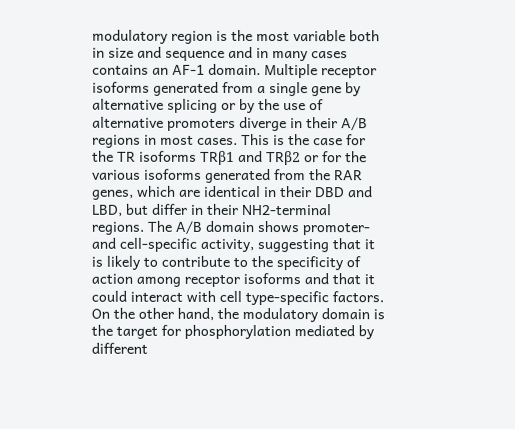modulatory region is the most variable both in size and sequence and in many cases contains an AF-1 domain. Multiple receptor isoforms generated from a single gene by alternative splicing or by the use of alternative promoters diverge in their A/B regions in most cases. This is the case for the TR isoforms TRβ1 and TRβ2 or for the various isoforms generated from the RAR genes, which are identical in their DBD and LBD, but differ in their NH2-terminal regions. The A/B domain shows promoter- and cell-specific activity, suggesting that it is likely to contribute to the specificity of action among receptor isoforms and that it could interact with cell type-specific factors. On the other hand, the modulatory domain is the target for phosphorylation mediated by different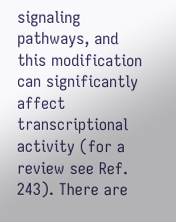signaling pathways, and this modification can significantly affect transcriptional activity (for a review see Ref. 243). There are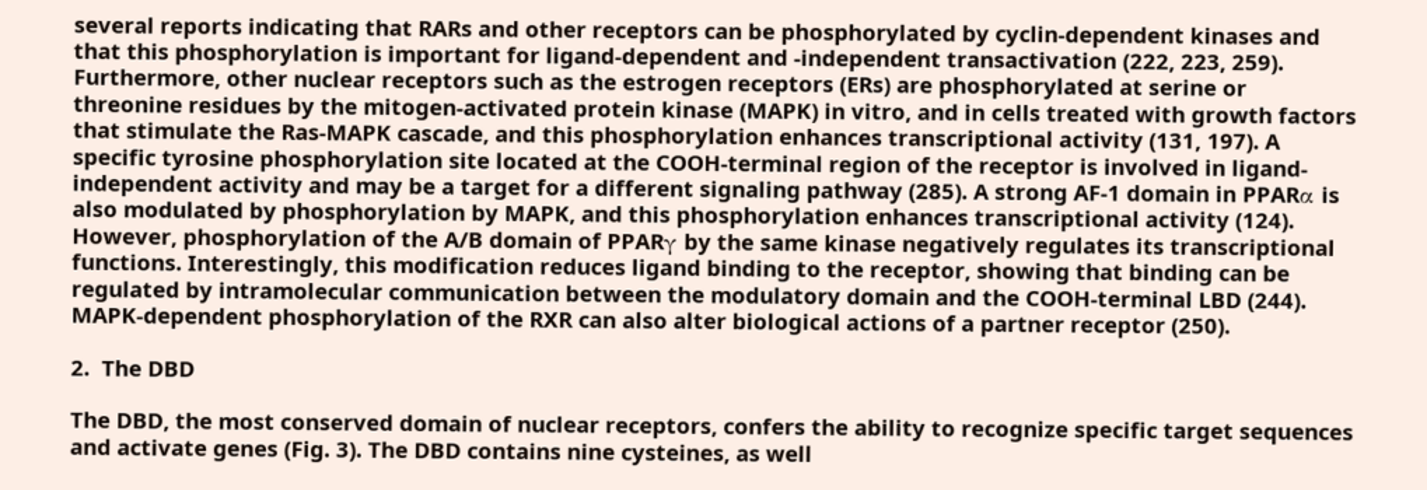several reports indicating that RARs and other receptors can be phosphorylated by cyclin-dependent kinases and that this phosphorylation is important for ligand-dependent and -independent transactivation (222, 223, 259). Furthermore, other nuclear receptors such as the estrogen receptors (ERs) are phosphorylated at serine or threonine residues by the mitogen-activated protein kinase (MAPK) in vitro, and in cells treated with growth factors that stimulate the Ras-MAPK cascade, and this phosphorylation enhances transcriptional activity (131, 197). A specific tyrosine phosphorylation site located at the COOH-terminal region of the receptor is involved in ligand-independent activity and may be a target for a different signaling pathway (285). A strong AF-1 domain in PPARα is also modulated by phosphorylation by MAPK, and this phosphorylation enhances transcriptional activity (124). However, phosphorylation of the A/B domain of PPARγ by the same kinase negatively regulates its transcriptional functions. Interestingly, this modification reduces ligand binding to the receptor, showing that binding can be regulated by intramolecular communication between the modulatory domain and the COOH-terminal LBD (244). MAPK-dependent phosphorylation of the RXR can also alter biological actions of a partner receptor (250).

2.  The DBD

The DBD, the most conserved domain of nuclear receptors, confers the ability to recognize specific target sequences and activate genes (Fig. 3). The DBD contains nine cysteines, as well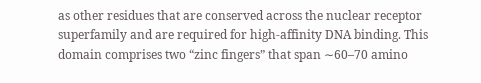as other residues that are conserved across the nuclear receptor superfamily and are required for high-affinity DNA binding. This domain comprises two “zinc fingers” that span ∼60–70 amino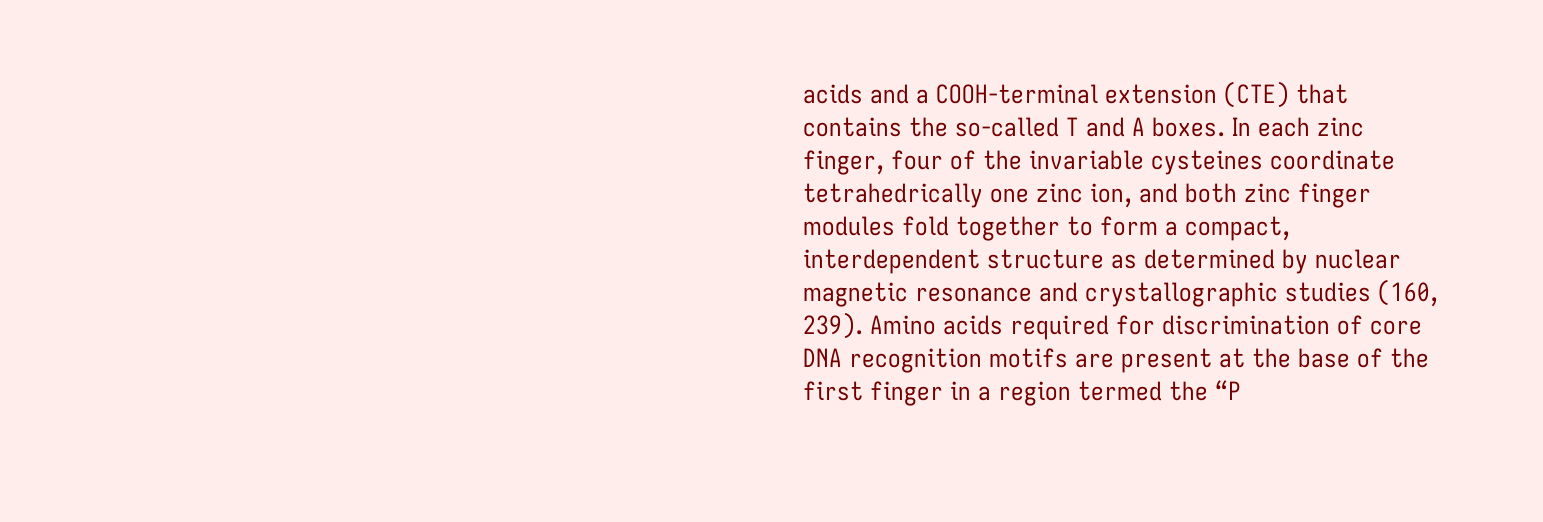acids and a COOH-terminal extension (CTE) that contains the so-called T and A boxes. In each zinc finger, four of the invariable cysteines coordinate tetrahedrically one zinc ion, and both zinc finger modules fold together to form a compact, interdependent structure as determined by nuclear magnetic resonance and crystallographic studies (160, 239). Amino acids required for discrimination of core DNA recognition motifs are present at the base of the first finger in a region termed the “P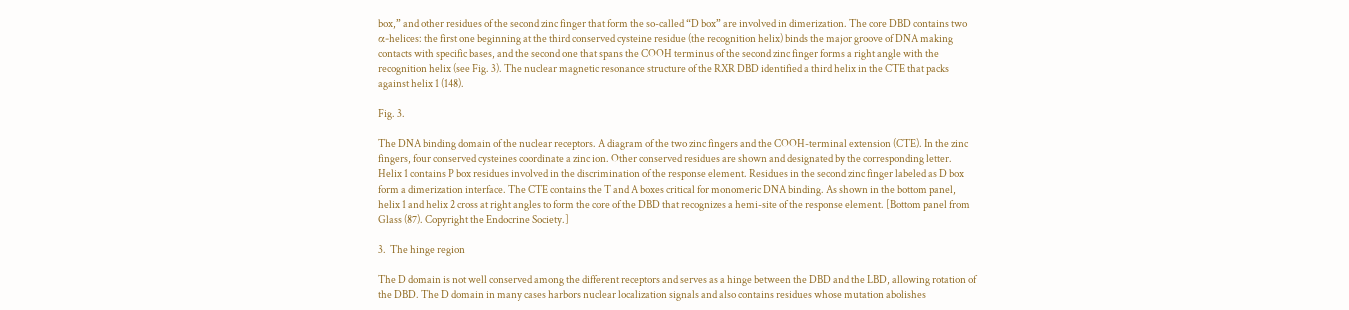box,” and other residues of the second zinc finger that form the so-called “D box” are involved in dimerization. The core DBD contains two α-helices: the first one beginning at the third conserved cysteine residue (the recognition helix) binds the major groove of DNA making contacts with specific bases, and the second one that spans the COOH terminus of the second zinc finger forms a right angle with the recognition helix (see Fig. 3). The nuclear magnetic resonance structure of the RXR DBD identified a third helix in the CTE that packs against helix 1 (148).

Fig. 3.

The DNA binding domain of the nuclear receptors. A diagram of the two zinc fingers and the COOH-terminal extension (CTE). In the zinc fingers, four conserved cysteines coordinate a zinc ion. Other conserved residues are shown and designated by the corresponding letter. Helix 1 contains P box residues involved in the discrimination of the response element. Residues in the second zinc finger labeled as D box form a dimerization interface. The CTE contains the T and A boxes critical for monomeric DNA binding. As shown in the bottom panel, helix 1 and helix 2 cross at right angles to form the core of the DBD that recognizes a hemi-site of the response element. [Bottom panel from Glass (87). Copyright the Endocrine Society.]

3.  The hinge region

The D domain is not well conserved among the different receptors and serves as a hinge between the DBD and the LBD, allowing rotation of the DBD. The D domain in many cases harbors nuclear localization signals and also contains residues whose mutation abolishes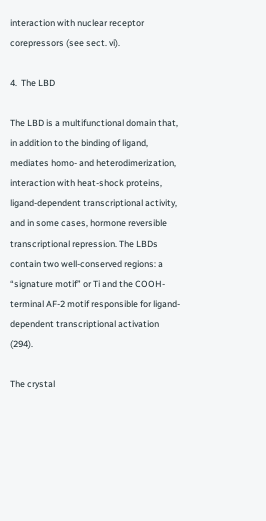interaction with nuclear receptor corepressors (see sect. vi).

4.  The LBD

The LBD is a multifunctional domain that, in addition to the binding of ligand, mediates homo- and heterodimerization, interaction with heat-shock proteins, ligand-dependent transcriptional activity, and in some cases, hormone reversible transcriptional repression. The LBDs contain two well-conserved regions: a “signature motif” or Ti and the COOH-terminal AF-2 motif responsible for ligand-dependent transcriptional activation (294).

The crystal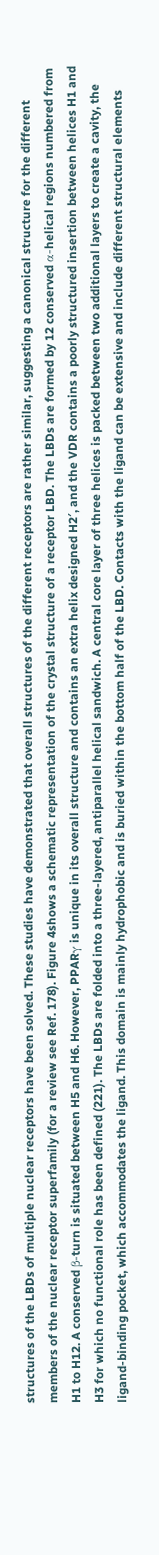structures of the LBDs of multiple nuclear receptors have been solved. These studies have demonstrated that overall structures of the different receptors are rather similar, suggesting a canonical structure for the different members of the nuclear receptor superfamily (for a review see Ref. 178). Figure 4shows a schematic representation of the crystal structure of a receptor LBD. The LBDs are formed by 12 conserved α-helical regions numbered from H1 to H12. A conserved β-turn is situated between H5 and H6. However, PPARγ is unique in its overall structure and contains an extra helix designed H2′, and the VDR contains a poorly structured insertion between helices H1 and H3 for which no functional role has been defined (221). The LBDs are folded into a three-layered, antiparallel helical sandwich. A central core layer of three helices is packed between two additional layers to create a cavity, the ligand-binding pocket, which accommodates the ligand. This domain is mainly hydrophobic and is buried within the bottom half of the LBD. Contacts with the ligand can be extensive and include different structural elements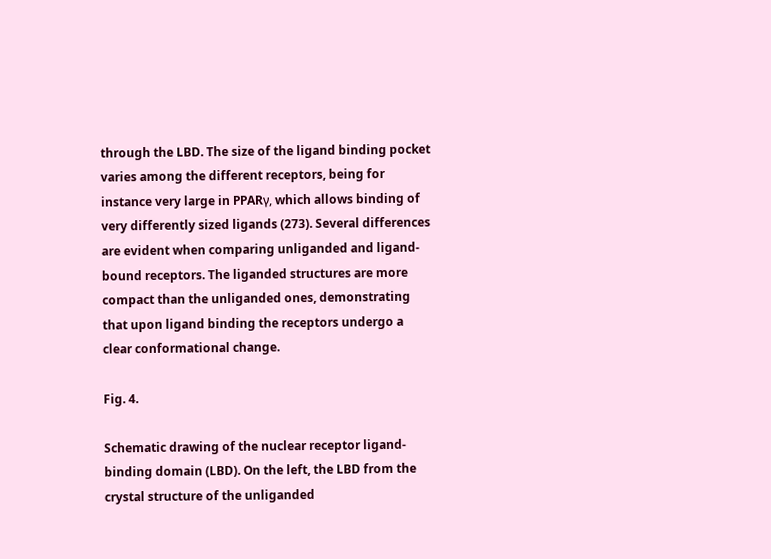through the LBD. The size of the ligand binding pocket varies among the different receptors, being for instance very large in PPARγ, which allows binding of very differently sized ligands (273). Several differences are evident when comparing unliganded and ligand-bound receptors. The liganded structures are more compact than the unliganded ones, demonstrating that upon ligand binding the receptors undergo a clear conformational change.

Fig. 4.

Schematic drawing of the nuclear receptor ligand-binding domain (LBD). On the left, the LBD from the crystal structure of the unliganded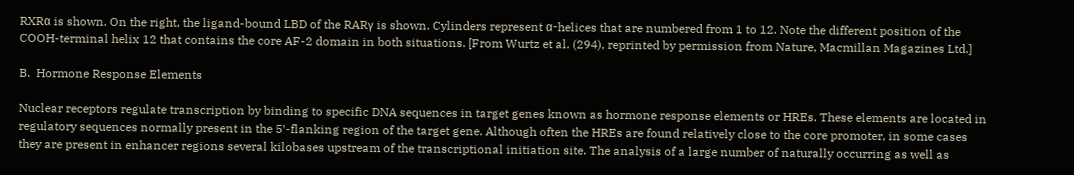RXRα is shown. On the right, the ligand-bound LBD of the RARγ is shown. Cylinders represent α-helices that are numbered from 1 to 12. Note the different position of the COOH-terminal helix 12 that contains the core AF-2 domain in both situations. [From Wurtz et al. (294), reprinted by permission from Nature, Macmillan Magazines Ltd.]

B.  Hormone Response Elements

Nuclear receptors regulate transcription by binding to specific DNA sequences in target genes known as hormone response elements or HREs. These elements are located in regulatory sequences normally present in the 5′-flanking region of the target gene. Although often the HREs are found relatively close to the core promoter, in some cases they are present in enhancer regions several kilobases upstream of the transcriptional initiation site. The analysis of a large number of naturally occurring as well as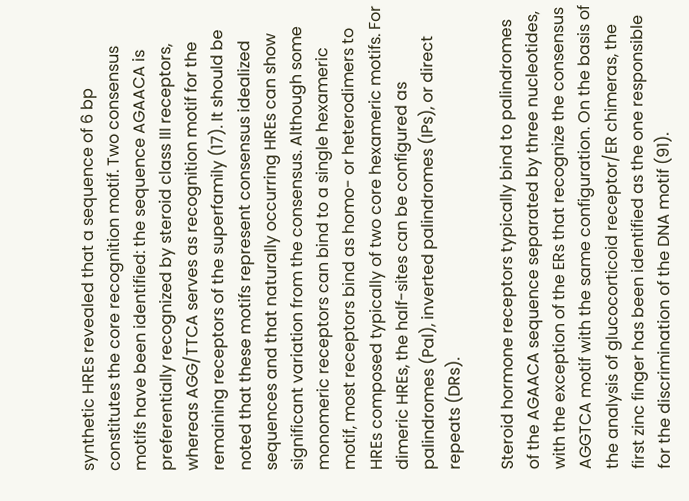synthetic HREs revealed that a sequence of 6 bp constitutes the core recognition motif. Two consensus motifs have been identified: the sequence AGAACA is preferentially recognized by steroid class III receptors, whereas AGG/TTCA serves as recognition motif for the remaining receptors of the superfamily (17). It should be noted that these motifs represent consensus idealized sequences and that naturally occurring HREs can show significant variation from the consensus. Although some monomeric receptors can bind to a single hexameric motif, most receptors bind as homo- or heterodimers to HREs composed typically of two core hexameric motifs. For dimeric HREs, the half-sites can be configured as palindromes (Pal), inverted palindromes (IPs), or direct repeats (DRs).

Steroid hormone receptors typically bind to palindromes of the AGAACA sequence separated by three nucleotides, with the exception of the ERs that recognize the consensus AGGTCA motif with the same configuration. On the basis of the analysis of glucocorticoid receptor/ER chimeras, the first zinc finger has been identified as the one responsible for the discrimination of the DNA motif (91).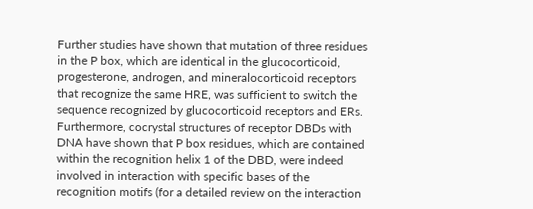Further studies have shown that mutation of three residues in the P box, which are identical in the glucocorticoid, progesterone, androgen, and mineralocorticoid receptors that recognize the same HRE, was sufficient to switch the sequence recognized by glucocorticoid receptors and ERs. Furthermore, cocrystal structures of receptor DBDs with DNA have shown that P box residues, which are contained within the recognition helix 1 of the DBD, were indeed involved in interaction with specific bases of the recognition motifs (for a detailed review on the interaction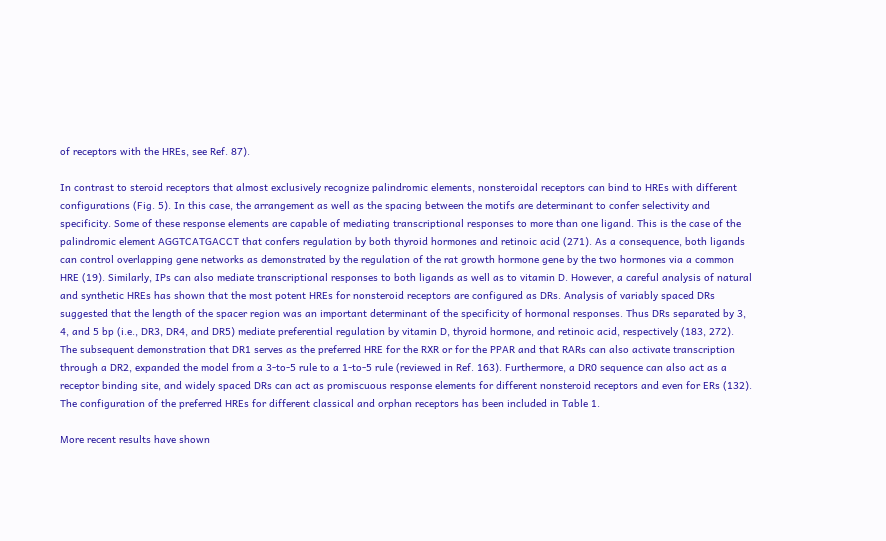of receptors with the HREs, see Ref. 87).

In contrast to steroid receptors that almost exclusively recognize palindromic elements, nonsteroidal receptors can bind to HREs with different configurations (Fig. 5). In this case, the arrangement as well as the spacing between the motifs are determinant to confer selectivity and specificity. Some of these response elements are capable of mediating transcriptional responses to more than one ligand. This is the case of the palindromic element AGGTCATGACCT that confers regulation by both thyroid hormones and retinoic acid (271). As a consequence, both ligands can control overlapping gene networks as demonstrated by the regulation of the rat growth hormone gene by the two hormones via a common HRE (19). Similarly, IPs can also mediate transcriptional responses to both ligands as well as to vitamin D. However, a careful analysis of natural and synthetic HREs has shown that the most potent HREs for nonsteroid receptors are configured as DRs. Analysis of variably spaced DRs suggested that the length of the spacer region was an important determinant of the specificity of hormonal responses. Thus DRs separated by 3, 4, and 5 bp (i.e., DR3, DR4, and DR5) mediate preferential regulation by vitamin D, thyroid hormone, and retinoic acid, respectively (183, 272). The subsequent demonstration that DR1 serves as the preferred HRE for the RXR or for the PPAR and that RARs can also activate transcription through a DR2, expanded the model from a 3-to-5 rule to a 1-to-5 rule (reviewed in Ref. 163). Furthermore, a DR0 sequence can also act as a receptor binding site, and widely spaced DRs can act as promiscuous response elements for different nonsteroid receptors and even for ERs (132). The configuration of the preferred HREs for different classical and orphan receptors has been included in Table 1.

More recent results have shown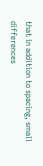that in addition to spacing, small differences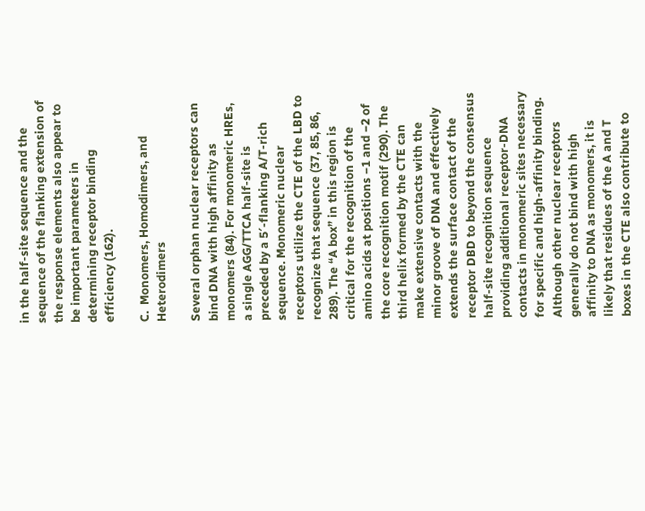in the half-site sequence and the sequence of the flanking extension of the response elements also appear to be important parameters in determining receptor binding efficiency (162).

C.  Monomers, Homodimers, and Heterodimers

Several orphan nuclear receptors can bind DNA with high affinity as monomers (84). For monomeric HREs, a single AGG/TTCA half-site is preceded by a 5′-flanking A/T-rich sequence. Monomeric nuclear receptors utilize the CTE of the LBD to recognize that sequence (37, 85, 86, 289). The “A box” in this region is critical for the recognition of the amino acids at positions −1 and −2 of the core recognition motif (290). The third helix formed by the CTE can make extensive contacts with the minor groove of DNA and effectively extends the surface contact of the receptor DBD to beyond the consensus half-site recognition sequence providing additional receptor-DNA contacts in monomeric sites necessary for specific and high-affinity binding. Although other nuclear receptors generally do not bind with high affinity to DNA as monomers, it is likely that residues of the A and T boxes in the CTE also contribute to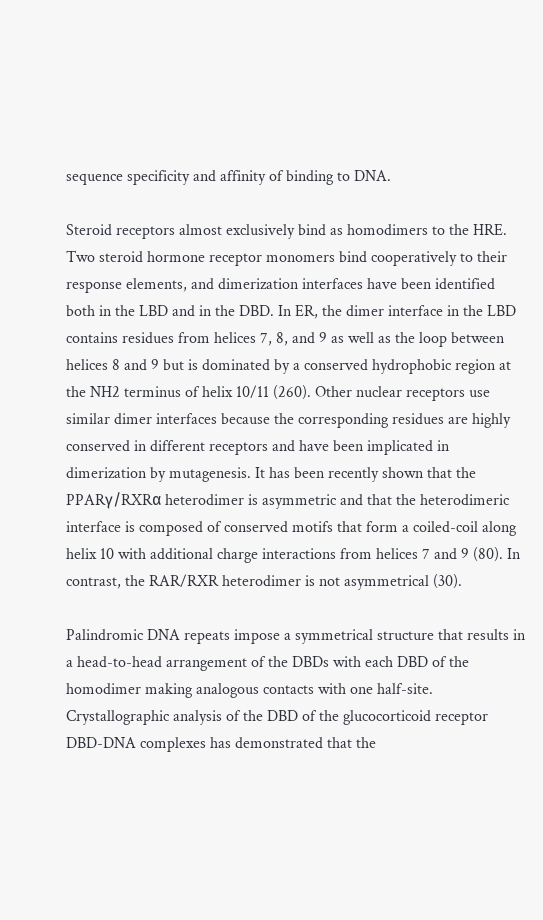sequence specificity and affinity of binding to DNA.

Steroid receptors almost exclusively bind as homodimers to the HRE. Two steroid hormone receptor monomers bind cooperatively to their response elements, and dimerization interfaces have been identified both in the LBD and in the DBD. In ER, the dimer interface in the LBD contains residues from helices 7, 8, and 9 as well as the loop between helices 8 and 9 but is dominated by a conserved hydrophobic region at the NH2 terminus of helix 10/11 (260). Other nuclear receptors use similar dimer interfaces because the corresponding residues are highly conserved in different receptors and have been implicated in dimerization by mutagenesis. It has been recently shown that the PPARγ/RXRα heterodimer is asymmetric and that the heterodimeric interface is composed of conserved motifs that form a coiled-coil along helix 10 with additional charge interactions from helices 7 and 9 (80). In contrast, the RAR/RXR heterodimer is not asymmetrical (30).

Palindromic DNA repeats impose a symmetrical structure that results in a head-to-head arrangement of the DBDs with each DBD of the homodimer making analogous contacts with one half-site. Crystallographic analysis of the DBD of the glucocorticoid receptor DBD-DNA complexes has demonstrated that the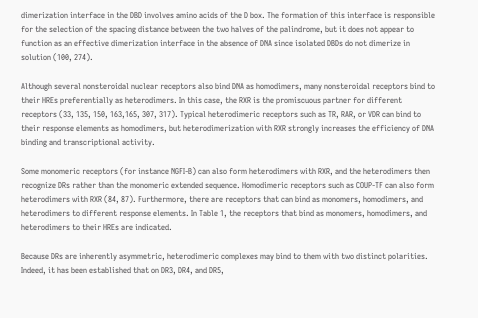dimerization interface in the DBD involves amino acids of the D box. The formation of this interface is responsible for the selection of the spacing distance between the two halves of the palindrome, but it does not appear to function as an effective dimerization interface in the absence of DNA since isolated DBDs do not dimerize in solution (100, 274).

Although several nonsteroidal nuclear receptors also bind DNA as homodimers, many nonsteroidal receptors bind to their HREs preferentially as heterodimers. In this case, the RXR is the promiscuous partner for different receptors (33, 135, 150, 163,165, 307, 317). Typical heterodimeric receptors such as TR, RAR, or VDR can bind to their response elements as homodimers, but heterodimerization with RXR strongly increases the efficiency of DNA binding and transcriptional activity.

Some monomeric receptors (for instance NGFI-B) can also form heterodimers with RXR, and the heterodimers then recognize DRs rather than the monomeric extended sequence. Homodimeric receptors such as COUP-TF can also form heterodimers with RXR (84, 87). Furthermore, there are receptors that can bind as monomers, homodimers, and heterodimers to different response elements. In Table 1, the receptors that bind as monomers, homodimers, and heterodimers to their HREs are indicated.

Because DRs are inherently asymmetric, heterodimeric complexes may bind to them with two distinct polarities. Indeed, it has been established that on DR3, DR4, and DR5,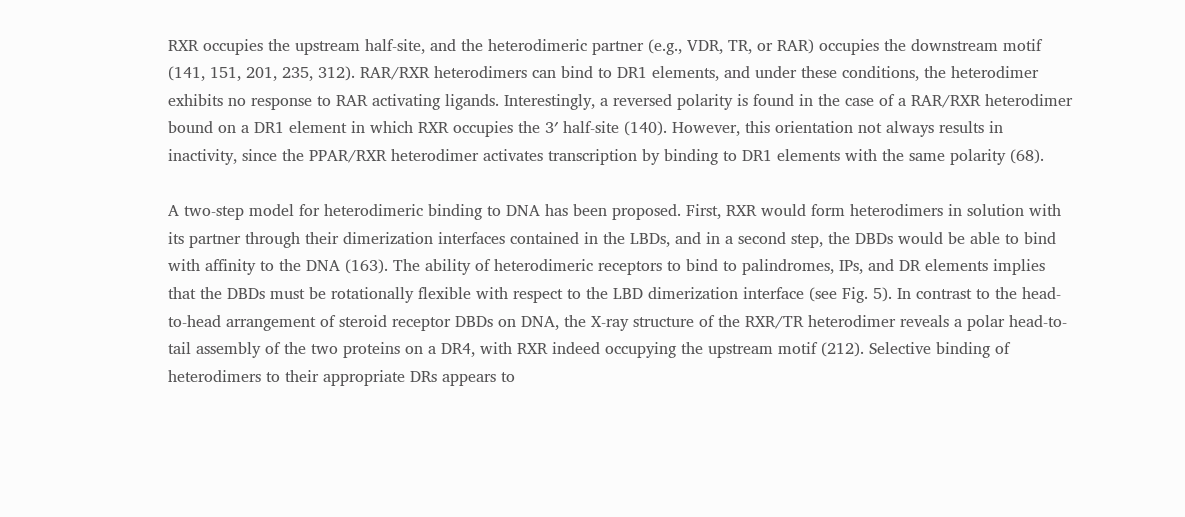RXR occupies the upstream half-site, and the heterodimeric partner (e.g., VDR, TR, or RAR) occupies the downstream motif (141, 151, 201, 235, 312). RAR/RXR heterodimers can bind to DR1 elements, and under these conditions, the heterodimer exhibits no response to RAR activating ligands. Interestingly, a reversed polarity is found in the case of a RAR/RXR heterodimer bound on a DR1 element in which RXR occupies the 3′ half-site (140). However, this orientation not always results in inactivity, since the PPAR/RXR heterodimer activates transcription by binding to DR1 elements with the same polarity (68).

A two-step model for heterodimeric binding to DNA has been proposed. First, RXR would form heterodimers in solution with its partner through their dimerization interfaces contained in the LBDs, and in a second step, the DBDs would be able to bind with affinity to the DNA (163). The ability of heterodimeric receptors to bind to palindromes, IPs, and DR elements implies that the DBDs must be rotationally flexible with respect to the LBD dimerization interface (see Fig. 5). In contrast to the head-to-head arrangement of steroid receptor DBDs on DNA, the X-ray structure of the RXR/TR heterodimer reveals a polar head-to-tail assembly of the two proteins on a DR4, with RXR indeed occupying the upstream motif (212). Selective binding of heterodimers to their appropriate DRs appears to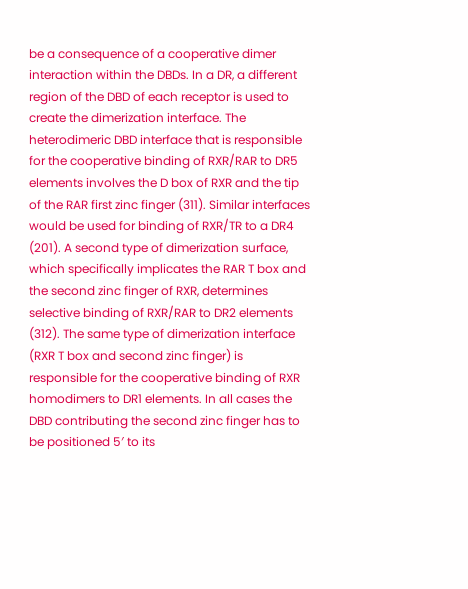be a consequence of a cooperative dimer interaction within the DBDs. In a DR, a different region of the DBD of each receptor is used to create the dimerization interface. The heterodimeric DBD interface that is responsible for the cooperative binding of RXR/RAR to DR5 elements involves the D box of RXR and the tip of the RAR first zinc finger (311). Similar interfaces would be used for binding of RXR/TR to a DR4 (201). A second type of dimerization surface, which specifically implicates the RAR T box and the second zinc finger of RXR, determines selective binding of RXR/RAR to DR2 elements (312). The same type of dimerization interface (RXR T box and second zinc finger) is responsible for the cooperative binding of RXR homodimers to DR1 elements. In all cases the DBD contributing the second zinc finger has to be positioned 5′ to its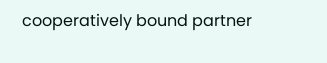cooperatively bound partner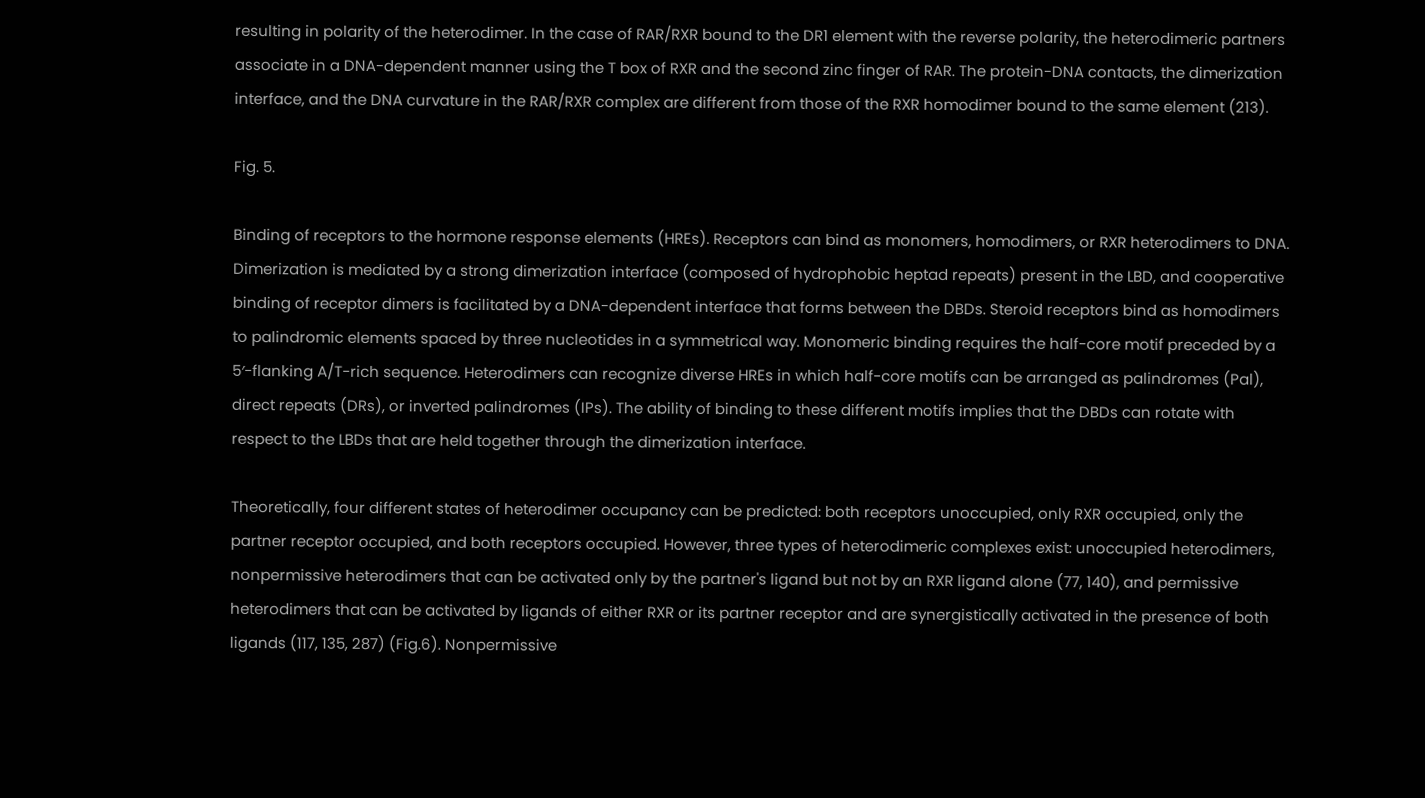resulting in polarity of the heterodimer. In the case of RAR/RXR bound to the DR1 element with the reverse polarity, the heterodimeric partners associate in a DNA-dependent manner using the T box of RXR and the second zinc finger of RAR. The protein-DNA contacts, the dimerization interface, and the DNA curvature in the RAR/RXR complex are different from those of the RXR homodimer bound to the same element (213).

Fig. 5.

Binding of receptors to the hormone response elements (HREs). Receptors can bind as monomers, homodimers, or RXR heterodimers to DNA. Dimerization is mediated by a strong dimerization interface (composed of hydrophobic heptad repeats) present in the LBD, and cooperative binding of receptor dimers is facilitated by a DNA-dependent interface that forms between the DBDs. Steroid receptors bind as homodimers to palindromic elements spaced by three nucleotides in a symmetrical way. Monomeric binding requires the half-core motif preceded by a 5′-flanking A/T-rich sequence. Heterodimers can recognize diverse HREs in which half-core motifs can be arranged as palindromes (Pal), direct repeats (DRs), or inverted palindromes (IPs). The ability of binding to these different motifs implies that the DBDs can rotate with respect to the LBDs that are held together through the dimerization interface.

Theoretically, four different states of heterodimer occupancy can be predicted: both receptors unoccupied, only RXR occupied, only the partner receptor occupied, and both receptors occupied. However, three types of heterodimeric complexes exist: unoccupied heterodimers, nonpermissive heterodimers that can be activated only by the partner's ligand but not by an RXR ligand alone (77, 140), and permissive heterodimers that can be activated by ligands of either RXR or its partner receptor and are synergistically activated in the presence of both ligands (117, 135, 287) (Fig.6). Nonpermissive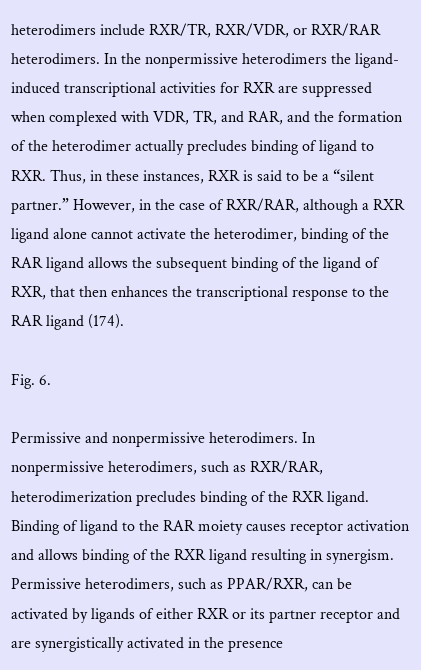heterodimers include RXR/TR, RXR/VDR, or RXR/RAR heterodimers. In the nonpermissive heterodimers the ligand-induced transcriptional activities for RXR are suppressed when complexed with VDR, TR, and RAR, and the formation of the heterodimer actually precludes binding of ligand to RXR. Thus, in these instances, RXR is said to be a “silent partner.” However, in the case of RXR/RAR, although a RXR ligand alone cannot activate the heterodimer, binding of the RAR ligand allows the subsequent binding of the ligand of RXR, that then enhances the transcriptional response to the RAR ligand (174).

Fig. 6.

Permissive and nonpermissive heterodimers. In nonpermissive heterodimers, such as RXR/RAR, heterodimerization precludes binding of the RXR ligand. Binding of ligand to the RAR moiety causes receptor activation and allows binding of the RXR ligand resulting in synergism. Permissive heterodimers, such as PPAR/RXR, can be activated by ligands of either RXR or its partner receptor and are synergistically activated in the presence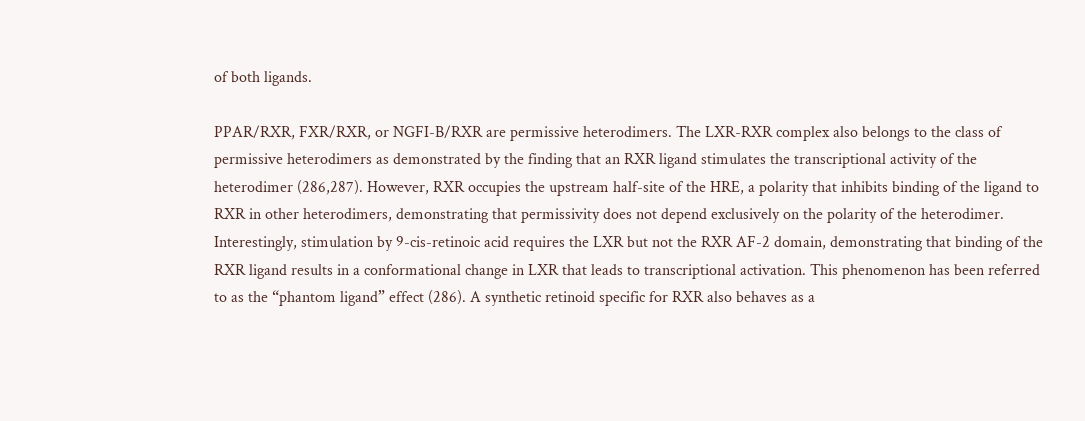of both ligands.

PPAR/RXR, FXR/RXR, or NGFI-B/RXR are permissive heterodimers. The LXR-RXR complex also belongs to the class of permissive heterodimers as demonstrated by the finding that an RXR ligand stimulates the transcriptional activity of the heterodimer (286,287). However, RXR occupies the upstream half-site of the HRE, a polarity that inhibits binding of the ligand to RXR in other heterodimers, demonstrating that permissivity does not depend exclusively on the polarity of the heterodimer. Interestingly, stimulation by 9-cis-retinoic acid requires the LXR but not the RXR AF-2 domain, demonstrating that binding of the RXR ligand results in a conformational change in LXR that leads to transcriptional activation. This phenomenon has been referred to as the “phantom ligand” effect (286). A synthetic retinoid specific for RXR also behaves as a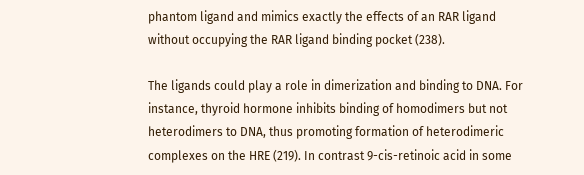phantom ligand and mimics exactly the effects of an RAR ligand without occupying the RAR ligand binding pocket (238).

The ligands could play a role in dimerization and binding to DNA. For instance, thyroid hormone inhibits binding of homodimers but not heterodimers to DNA, thus promoting formation of heterodimeric complexes on the HRE (219). In contrast 9-cis-retinoic acid in some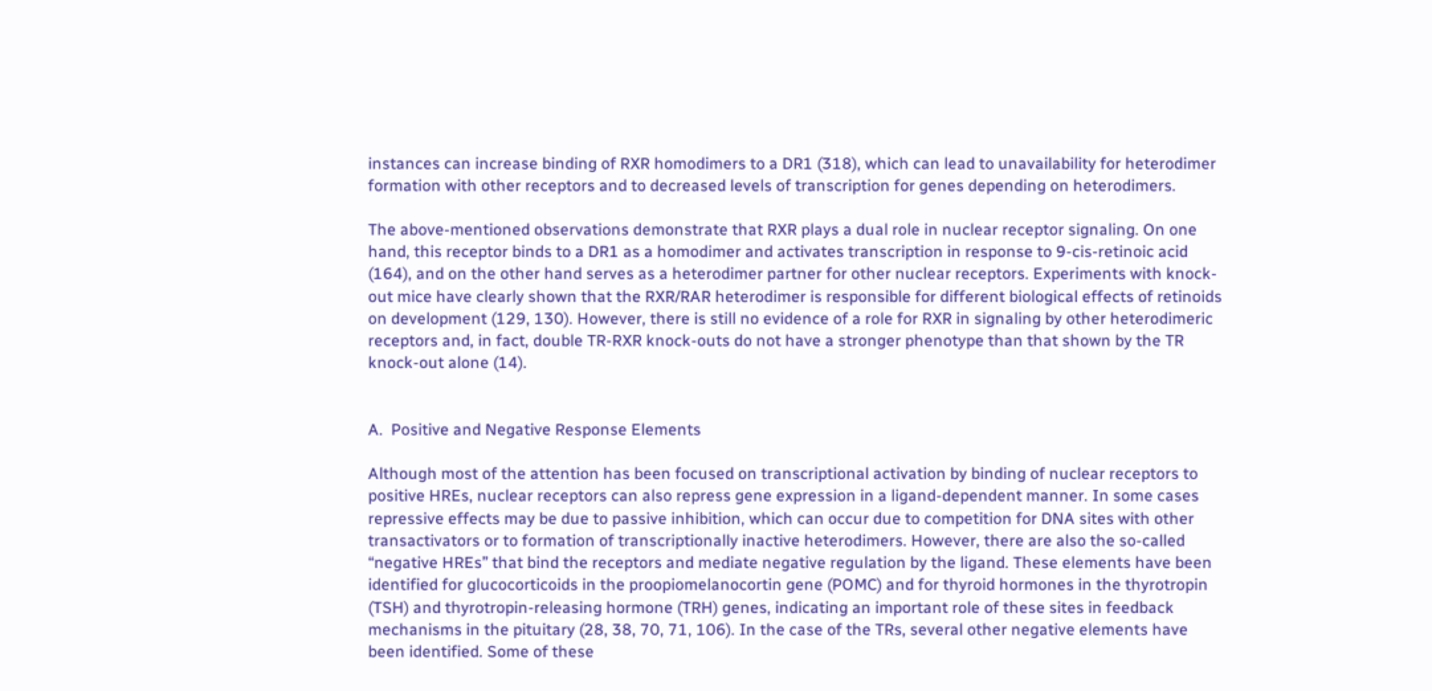instances can increase binding of RXR homodimers to a DR1 (318), which can lead to unavailability for heterodimer formation with other receptors and to decreased levels of transcription for genes depending on heterodimers.

The above-mentioned observations demonstrate that RXR plays a dual role in nuclear receptor signaling. On one hand, this receptor binds to a DR1 as a homodimer and activates transcription in response to 9-cis-retinoic acid (164), and on the other hand serves as a heterodimer partner for other nuclear receptors. Experiments with knock-out mice have clearly shown that the RXR/RAR heterodimer is responsible for different biological effects of retinoids on development (129, 130). However, there is still no evidence of a role for RXR in signaling by other heterodimeric receptors and, in fact, double TR-RXR knock-outs do not have a stronger phenotype than that shown by the TR knock-out alone (14).


A.  Positive and Negative Response Elements

Although most of the attention has been focused on transcriptional activation by binding of nuclear receptors to positive HREs, nuclear receptors can also repress gene expression in a ligand-dependent manner. In some cases repressive effects may be due to passive inhibition, which can occur due to competition for DNA sites with other transactivators or to formation of transcriptionally inactive heterodimers. However, there are also the so-called “negative HREs” that bind the receptors and mediate negative regulation by the ligand. These elements have been identified for glucocorticoids in the proopiomelanocortin gene (POMC) and for thyroid hormones in the thyrotropin (TSH) and thyrotropin-releasing hormone (TRH) genes, indicating an important role of these sites in feedback mechanisms in the pituitary (28, 38, 70, 71, 106). In the case of the TRs, several other negative elements have been identified. Some of these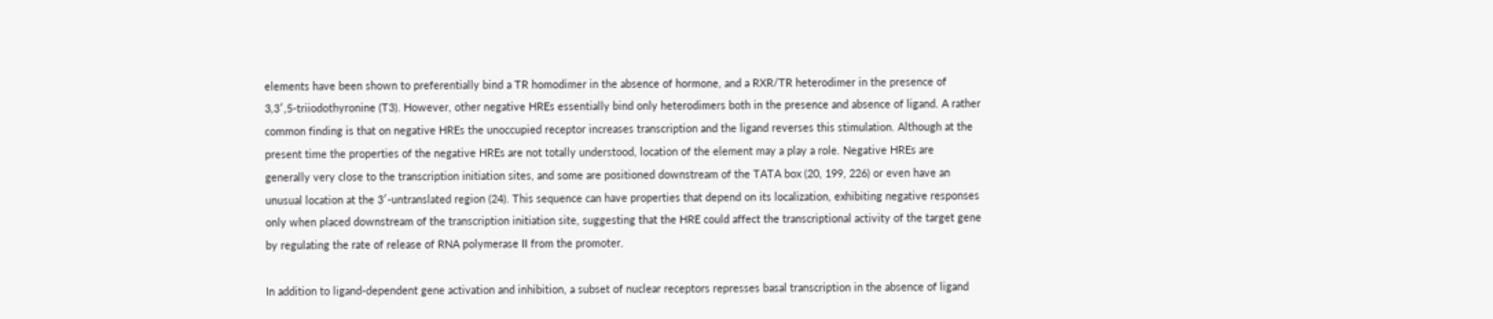elements have been shown to preferentially bind a TR homodimer in the absence of hormone, and a RXR/TR heterodimer in the presence of 3,3′,5-triiodothyronine (T3). However, other negative HREs essentially bind only heterodimers both in the presence and absence of ligand. A rather common finding is that on negative HREs the unoccupied receptor increases transcription and the ligand reverses this stimulation. Although at the present time the properties of the negative HREs are not totally understood, location of the element may a play a role. Negative HREs are generally very close to the transcription initiation sites, and some are positioned downstream of the TATA box (20, 199, 226) or even have an unusual location at the 3′-untranslated region (24). This sequence can have properties that depend on its localization, exhibiting negative responses only when placed downstream of the transcription initiation site, suggesting that the HRE could affect the transcriptional activity of the target gene by regulating the rate of release of RNA polymerase II from the promoter.

In addition to ligand-dependent gene activation and inhibition, a subset of nuclear receptors represses basal transcription in the absence of ligand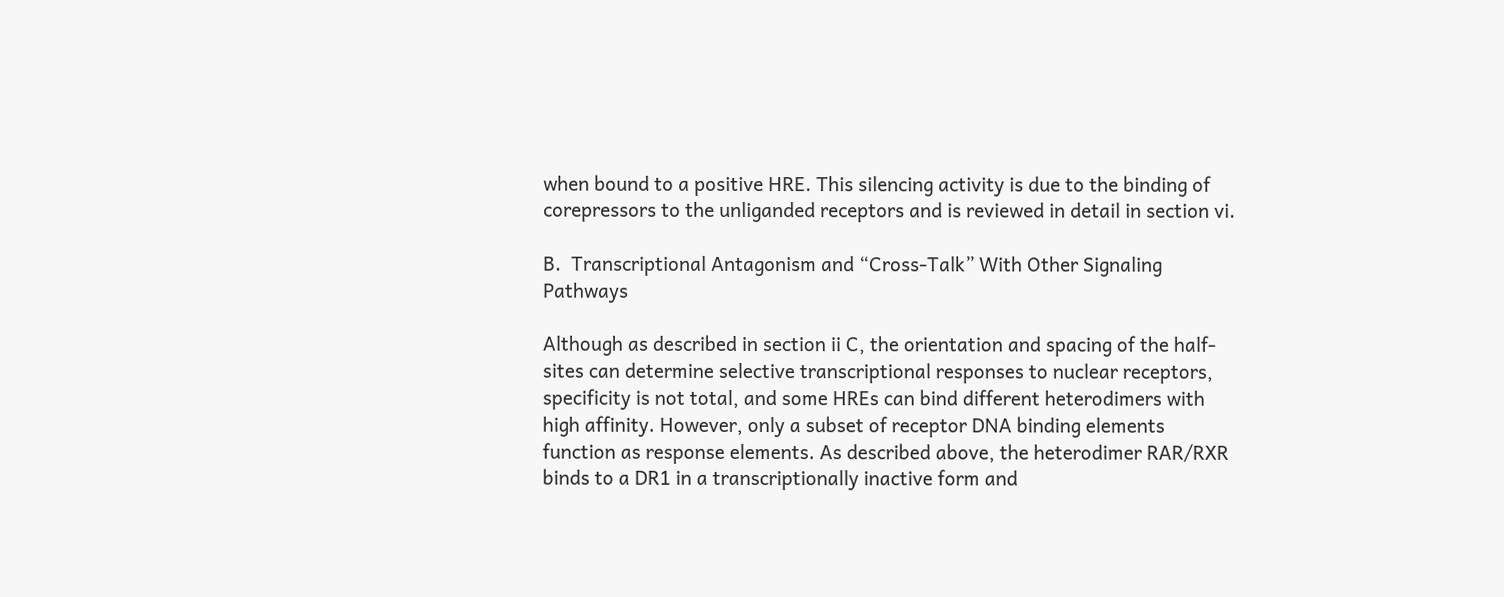when bound to a positive HRE. This silencing activity is due to the binding of corepressors to the unliganded receptors and is reviewed in detail in section vi.

B.  Transcriptional Antagonism and “Cross-Talk” With Other Signaling Pathways

Although as described in section ii C, the orientation and spacing of the half-sites can determine selective transcriptional responses to nuclear receptors, specificity is not total, and some HREs can bind different heterodimers with high affinity. However, only a subset of receptor DNA binding elements function as response elements. As described above, the heterodimer RAR/RXR binds to a DR1 in a transcriptionally inactive form and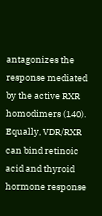antagonizes the response mediated by the active RXR homodimers (140). Equally, VDR/RXR can bind retinoic acid and thyroid hormone response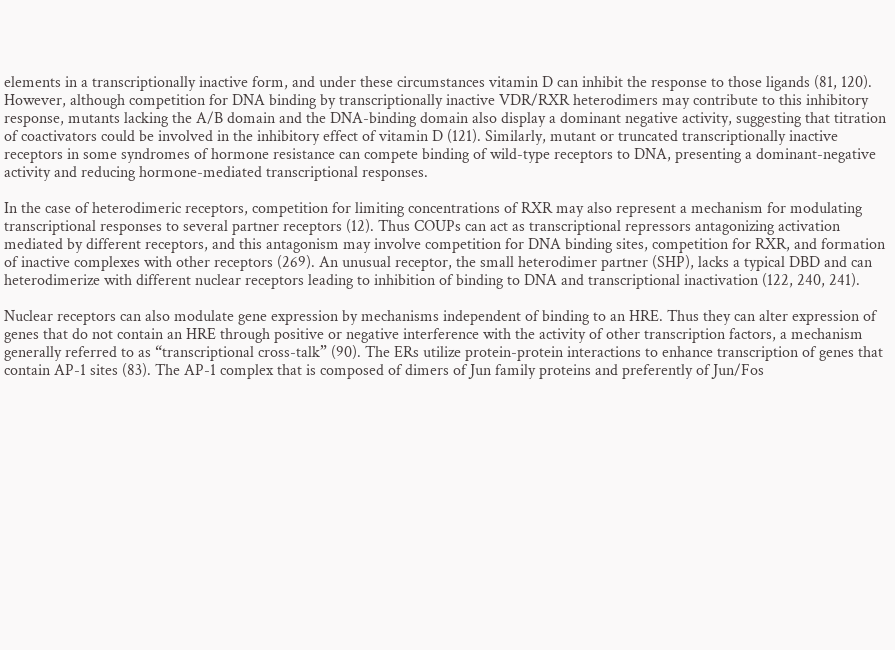elements in a transcriptionally inactive form, and under these circumstances vitamin D can inhibit the response to those ligands (81, 120). However, although competition for DNA binding by transcriptionally inactive VDR/RXR heterodimers may contribute to this inhibitory response, mutants lacking the A/B domain and the DNA-binding domain also display a dominant negative activity, suggesting that titration of coactivators could be involved in the inhibitory effect of vitamin D (121). Similarly, mutant or truncated transcriptionally inactive receptors in some syndromes of hormone resistance can compete binding of wild-type receptors to DNA, presenting a dominant-negative activity and reducing hormone-mediated transcriptional responses.

In the case of heterodimeric receptors, competition for limiting concentrations of RXR may also represent a mechanism for modulating transcriptional responses to several partner receptors (12). Thus COUPs can act as transcriptional repressors antagonizing activation mediated by different receptors, and this antagonism may involve competition for DNA binding sites, competition for RXR, and formation of inactive complexes with other receptors (269). An unusual receptor, the small heterodimer partner (SHP), lacks a typical DBD and can heterodimerize with different nuclear receptors leading to inhibition of binding to DNA and transcriptional inactivation (122, 240, 241).

Nuclear receptors can also modulate gene expression by mechanisms independent of binding to an HRE. Thus they can alter expression of genes that do not contain an HRE through positive or negative interference with the activity of other transcription factors, a mechanism generally referred to as “transcriptional cross-talk” (90). The ERs utilize protein-protein interactions to enhance transcription of genes that contain AP-1 sites (83). The AP-1 complex that is composed of dimers of Jun family proteins and preferently of Jun/Fos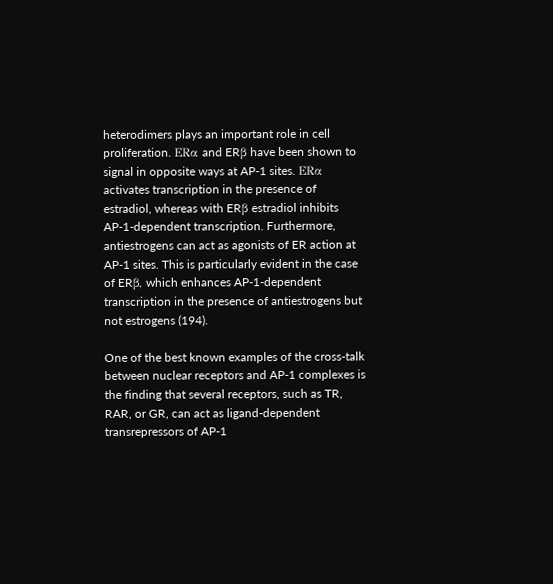heterodimers plays an important role in cell proliferation. ERα and ERβ have been shown to signal in opposite ways at AP-1 sites. ERα activates transcription in the presence of estradiol, whereas with ERβ estradiol inhibits AP-1-dependent transcription. Furthermore, antiestrogens can act as agonists of ER action at AP-1 sites. This is particularly evident in the case of ERβ, which enhances AP-1-dependent transcription in the presence of antiestrogens but not estrogens (194).

One of the best known examples of the cross-talk between nuclear receptors and AP-1 complexes is the finding that several receptors, such as TR, RAR, or GR, can act as ligand-dependent transrepressors of AP-1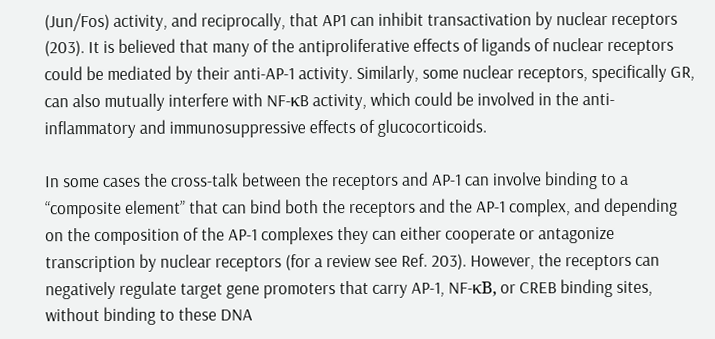(Jun/Fos) activity, and reciprocally, that AP1 can inhibit transactivation by nuclear receptors (203). It is believed that many of the antiproliferative effects of ligands of nuclear receptors could be mediated by their anti-AP-1 activity. Similarly, some nuclear receptors, specifically GR, can also mutually interfere with NF-κB activity, which could be involved in the anti-inflammatory and immunosuppressive effects of glucocorticoids.

In some cases the cross-talk between the receptors and AP-1 can involve binding to a “composite element” that can bind both the receptors and the AP-1 complex, and depending on the composition of the AP-1 complexes they can either cooperate or antagonize transcription by nuclear receptors (for a review see Ref. 203). However, the receptors can negatively regulate target gene promoters that carry AP-1, NF-κB, or CREB binding sites, without binding to these DNA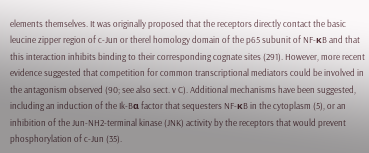elements themselves. It was originally proposed that the receptors directly contact the basic leucine zipper region of c-Jun or therel homology domain of the p65 subunit of NF-κB and that this interaction inhibits binding to their corresponding cognate sites (291). However, more recent evidence suggested that competition for common transcriptional mediators could be involved in the antagonism observed (90; see also sect. v C). Additional mechanisms have been suggested, including an induction of the Ik-Bα factor that sequesters NF-κB in the cytoplasm (5), or an inhibition of the Jun-NH2-terminal kinase (JNK) activity by the receptors that would prevent phosphorylation of c-Jun (35).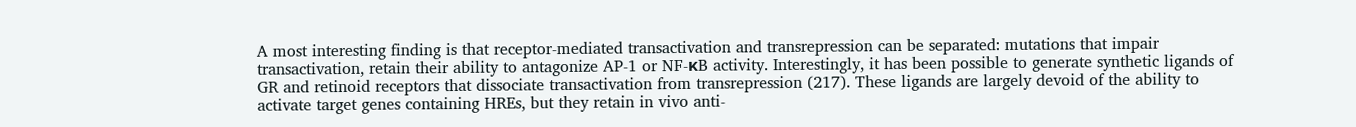A most interesting finding is that receptor-mediated transactivation and transrepression can be separated: mutations that impair transactivation, retain their ability to antagonize AP-1 or NF-κB activity. Interestingly, it has been possible to generate synthetic ligands of GR and retinoid receptors that dissociate transactivation from transrepression (217). These ligands are largely devoid of the ability to activate target genes containing HREs, but they retain in vivo anti-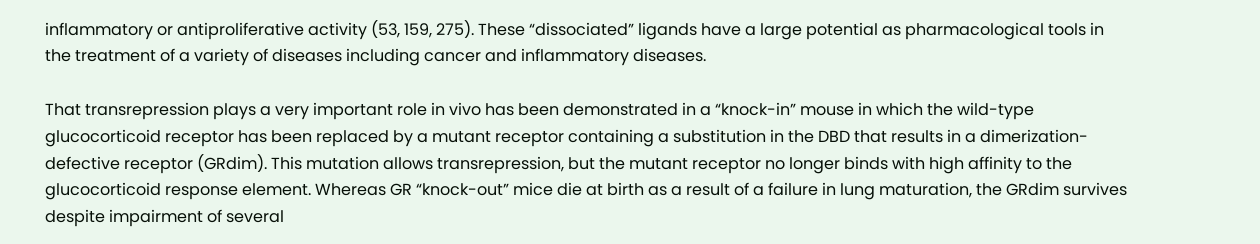inflammatory or antiproliferative activity (53, 159, 275). These “dissociated” ligands have a large potential as pharmacological tools in the treatment of a variety of diseases including cancer and inflammatory diseases.

That transrepression plays a very important role in vivo has been demonstrated in a “knock-in” mouse in which the wild-type glucocorticoid receptor has been replaced by a mutant receptor containing a substitution in the DBD that results in a dimerization-defective receptor (GRdim). This mutation allows transrepression, but the mutant receptor no longer binds with high affinity to the glucocorticoid response element. Whereas GR “knock-out” mice die at birth as a result of a failure in lung maturation, the GRdim survives despite impairment of several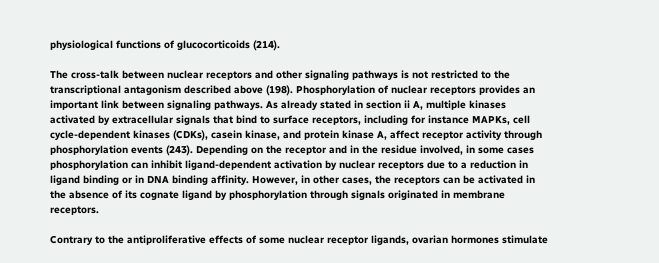physiological functions of glucocorticoids (214).

The cross-talk between nuclear receptors and other signaling pathways is not restricted to the transcriptional antagonism described above (198). Phosphorylation of nuclear receptors provides an important link between signaling pathways. As already stated in section ii A, multiple kinases activated by extracellular signals that bind to surface receptors, including for instance MAPKs, cell cycle-dependent kinases (CDKs), casein kinase, and protein kinase A, affect receptor activity through phosphorylation events (243). Depending on the receptor and in the residue involved, in some cases phosphorylation can inhibit ligand-dependent activation by nuclear receptors due to a reduction in ligand binding or in DNA binding affinity. However, in other cases, the receptors can be activated in the absence of its cognate ligand by phosphorylation through signals originated in membrane receptors.

Contrary to the antiproliferative effects of some nuclear receptor ligands, ovarian hormones stimulate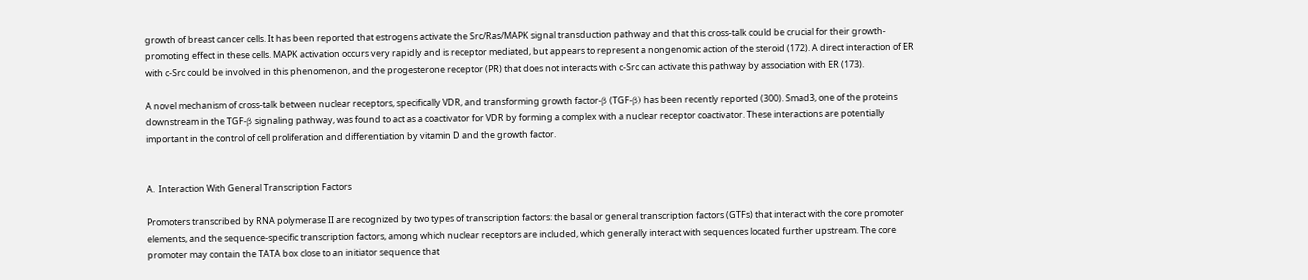growth of breast cancer cells. It has been reported that estrogens activate the Src/Ras/MAPK signal transduction pathway and that this cross-talk could be crucial for their growth-promoting effect in these cells. MAPK activation occurs very rapidly and is receptor mediated, but appears to represent a nongenomic action of the steroid (172). A direct interaction of ER with c-Src could be involved in this phenomenon, and the progesterone receptor (PR) that does not interacts with c-Src can activate this pathway by association with ER (173).

A novel mechanism of cross-talk between nuclear receptors, specifically VDR, and transforming growth factor-β (TGF-β) has been recently reported (300). Smad3, one of the proteins downstream in the TGF-β signaling pathway, was found to act as a coactivator for VDR by forming a complex with a nuclear receptor coactivator. These interactions are potentially important in the control of cell proliferation and differentiation by vitamin D and the growth factor.


A.  Interaction With General Transcription Factors

Promoters transcribed by RNA polymerase II are recognized by two types of transcription factors: the basal or general transcription factors (GTFs) that interact with the core promoter elements, and the sequence-specific transcription factors, among which nuclear receptors are included, which generally interact with sequences located further upstream. The core promoter may contain the TATA box close to an initiator sequence that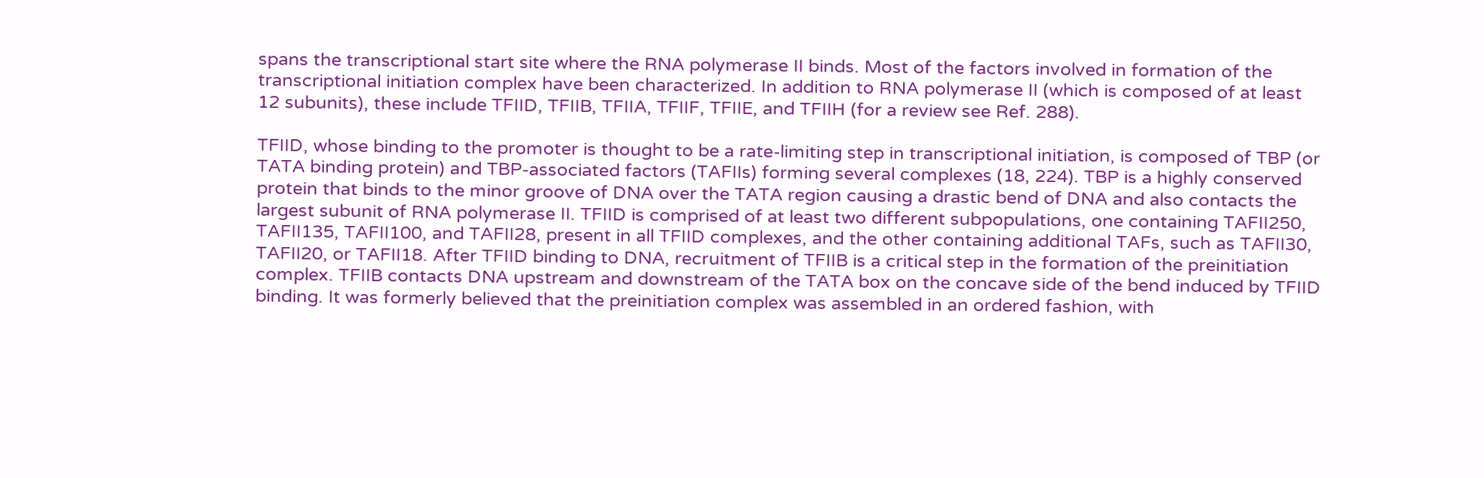spans the transcriptional start site where the RNA polymerase II binds. Most of the factors involved in formation of the transcriptional initiation complex have been characterized. In addition to RNA polymerase II (which is composed of at least 12 subunits), these include TFIID, TFIIB, TFIIA, TFIIF, TFIIE, and TFIIH (for a review see Ref. 288).

TFIID, whose binding to the promoter is thought to be a rate-limiting step in transcriptional initiation, is composed of TBP (or TATA binding protein) and TBP-associated factors (TAFIIs) forming several complexes (18, 224). TBP is a highly conserved protein that binds to the minor groove of DNA over the TATA region causing a drastic bend of DNA and also contacts the largest subunit of RNA polymerase II. TFIID is comprised of at least two different subpopulations, one containing TAFII250, TAFII135, TAFII100, and TAFII28, present in all TFIID complexes, and the other containing additional TAFs, such as TAFII30, TAFII20, or TAFII18. After TFIID binding to DNA, recruitment of TFIIB is a critical step in the formation of the preinitiation complex. TFIIB contacts DNA upstream and downstream of the TATA box on the concave side of the bend induced by TFIID binding. It was formerly believed that the preinitiation complex was assembled in an ordered fashion, with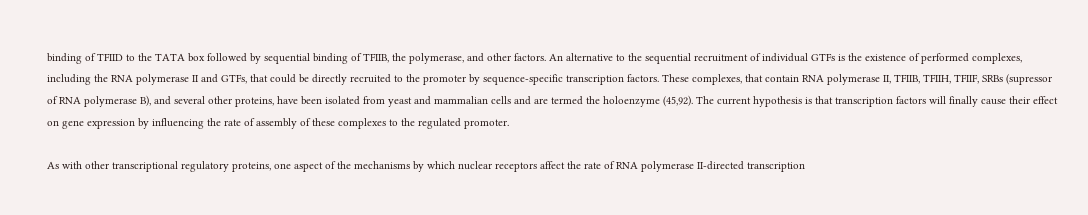binding of TFIID to the TATA box followed by sequential binding of TFIIB, the polymerase, and other factors. An alternative to the sequential recruitment of individual GTFs is the existence of performed complexes, including the RNA polymerase II and GTFs, that could be directly recruited to the promoter by sequence-specific transcription factors. These complexes, that contain RNA polymerase II, TFIIB, TFIIH, TFIIF, SRBs (supressor of RNA polymerase B), and several other proteins, have been isolated from yeast and mammalian cells and are termed the holoenzyme (45,92). The current hypothesis is that transcription factors will finally cause their effect on gene expression by influencing the rate of assembly of these complexes to the regulated promoter.

As with other transcriptional regulatory proteins, one aspect of the mechanisms by which nuclear receptors affect the rate of RNA polymerase II-directed transcription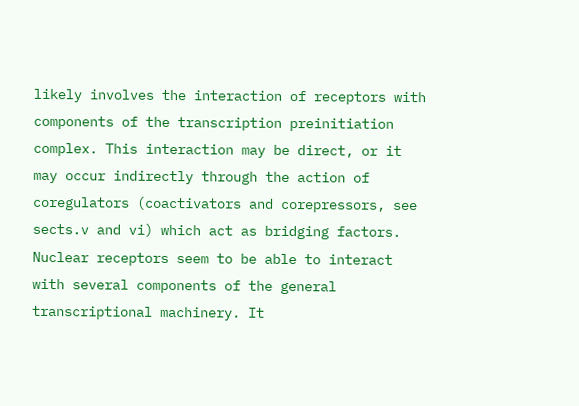likely involves the interaction of receptors with components of the transcription preinitiation complex. This interaction may be direct, or it may occur indirectly through the action of coregulators (coactivators and corepressors, see sects.v and vi) which act as bridging factors. Nuclear receptors seem to be able to interact with several components of the general transcriptional machinery. It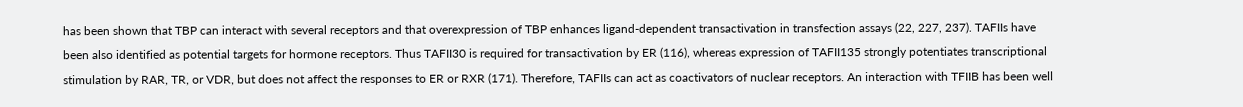has been shown that TBP can interact with several receptors and that overexpression of TBP enhances ligand-dependent transactivation in transfection assays (22, 227, 237). TAFIIs have been also identified as potential targets for hormone receptors. Thus TAFII30 is required for transactivation by ER (116), whereas expression of TAFII135 strongly potentiates transcriptional stimulation by RAR, TR, or VDR, but does not affect the responses to ER or RXR (171). Therefore, TAFIIs can act as coactivators of nuclear receptors. An interaction with TFIIB has been well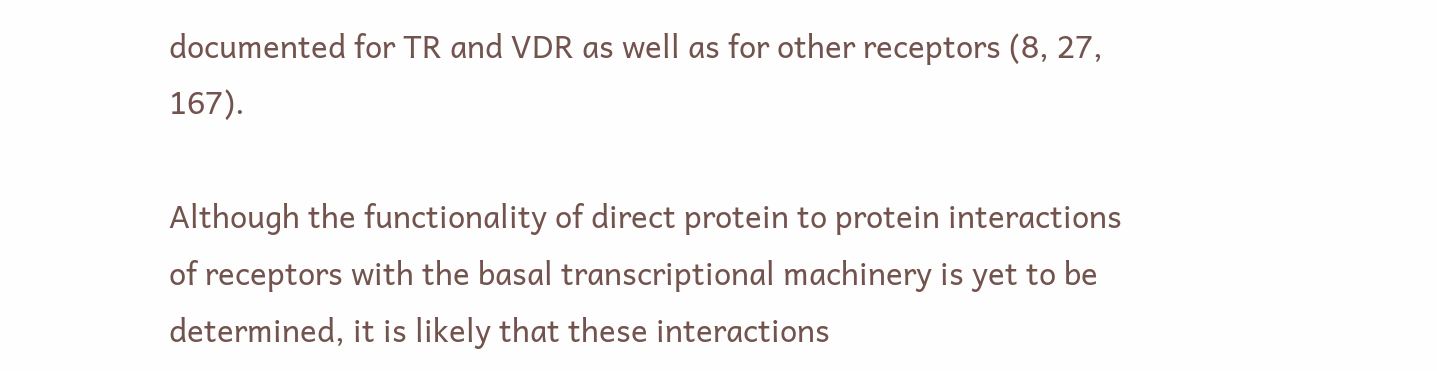documented for TR and VDR as well as for other receptors (8, 27, 167).

Although the functionality of direct protein to protein interactions of receptors with the basal transcriptional machinery is yet to be determined, it is likely that these interactions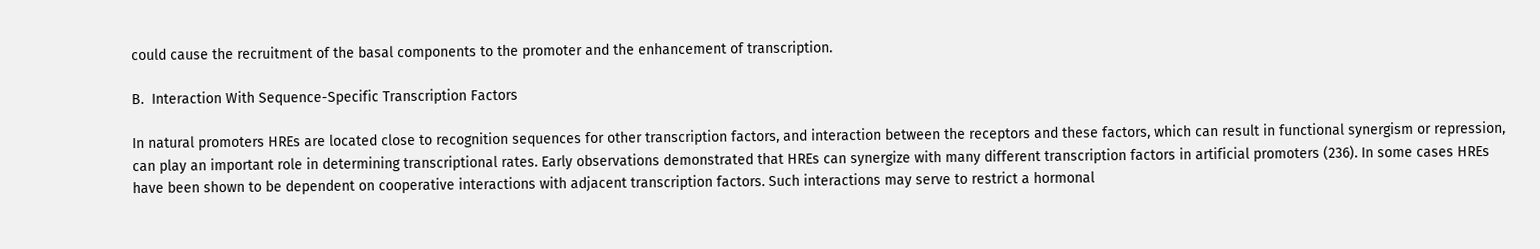could cause the recruitment of the basal components to the promoter and the enhancement of transcription.

B.  Interaction With Sequence-Specific Transcription Factors

In natural promoters HREs are located close to recognition sequences for other transcription factors, and interaction between the receptors and these factors, which can result in functional synergism or repression, can play an important role in determining transcriptional rates. Early observations demonstrated that HREs can synergize with many different transcription factors in artificial promoters (236). In some cases HREs have been shown to be dependent on cooperative interactions with adjacent transcription factors. Such interactions may serve to restrict a hormonal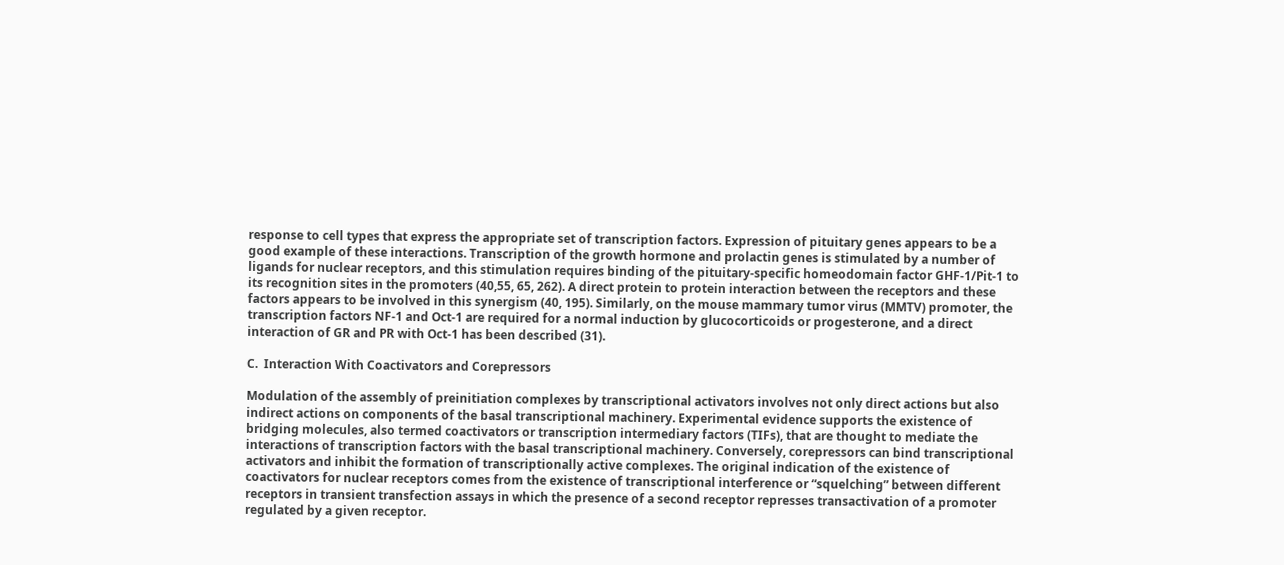response to cell types that express the appropriate set of transcription factors. Expression of pituitary genes appears to be a good example of these interactions. Transcription of the growth hormone and prolactin genes is stimulated by a number of ligands for nuclear receptors, and this stimulation requires binding of the pituitary-specific homeodomain factor GHF-1/Pit-1 to its recognition sites in the promoters (40,55, 65, 262). A direct protein to protein interaction between the receptors and these factors appears to be involved in this synergism (40, 195). Similarly, on the mouse mammary tumor virus (MMTV) promoter, the transcription factors NF-1 and Oct-1 are required for a normal induction by glucocorticoids or progesterone, and a direct interaction of GR and PR with Oct-1 has been described (31).

C.  Interaction With Coactivators and Corepressors

Modulation of the assembly of preinitiation complexes by transcriptional activators involves not only direct actions but also indirect actions on components of the basal transcriptional machinery. Experimental evidence supports the existence of bridging molecules, also termed coactivators or transcription intermediary factors (TIFs), that are thought to mediate the interactions of transcription factors with the basal transcriptional machinery. Conversely, corepressors can bind transcriptional activators and inhibit the formation of transcriptionally active complexes. The original indication of the existence of coactivators for nuclear receptors comes from the existence of transcriptional interference or “squelching” between different receptors in transient transfection assays in which the presence of a second receptor represses transactivation of a promoter regulated by a given receptor.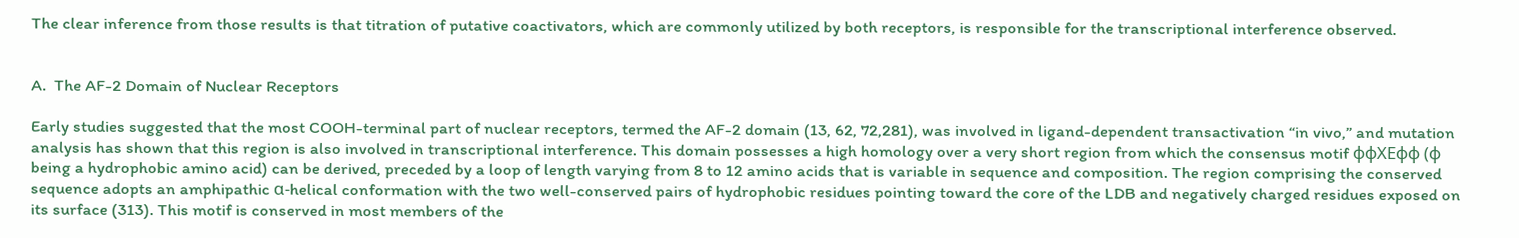The clear inference from those results is that titration of putative coactivators, which are commonly utilized by both receptors, is responsible for the transcriptional interference observed.


A.  The AF-2 Domain of Nuclear Receptors

Early studies suggested that the most COOH-terminal part of nuclear receptors, termed the AF-2 domain (13, 62, 72,281), was involved in ligand-dependent transactivation “in vivo,” and mutation analysis has shown that this region is also involved in transcriptional interference. This domain possesses a high homology over a very short region from which the consensus motif φφXEφφ (φ being a hydrophobic amino acid) can be derived, preceded by a loop of length varying from 8 to 12 amino acids that is variable in sequence and composition. The region comprising the conserved sequence adopts an amphipathic α-helical conformation with the two well-conserved pairs of hydrophobic residues pointing toward the core of the LDB and negatively charged residues exposed on its surface (313). This motif is conserved in most members of the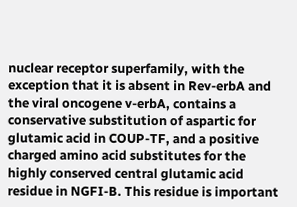nuclear receptor superfamily, with the exception that it is absent in Rev-erbA and the viral oncogene v-erbA, contains a conservative substitution of aspartic for glutamic acid in COUP-TF, and a positive charged amino acid substitutes for the highly conserved central glutamic acid residue in NGFI-B. This residue is important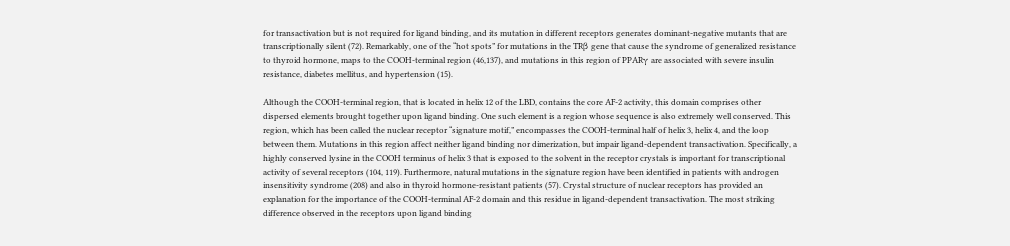for transactivation but is not required for ligand binding, and its mutation in different receptors generates dominant-negative mutants that are transcriptionally silent (72). Remarkably, one of the “hot spots” for mutations in the TRβ gene that cause the syndrome of generalized resistance to thyroid hormone, maps to the COOH-terminal region (46,137), and mutations in this region of PPARγ are associated with severe insulin resistance, diabetes mellitus, and hypertension (15).

Although the COOH-terminal region, that is located in helix 12 of the LBD, contains the core AF-2 activity, this domain comprises other dispersed elements brought together upon ligand binding. One such element is a region whose sequence is also extremely well conserved. This region, which has been called the nuclear receptor “signature motif,” encompasses the COOH-terminal half of helix 3, helix 4, and the loop between them. Mutations in this region affect neither ligand binding nor dimerization, but impair ligand-dependent transactivation. Specifically, a highly conserved lysine in the COOH terminus of helix 3 that is exposed to the solvent in the receptor crystals is important for transcriptional activity of several receptors (104, 119). Furthermore, natural mutations in the signature region have been identified in patients with androgen insensitivity syndrome (208) and also in thyroid hormone-resistant patients (57). Crystal structure of nuclear receptors has provided an explanation for the importance of the COOH-terminal AF-2 domain and this residue in ligand-dependent transactivation. The most striking difference observed in the receptors upon ligand binding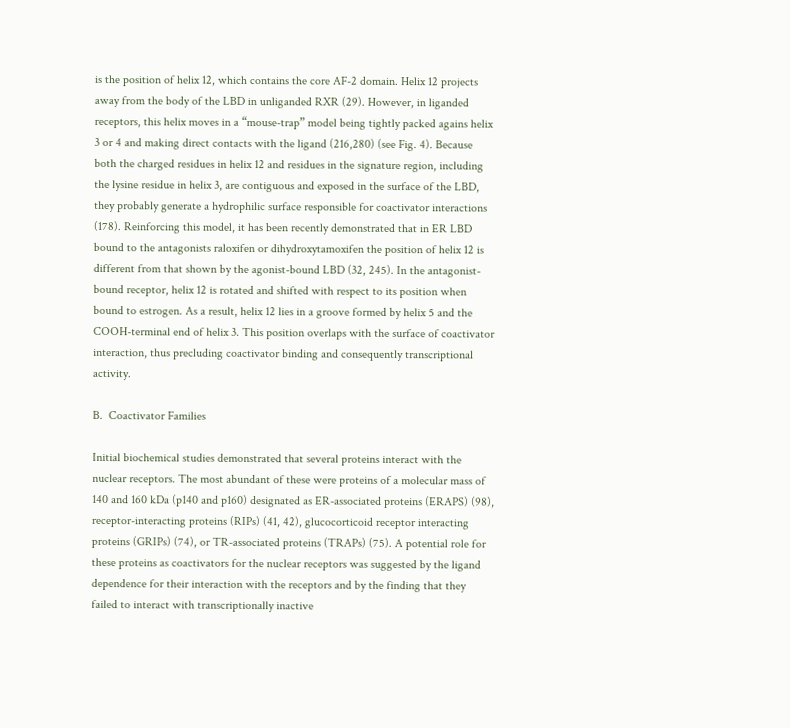is the position of helix 12, which contains the core AF-2 domain. Helix 12 projects away from the body of the LBD in unliganded RXR (29). However, in liganded receptors, this helix moves in a “mouse-trap” model being tightly packed agains helix 3 or 4 and making direct contacts with the ligand (216,280) (see Fig. 4). Because both the charged residues in helix 12 and residues in the signature region, including the lysine residue in helix 3, are contiguous and exposed in the surface of the LBD, they probably generate a hydrophilic surface responsible for coactivator interactions (178). Reinforcing this model, it has been recently demonstrated that in ER LBD bound to the antagonists raloxifen or dihydroxytamoxifen the position of helix 12 is different from that shown by the agonist-bound LBD (32, 245). In the antagonist-bound receptor, helix 12 is rotated and shifted with respect to its position when bound to estrogen. As a result, helix 12 lies in a groove formed by helix 5 and the COOH-terminal end of helix 3. This position overlaps with the surface of coactivator interaction, thus precluding coactivator binding and consequently transcriptional activity.

B.  Coactivator Families

Initial biochemical studies demonstrated that several proteins interact with the nuclear receptors. The most abundant of these were proteins of a molecular mass of 140 and 160 kDa (p140 and p160) designated as ER-associated proteins (ERAPS) (98), receptor-interacting proteins (RIPs) (41, 42), glucocorticoid receptor interacting proteins (GRIPs) (74), or TR-associated proteins (TRAPs) (75). A potential role for these proteins as coactivators for the nuclear receptors was suggested by the ligand dependence for their interaction with the receptors and by the finding that they failed to interact with transcriptionally inactive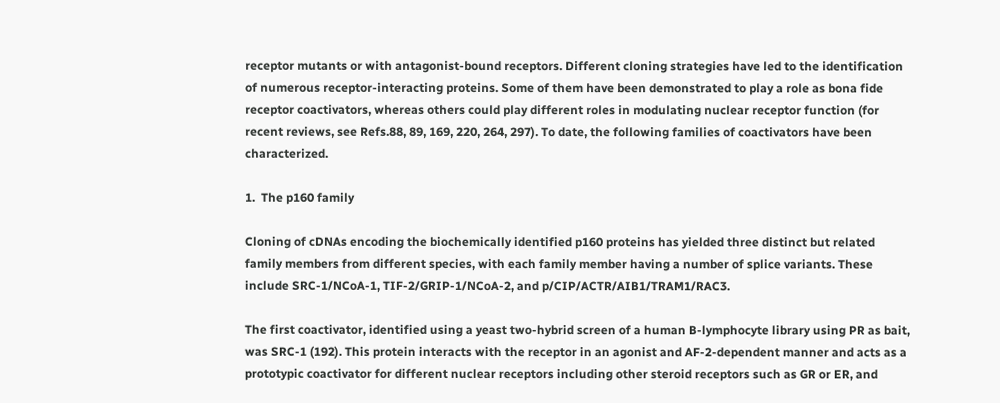receptor mutants or with antagonist-bound receptors. Different cloning strategies have led to the identification of numerous receptor-interacting proteins. Some of them have been demonstrated to play a role as bona fide receptor coactivators, whereas others could play different roles in modulating nuclear receptor function (for recent reviews, see Refs.88, 89, 169, 220, 264, 297). To date, the following families of coactivators have been characterized.

1.  The p160 family

Cloning of cDNAs encoding the biochemically identified p160 proteins has yielded three distinct but related family members from different species, with each family member having a number of splice variants. These include SRC-1/NCoA-1, TIF-2/GRIP-1/NCoA-2, and p/CIP/ACTR/AIB1/TRAM1/RAC3.

The first coactivator, identified using a yeast two-hybrid screen of a human B-lymphocyte library using PR as bait, was SRC-1 (192). This protein interacts with the receptor in an agonist and AF-2-dependent manner and acts as a prototypic coactivator for different nuclear receptors including other steroid receptors such as GR or ER, and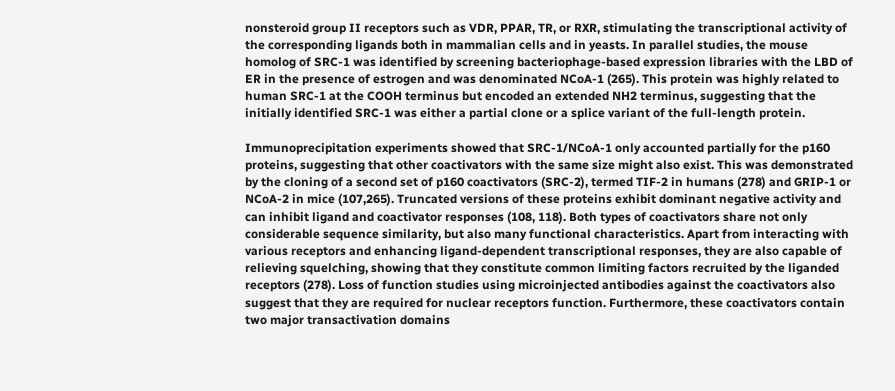nonsteroid group II receptors such as VDR, PPAR, TR, or RXR, stimulating the transcriptional activity of the corresponding ligands both in mammalian cells and in yeasts. In parallel studies, the mouse homolog of SRC-1 was identified by screening bacteriophage-based expression libraries with the LBD of ER in the presence of estrogen and was denominated NCoA-1 (265). This protein was highly related to human SRC-1 at the COOH terminus but encoded an extended NH2 terminus, suggesting that the initially identified SRC-1 was either a partial clone or a splice variant of the full-length protein.

Immunoprecipitation experiments showed that SRC-1/NCoA-1 only accounted partially for the p160 proteins, suggesting that other coactivators with the same size might also exist. This was demonstrated by the cloning of a second set of p160 coactivators (SRC-2), termed TIF-2 in humans (278) and GRIP-1 or NCoA-2 in mice (107,265). Truncated versions of these proteins exhibit dominant negative activity and can inhibit ligand and coactivator responses (108, 118). Both types of coactivators share not only considerable sequence similarity, but also many functional characteristics. Apart from interacting with various receptors and enhancing ligand-dependent transcriptional responses, they are also capable of relieving squelching, showing that they constitute common limiting factors recruited by the liganded receptors (278). Loss of function studies using microinjected antibodies against the coactivators also suggest that they are required for nuclear receptors function. Furthermore, these coactivators contain two major transactivation domains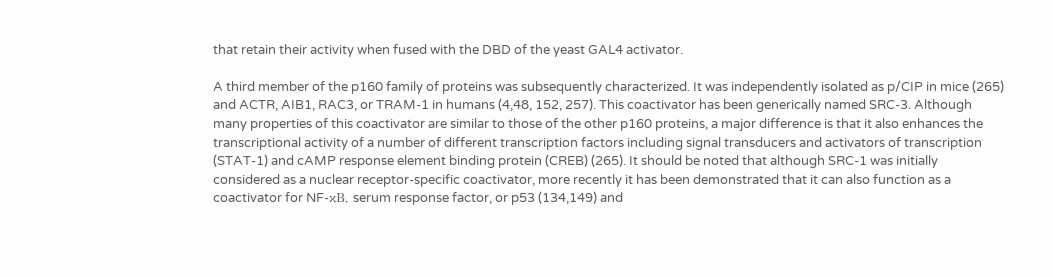that retain their activity when fused with the DBD of the yeast GAL4 activator.

A third member of the p160 family of proteins was subsequently characterized. It was independently isolated as p/CIP in mice (265) and ACTR, AIB1, RAC3, or TRAM-1 in humans (4,48, 152, 257). This coactivator has been generically named SRC-3. Although many properties of this coactivator are similar to those of the other p160 proteins, a major difference is that it also enhances the transcriptional activity of a number of different transcription factors including signal transducers and activators of transcription (STAT-1) and cAMP response element binding protein (CREB) (265). It should be noted that although SRC-1 was initially considered as a nuclear receptor-specific coactivator, more recently it has been demonstrated that it can also function as a coactivator for NF-κB, serum response factor, or p53 (134,149) and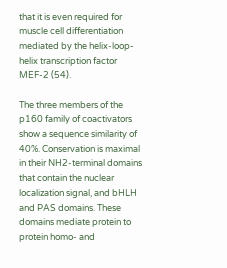that it is even required for muscle cell differentiation mediated by the helix-loop-helix transcription factor MEF-2 (54).

The three members of the p160 family of coactivators show a sequence similarity of 40%. Conservation is maximal in their NH2-terminal domains that contain the nuclear localization signal, and bHLH and PAS domains. These domains mediate protein to protein homo- and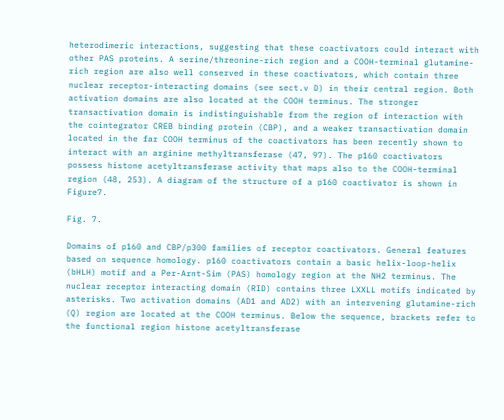heterodimeric interactions, suggesting that these coactivators could interact with other PAS proteins. A serine/threonine-rich region and a COOH-terminal glutamine-rich region are also well conserved in these coactivators, which contain three nuclear receptor-interacting domains (see sect.v D) in their central region. Both activation domains are also located at the COOH terminus. The stronger transactivation domain is indistinguishable from the region of interaction with the cointegrator CREB binding protein (CBP), and a weaker transactivation domain located in the far COOH terminus of the coactivators has been recently shown to interact with an arginine methyltransferase (47, 97). The p160 coactivators possess histone acetyltransferase activity that maps also to the COOH-terminal region (48, 253). A diagram of the structure of a p160 coactivator is shown in Figure7.

Fig. 7.

Domains of p160 and CBP/p300 families of receptor coactivators. General features based on sequence homology. p160 coactivators contain a basic helix-loop-helix (bHLH) motif and a Per-Arnt-Sim (PAS) homology region at the NH2 terminus. The nuclear receptor interacting domain (RID) contains three LXXLL motifs indicated by asterisks. Two activation domains (AD1 and AD2) with an intervening glutamine-rich (Q) region are located at the COOH terminus. Below the sequence, brackets refer to the functional region histone acetyltransferase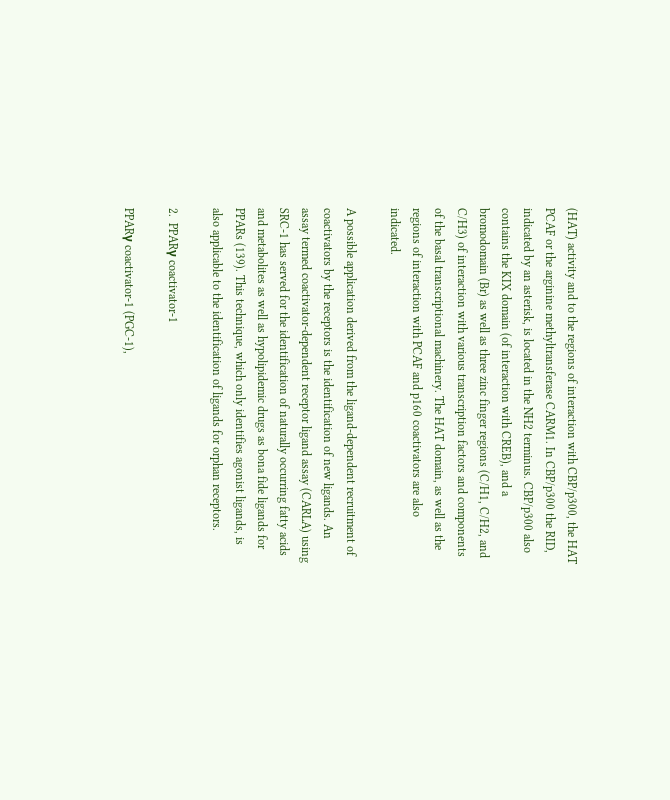(HAT) activity and to the regions of interaction with CBP/p300, the HAT PCAF or the arginine methyltransferase CARM1. In CBP/p300 the RID, indicated by an asterisk, is located in the NH2 terminus. CBP/p300 also contains the KIX domain (of interaction with CREB), and a bromodomain (Br) as well as three zinc finger regions (C/H1, C/H2, and C/H3) of interaction with various transcription factors and components of the basal transcriptional machinery. The HAT domain, as well as the regions of interaction with PCAF and p160 coactivators are also indicated.

A possible application derived from the ligand-dependent recruitment of coactivators by the receptors is the identification of new ligands. An assay termed coactivator-dependent receptor ligand assay (CARLA) using SRC-1 has served for the identification of naturally occurring fatty acids and metabolites as well as hypolipidemic drugs as bona fide ligands for PPARs (139). This technique, which only identifies agonist ligands, is also applicable to the identification of ligands for orphan receptors.

2.  PPARγ coactivator-1

PPARγ coactivator-1 (PGC-1),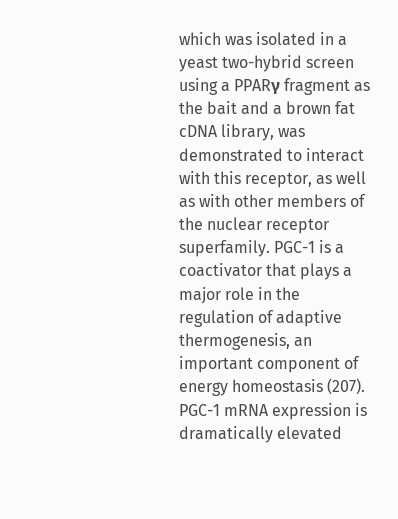which was isolated in a yeast two-hybrid screen using a PPARγ fragment as the bait and a brown fat cDNA library, was demonstrated to interact with this receptor, as well as with other members of the nuclear receptor superfamily. PGC-1 is a coactivator that plays a major role in the regulation of adaptive thermogenesis, an important component of energy homeostasis (207). PGC-1 mRNA expression is dramatically elevated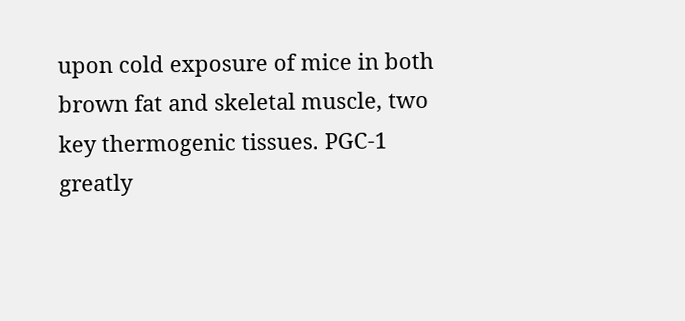upon cold exposure of mice in both brown fat and skeletal muscle, two key thermogenic tissues. PGC-1 greatly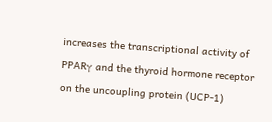increases the transcriptional activity of PPARγ and the thyroid hormone receptor on the uncoupling protein (UCP-1)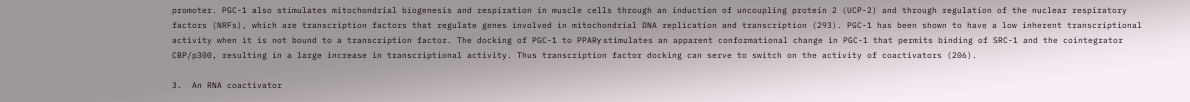promoter. PGC-1 also stimulates mitochondrial biogenesis and respiration in muscle cells through an induction of uncoupling protein 2 (UCP-2) and through regulation of the nuclear respiratory factors (NRFs), which are transcription factors that regulate genes involved in mitochondrial DNA replication and transcription (293). PGC-1 has been shown to have a low inherent transcriptional activity when it is not bound to a transcription factor. The docking of PGC-1 to PPARγ stimulates an apparent conformational change in PGC-1 that permits binding of SRC-1 and the cointegrator CBP/p300, resulting in a large increase in transcriptional activity. Thus transcription factor docking can serve to switch on the activity of coactivators (206).

3.  An RNA coactivator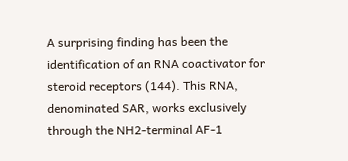A surprising finding has been the identification of an RNA coactivator for steroid receptors (144). This RNA, denominated SAR, works exclusively through the NH2-terminal AF-1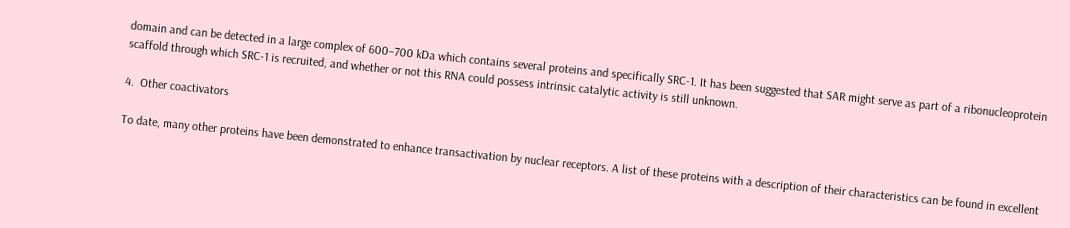domain and can be detected in a large complex of 600–700 kDa which contains several proteins and specifically SRC-1. It has been suggested that SAR might serve as part of a ribonucleoprotein scaffold through which SRC-1 is recruited, and whether or not this RNA could possess intrinsic catalytic activity is still unknown.

4.  Other coactivators

To date, many other proteins have been demonstrated to enhance transactivation by nuclear receptors. A list of these proteins with a description of their characteristics can be found in excellent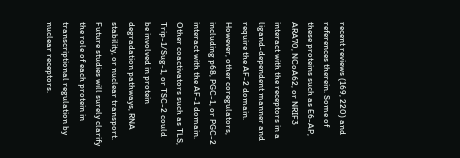recent reviews (169, 220) and references therein. Some of these proteins such as E6-AP, ARA70, NCoA62, or NRIF3 interact with the receptors in a ligand-dependent manner and require the AF-2 domain. However, other coregulators, including p68, PGC-1, or PGC-2 interact with the AF-1 domain. Other coactivators such as TLS, Trip-1/Sug-1, or TSC-2 could be involved in protein degradation pathways, RNA stability, or nuclear transport. Future studies will surely clarify the role of each protein in transcriptional regulation by nuclear receptors.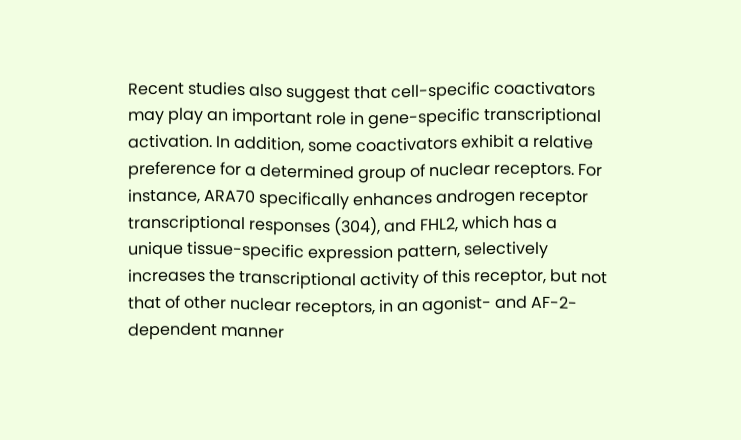Recent studies also suggest that cell-specific coactivators may play an important role in gene-specific transcriptional activation. In addition, some coactivators exhibit a relative preference for a determined group of nuclear receptors. For instance, ARA70 specifically enhances androgen receptor transcriptional responses (304), and FHL2, which has a unique tissue-specific expression pattern, selectively increases the transcriptional activity of this receptor, but not that of other nuclear receptors, in an agonist- and AF-2-dependent manner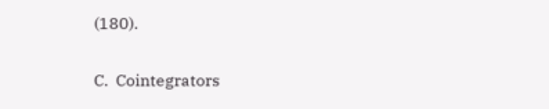(180).

C.  Cointegrators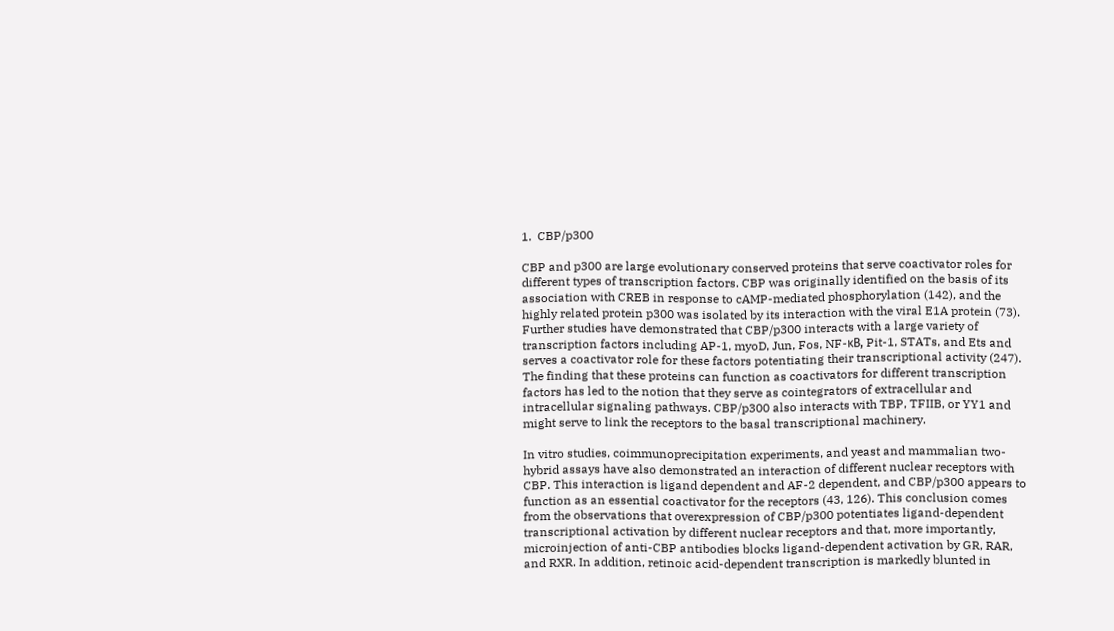1.  CBP/p300

CBP and p300 are large evolutionary conserved proteins that serve coactivator roles for different types of transcription factors. CBP was originally identified on the basis of its association with CREB in response to cAMP-mediated phosphorylation (142), and the highly related protein p300 was isolated by its interaction with the viral E1A protein (73). Further studies have demonstrated that CBP/p300 interacts with a large variety of transcription factors including AP-1, myoD, Jun, Fos, NF-κB, Pit-1, STATs, and Ets and serves a coactivator role for these factors potentiating their transcriptional activity (247). The finding that these proteins can function as coactivators for different transcription factors has led to the notion that they serve as cointegrators of extracellular and intracellular signaling pathways. CBP/p300 also interacts with TBP, TFIIB, or YY1 and might serve to link the receptors to the basal transcriptional machinery.

In vitro studies, coimmunoprecipitation experiments, and yeast and mammalian two-hybrid assays have also demonstrated an interaction of different nuclear receptors with CBP. This interaction is ligand dependent and AF-2 dependent, and CBP/p300 appears to function as an essential coactivator for the receptors (43, 126). This conclusion comes from the observations that overexpression of CBP/p300 potentiates ligand-dependent transcriptional activation by different nuclear receptors and that, more importantly, microinjection of anti-CBP antibodies blocks ligand-dependent activation by GR, RAR, and RXR. In addition, retinoic acid-dependent transcription is markedly blunted in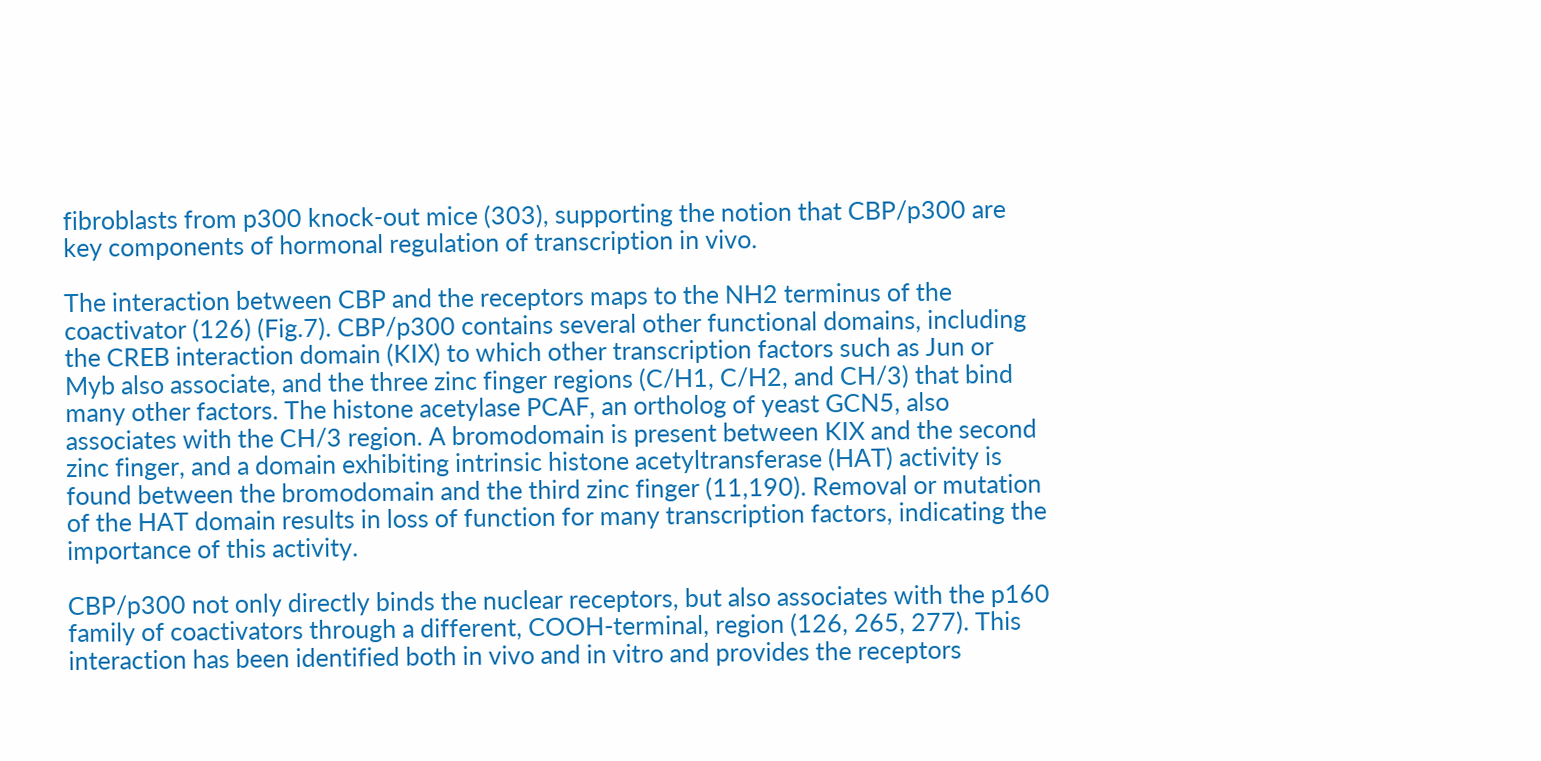fibroblasts from p300 knock-out mice (303), supporting the notion that CBP/p300 are key components of hormonal regulation of transcription in vivo.

The interaction between CBP and the receptors maps to the NH2 terminus of the coactivator (126) (Fig.7). CBP/p300 contains several other functional domains, including the CREB interaction domain (KIX) to which other transcription factors such as Jun or Myb also associate, and the three zinc finger regions (C/H1, C/H2, and CH/3) that bind many other factors. The histone acetylase PCAF, an ortholog of yeast GCN5, also associates with the CH/3 region. A bromodomain is present between KIX and the second zinc finger, and a domain exhibiting intrinsic histone acetyltransferase (HAT) activity is found between the bromodomain and the third zinc finger (11,190). Removal or mutation of the HAT domain results in loss of function for many transcription factors, indicating the importance of this activity.

CBP/p300 not only directly binds the nuclear receptors, but also associates with the p160 family of coactivators through a different, COOH-terminal, region (126, 265, 277). This interaction has been identified both in vivo and in vitro and provides the receptors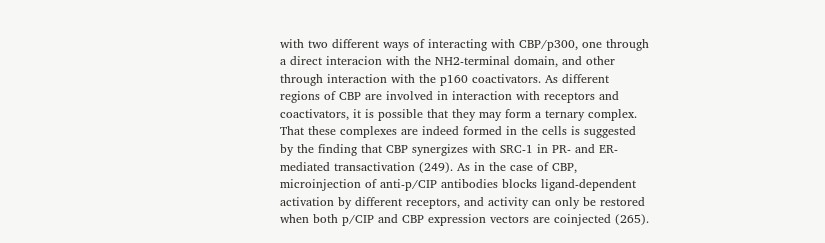with two different ways of interacting with CBP/p300, one through a direct interacion with the NH2-terminal domain, and other through interaction with the p160 coactivators. As different regions of CBP are involved in interaction with receptors and coactivators, it is possible that they may form a ternary complex. That these complexes are indeed formed in the cells is suggested by the finding that CBP synergizes with SRC-1 in PR- and ER-mediated transactivation (249). As in the case of CBP, microinjection of anti-p/CIP antibodies blocks ligand-dependent activation by different receptors, and activity can only be restored when both p/CIP and CBP expression vectors are coinjected (265).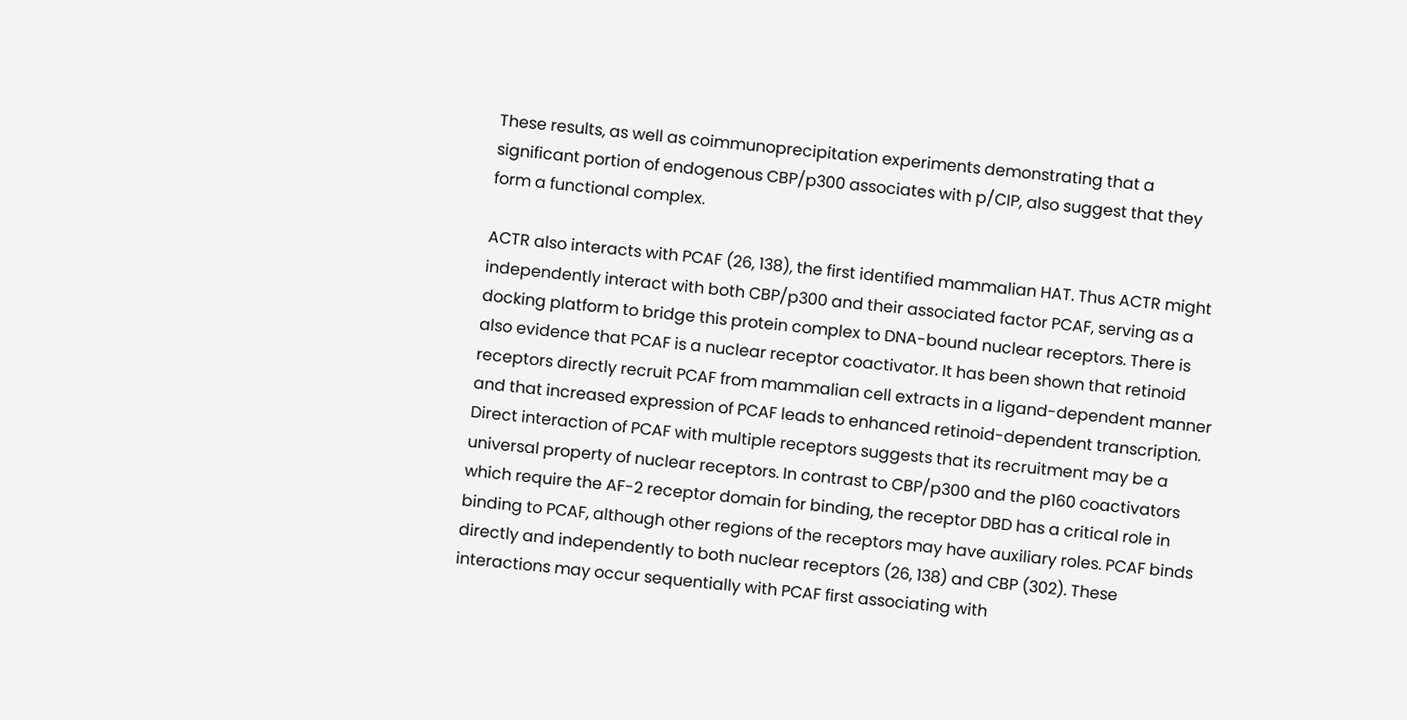These results, as well as coimmunoprecipitation experiments demonstrating that a significant portion of endogenous CBP/p300 associates with p/CIP, also suggest that they form a functional complex.

ACTR also interacts with PCAF (26, 138), the first identified mammalian HAT. Thus ACTR might independently interact with both CBP/p300 and their associated factor PCAF, serving as a docking platform to bridge this protein complex to DNA-bound nuclear receptors. There is also evidence that PCAF is a nuclear receptor coactivator. It has been shown that retinoid receptors directly recruit PCAF from mammalian cell extracts in a ligand-dependent manner and that increased expression of PCAF leads to enhanced retinoid-dependent transcription. Direct interaction of PCAF with multiple receptors suggests that its recruitment may be a universal property of nuclear receptors. In contrast to CBP/p300 and the p160 coactivators which require the AF-2 receptor domain for binding, the receptor DBD has a critical role in binding to PCAF, although other regions of the receptors may have auxiliary roles. PCAF binds directly and independently to both nuclear receptors (26, 138) and CBP (302). These interactions may occur sequentially with PCAF first associating with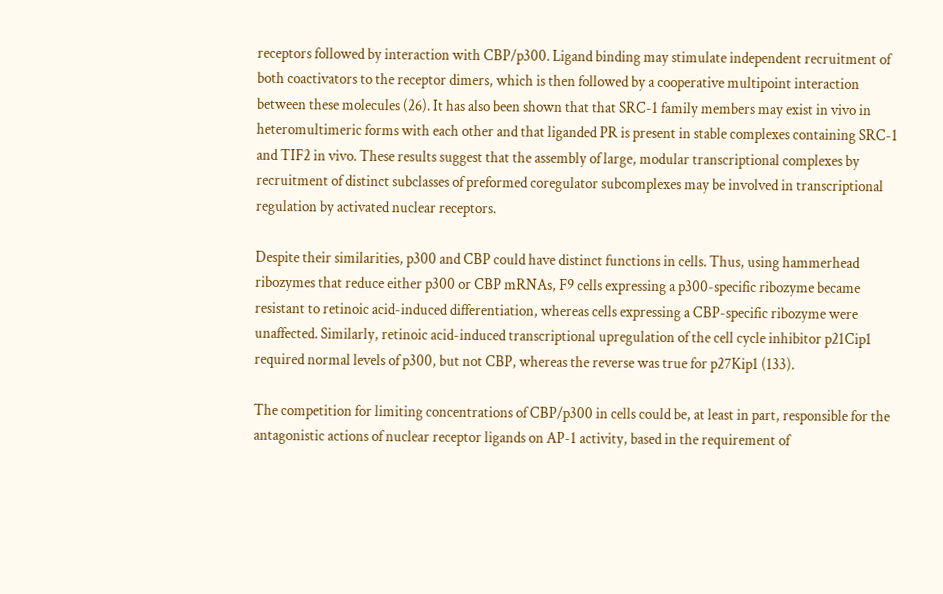receptors followed by interaction with CBP/p300. Ligand binding may stimulate independent recruitment of both coactivators to the receptor dimers, which is then followed by a cooperative multipoint interaction between these molecules (26). It has also been shown that that SRC-1 family members may exist in vivo in heteromultimeric forms with each other and that liganded PR is present in stable complexes containing SRC-1 and TIF2 in vivo. These results suggest that the assembly of large, modular transcriptional complexes by recruitment of distinct subclasses of preformed coregulator subcomplexes may be involved in transcriptional regulation by activated nuclear receptors.

Despite their similarities, p300 and CBP could have distinct functions in cells. Thus, using hammerhead ribozymes that reduce either p300 or CBP mRNAs, F9 cells expressing a p300-specific ribozyme became resistant to retinoic acid-induced differentiation, whereas cells expressing a CBP-specific ribozyme were unaffected. Similarly, retinoic acid-induced transcriptional upregulation of the cell cycle inhibitor p21Cip1 required normal levels of p300, but not CBP, whereas the reverse was true for p27Kip1 (133).

The competition for limiting concentrations of CBP/p300 in cells could be, at least in part, responsible for the antagonistic actions of nuclear receptor ligands on AP-1 activity, based in the requirement of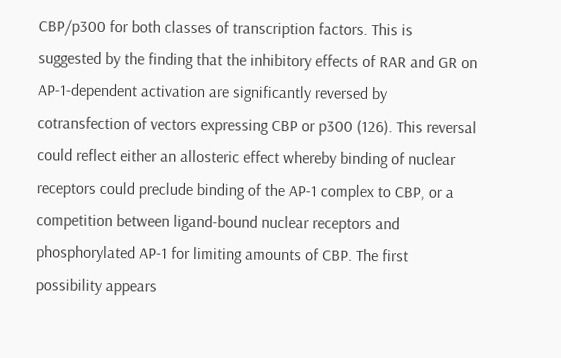CBP/p300 for both classes of transcription factors. This is suggested by the finding that the inhibitory effects of RAR and GR on AP-1-dependent activation are significantly reversed by cotransfection of vectors expressing CBP or p300 (126). This reversal could reflect either an allosteric effect whereby binding of nuclear receptors could preclude binding of the AP-1 complex to CBP, or a competition between ligand-bound nuclear receptors and phosphorylated AP-1 for limiting amounts of CBP. The first possibility appears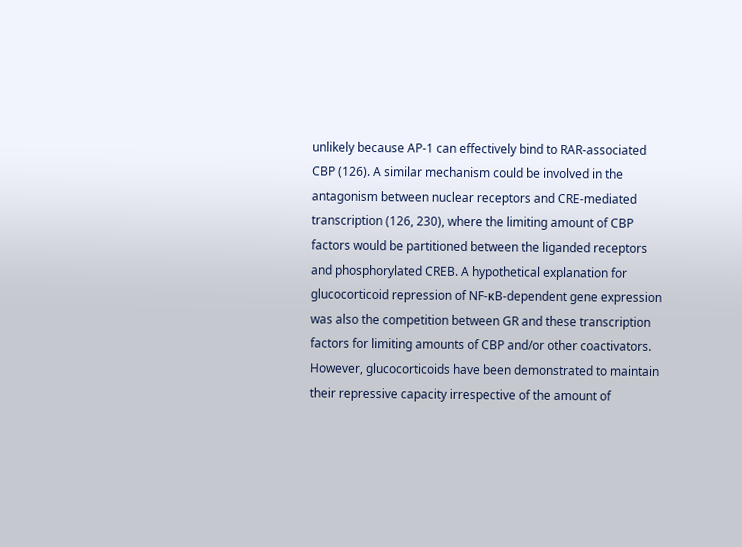unlikely because AP-1 can effectively bind to RAR-associated CBP (126). A similar mechanism could be involved in the antagonism between nuclear receptors and CRE-mediated transcription (126, 230), where the limiting amount of CBP factors would be partitioned between the liganded receptors and phosphorylated CREB. A hypothetical explanation for glucocorticoid repression of NF-κB-dependent gene expression was also the competition between GR and these transcription factors for limiting amounts of CBP and/or other coactivators. However, glucocorticoids have been demonstrated to maintain their repressive capacity irrespective of the amount of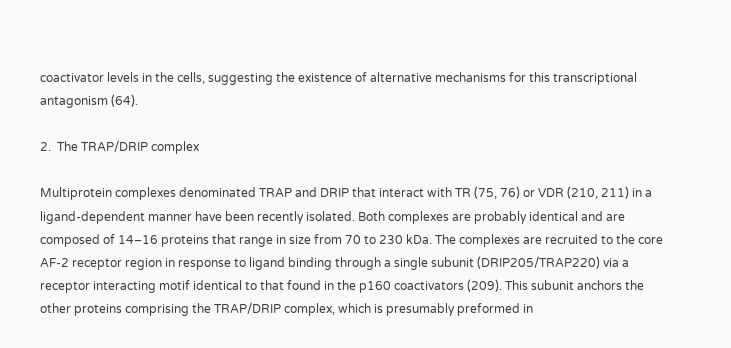coactivator levels in the cells, suggesting the existence of alternative mechanisms for this transcriptional antagonism (64).

2.  The TRAP/DRIP complex

Multiprotein complexes denominated TRAP and DRIP that interact with TR (75, 76) or VDR (210, 211) in a ligand-dependent manner have been recently isolated. Both complexes are probably identical and are composed of 14–16 proteins that range in size from 70 to 230 kDa. The complexes are recruited to the core AF-2 receptor region in response to ligand binding through a single subunit (DRIP205/TRAP220) via a receptor interacting motif identical to that found in the p160 coactivators (209). This subunit anchors the other proteins comprising the TRAP/DRIP complex, which is presumably preformed in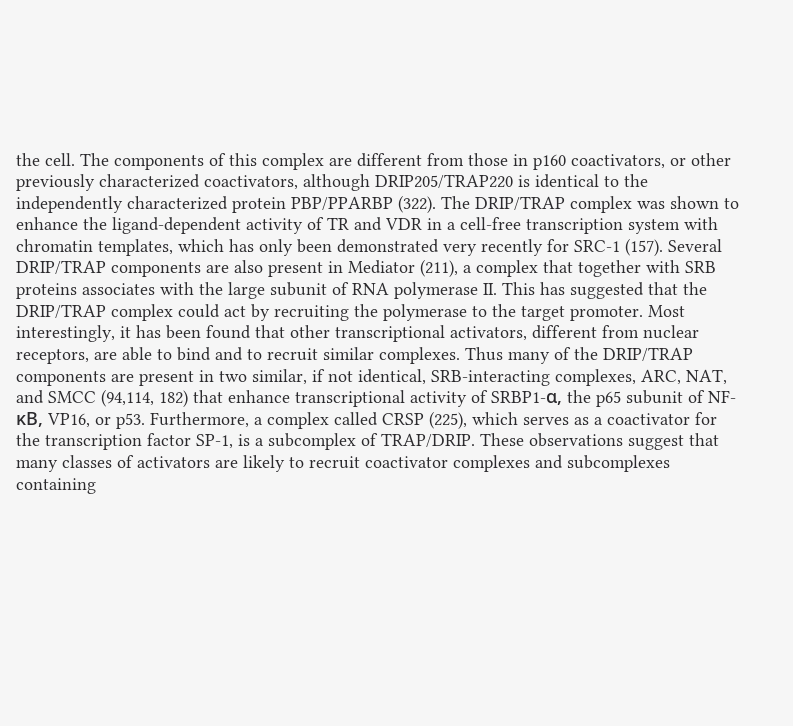the cell. The components of this complex are different from those in p160 coactivators, or other previously characterized coactivators, although DRIP205/TRAP220 is identical to the independently characterized protein PBP/PPARBP (322). The DRIP/TRAP complex was shown to enhance the ligand-dependent activity of TR and VDR in a cell-free transcription system with chromatin templates, which has only been demonstrated very recently for SRC-1 (157). Several DRIP/TRAP components are also present in Mediator (211), a complex that together with SRB proteins associates with the large subunit of RNA polymerase II. This has suggested that the DRIP/TRAP complex could act by recruiting the polymerase to the target promoter. Most interestingly, it has been found that other transcriptional activators, different from nuclear receptors, are able to bind and to recruit similar complexes. Thus many of the DRIP/TRAP components are present in two similar, if not identical, SRB-interacting complexes, ARC, NAT, and SMCC (94,114, 182) that enhance transcriptional activity of SRBP1-α, the p65 subunit of NF-κB, VP16, or p53. Furthermore, a complex called CRSP (225), which serves as a coactivator for the transcription factor SP-1, is a subcomplex of TRAP/DRIP. These observations suggest that many classes of activators are likely to recruit coactivator complexes and subcomplexes containing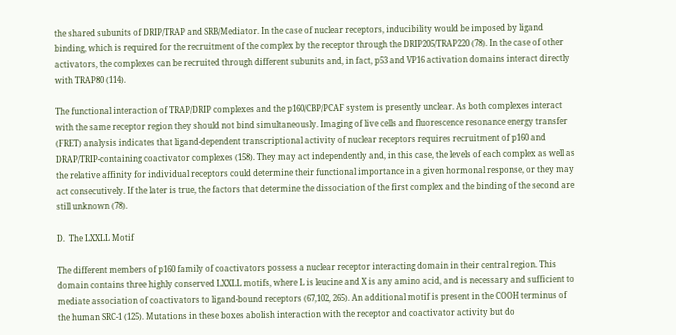the shared subunits of DRIP/TRAP and SRB/Mediator. In the case of nuclear receptors, inducibility would be imposed by ligand binding, which is required for the recruitment of the complex by the receptor through the DRIP205/TRAP220 (78). In the case of other activators, the complexes can be recruited through different subunits and, in fact, p53 and VP16 activation domains interact directly with TRAP80 (114).

The functional interaction of TRAP/DRIP complexes and the p160/CBP/PCAF system is presently unclear. As both complexes interact with the same receptor region they should not bind simultaneously. Imaging of live cells and fluorescence resonance energy transfer (FRET) analysis indicates that ligand-dependent transcriptional activity of nuclear receptors requires recruitment of p160 and DRAP/TRIP-containing coactivator complexes (158). They may act independently and, in this case, the levels of each complex as well as the relative affinity for individual receptors could determine their functional importance in a given hormonal response, or they may act consecutively. If the later is true, the factors that determine the dissociation of the first complex and the binding of the second are still unknown (78).

D.  The LXXLL Motif

The different members of p160 family of coactivators possess a nuclear receptor interacting domain in their central region. This domain contains three highly conserved LXXLL motifs, where L is leucine and X is any amino acid, and is necessary and sufficient to mediate association of coactivators to ligand-bound receptors (67,102, 265). An additional motif is present in the COOH terminus of the human SRC-1 (125). Mutations in these boxes abolish interaction with the receptor and coactivator activity but do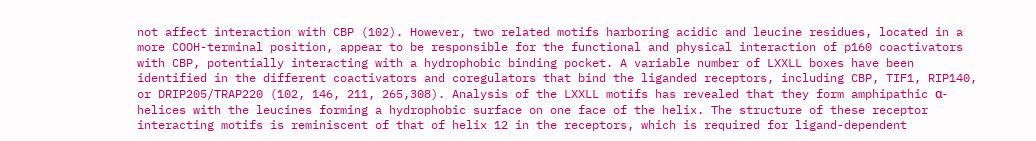not affect interaction with CBP (102). However, two related motifs harboring acidic and leucine residues, located in a more COOH-terminal position, appear to be responsible for the functional and physical interaction of p160 coactivators with CBP, potentially interacting with a hydrophobic binding pocket. A variable number of LXXLL boxes have been identified in the different coactivators and coregulators that bind the liganded receptors, including CBP, TIF1, RIP140, or DRIP205/TRAP220 (102, 146, 211, 265,308). Analysis of the LXXLL motifs has revealed that they form amphipathic α-helices with the leucines forming a hydrophobic surface on one face of the helix. The structure of these receptor interacting motifs is reminiscent of that of helix 12 in the receptors, which is required for ligand-dependent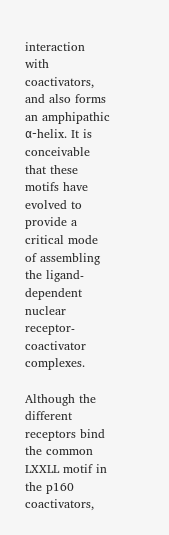interaction with coactivators, and also forms an amphipathic α-helix. It is conceivable that these motifs have evolved to provide a critical mode of assembling the ligand-dependent nuclear receptor-coactivator complexes.

Although the different receptors bind the common LXXLL motif in the p160 coactivators,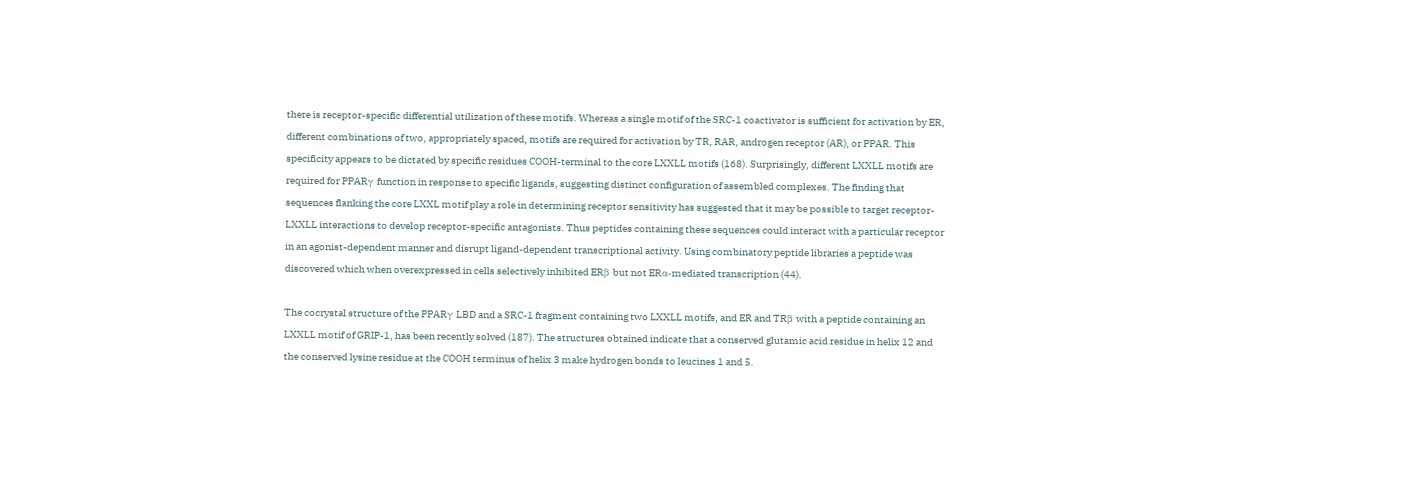there is receptor-specific differential utilization of these motifs. Whereas a single motif of the SRC-1 coactivator is sufficient for activation by ER, different combinations of two, appropriately spaced, motifs are required for activation by TR, RAR, androgen receptor (AR), or PPAR. This specificity appears to be dictated by specific residues COOH-terminal to the core LXXLL motifs (168). Surprisingly, different LXXLL motifs are required for PPARγ function in response to specific ligands, suggesting distinct configuration of assembled complexes. The finding that sequences flanking the core LXXL motif play a role in determining receptor sensitivity has suggested that it may be possible to target receptor-LXXLL interactions to develop receptor-specific antagonists. Thus peptides containing these sequences could interact with a particular receptor in an agonist-dependent manner and disrupt ligand-dependent transcriptional activity. Using combinatory peptide libraries a peptide was discovered which when overexpressed in cells selectively inhibited ERβ but not ERα-mediated transcription (44).

The cocrystal structure of the PPARγ LBD and a SRC-1 fragment containing two LXXLL motifs, and ER and TRβ with a peptide containing an LXXLL motif of GRIP-1, has been recently solved (187). The structures obtained indicate that a conserved glutamic acid residue in helix 12 and the conserved lysine residue at the COOH terminus of helix 3 make hydrogen bonds to leucines 1 and 5.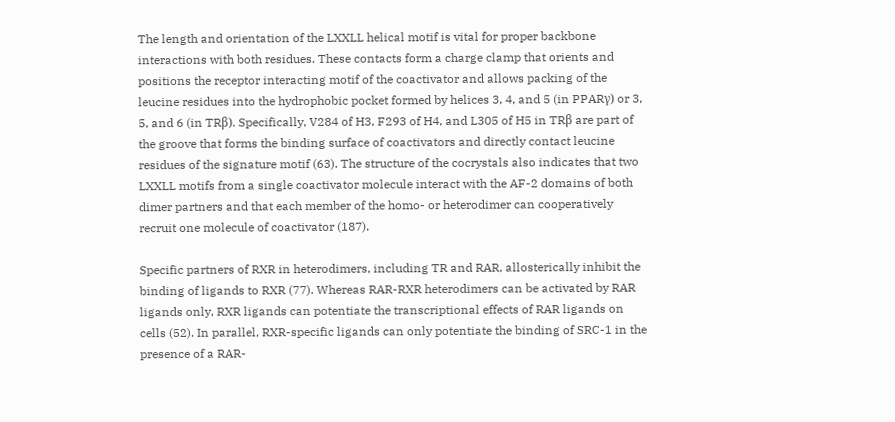The length and orientation of the LXXLL helical motif is vital for proper backbone interactions with both residues. These contacts form a charge clamp that orients and positions the receptor interacting motif of the coactivator and allows packing of the leucine residues into the hydrophobic pocket formed by helices 3, 4, and 5 (in PPARγ) or 3, 5, and 6 (in TRβ). Specifically, V284 of H3, F293 of H4, and L305 of H5 in TRβ are part of the groove that forms the binding surface of coactivators and directly contact leucine residues of the signature motif (63). The structure of the cocrystals also indicates that two LXXLL motifs from a single coactivator molecule interact with the AF-2 domains of both dimer partners and that each member of the homo- or heterodimer can cooperatively recruit one molecule of coactivator (187).

Specific partners of RXR in heterodimers, including TR and RAR, allosterically inhibit the binding of ligands to RXR (77). Whereas RAR-RXR heterodimers can be activated by RAR ligands only, RXR ligands can potentiate the transcriptional effects of RAR ligands on cells (52). In parallel, RXR-specific ligands can only potentiate the binding of SRC-1 in the presence of a RAR-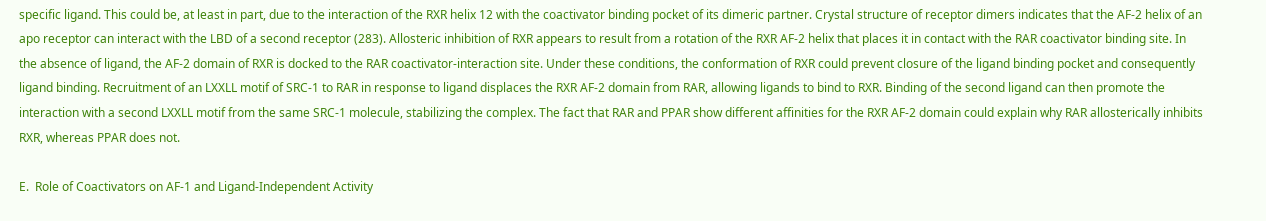specific ligand. This could be, at least in part, due to the interaction of the RXR helix 12 with the coactivator binding pocket of its dimeric partner. Crystal structure of receptor dimers indicates that the AF-2 helix of an apo receptor can interact with the LBD of a second receptor (283). Allosteric inhibition of RXR appears to result from a rotation of the RXR AF-2 helix that places it in contact with the RAR coactivator binding site. In the absence of ligand, the AF-2 domain of RXR is docked to the RAR coactivator-interaction site. Under these conditions, the conformation of RXR could prevent closure of the ligand binding pocket and consequently ligand binding. Recruitment of an LXXLL motif of SRC-1 to RAR in response to ligand displaces the RXR AF-2 domain from RAR, allowing ligands to bind to RXR. Binding of the second ligand can then promote the interaction with a second LXXLL motif from the same SRC-1 molecule, stabilizing the complex. The fact that RAR and PPAR show different affinities for the RXR AF-2 domain could explain why RAR allosterically inhibits RXR, whereas PPAR does not.

E.  Role of Coactivators on AF-1 and Ligand-Independent Activity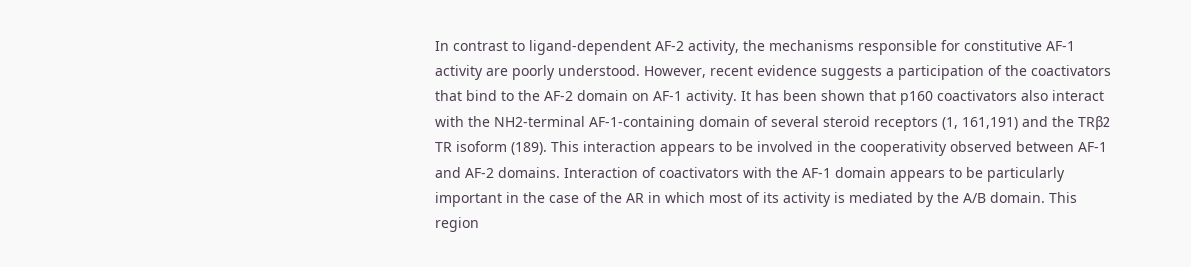In contrast to ligand-dependent AF-2 activity, the mechanisms responsible for constitutive AF-1 activity are poorly understood. However, recent evidence suggests a participation of the coactivators that bind to the AF-2 domain on AF-1 activity. It has been shown that p160 coactivators also interact with the NH2-terminal AF-1-containing domain of several steroid receptors (1, 161,191) and the TRβ2 TR isoform (189). This interaction appears to be involved in the cooperativity observed between AF-1 and AF-2 domains. Interaction of coactivators with the AF-1 domain appears to be particularly important in the case of the AR in which most of its activity is mediated by the A/B domain. This region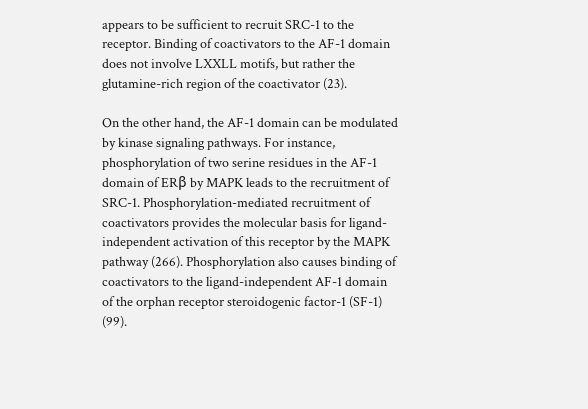appears to be sufficient to recruit SRC-1 to the receptor. Binding of coactivators to the AF-1 domain does not involve LXXLL motifs, but rather the glutamine-rich region of the coactivator (23).

On the other hand, the AF-1 domain can be modulated by kinase signaling pathways. For instance, phosphorylation of two serine residues in the AF-1 domain of ERβ by MAPK leads to the recruitment of SRC-1. Phosphorylation-mediated recruitment of coactivators provides the molecular basis for ligand-independent activation of this receptor by the MAPK pathway (266). Phosphorylation also causes binding of coactivators to the ligand-independent AF-1 domain of the orphan receptor steroidogenic factor-1 (SF-1) (99).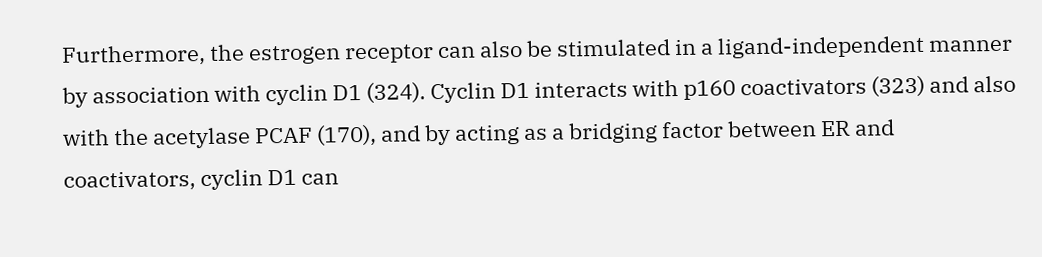Furthermore, the estrogen receptor can also be stimulated in a ligand-independent manner by association with cyclin D1 (324). Cyclin D1 interacts with p160 coactivators (323) and also with the acetylase PCAF (170), and by acting as a bridging factor between ER and coactivators, cyclin D1 can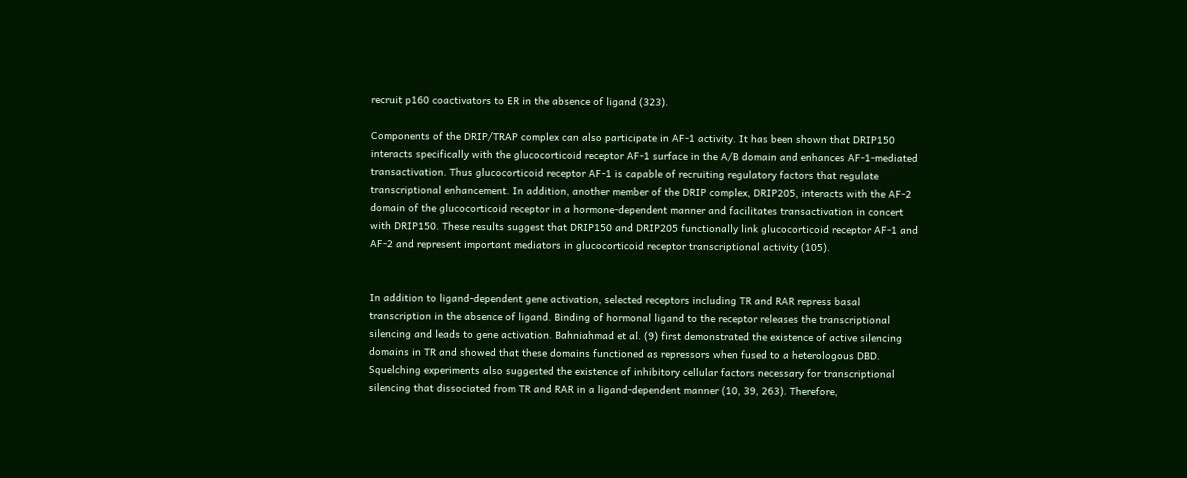recruit p160 coactivators to ER in the absence of ligand (323).

Components of the DRIP/TRAP complex can also participate in AF-1 activity. It has been shown that DRIP150 interacts specifically with the glucocorticoid receptor AF-1 surface in the A/B domain and enhances AF-1-mediated transactivation. Thus glucocorticoid receptor AF-1 is capable of recruiting regulatory factors that regulate transcriptional enhancement. In addition, another member of the DRIP complex, DRIP205, interacts with the AF-2 domain of the glucocorticoid receptor in a hormone-dependent manner and facilitates transactivation in concert with DRIP150. These results suggest that DRIP150 and DRIP205 functionally link glucocorticoid receptor AF-1 and AF-2 and represent important mediators in glucocorticoid receptor transcriptional activity (105).


In addition to ligand-dependent gene activation, selected receptors including TR and RAR repress basal transcription in the absence of ligand. Binding of hormonal ligand to the receptor releases the transcriptional silencing and leads to gene activation. Bahniahmad et al. (9) first demonstrated the existence of active silencing domains in TR and showed that these domains functioned as repressors when fused to a heterologous DBD. Squelching experiments also suggested the existence of inhibitory cellular factors necessary for transcriptional silencing that dissociated from TR and RAR in a ligand-dependent manner (10, 39, 263). Therefore,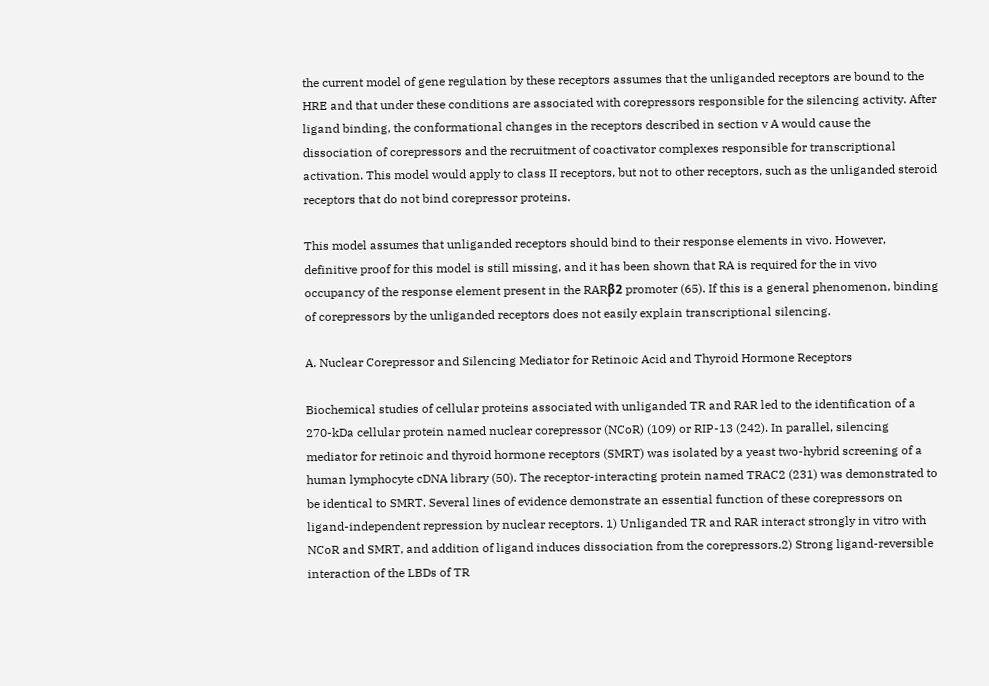the current model of gene regulation by these receptors assumes that the unliganded receptors are bound to the HRE and that under these conditions are associated with corepressors responsible for the silencing activity. After ligand binding, the conformational changes in the receptors described in section v A would cause the dissociation of corepressors and the recruitment of coactivator complexes responsible for transcriptional activation. This model would apply to class II receptors, but not to other receptors, such as the unliganded steroid receptors that do not bind corepressor proteins.

This model assumes that unliganded receptors should bind to their response elements in vivo. However, definitive proof for this model is still missing, and it has been shown that RA is required for the in vivo occupancy of the response element present in the RARβ2 promoter (65). If this is a general phenomenon, binding of corepressors by the unliganded receptors does not easily explain transcriptional silencing.

A. Nuclear Corepressor and Silencing Mediator for Retinoic Acid and Thyroid Hormone Receptors

Biochemical studies of cellular proteins associated with unliganded TR and RAR led to the identification of a 270-kDa cellular protein named nuclear corepressor (NCoR) (109) or RIP-13 (242). In parallel, silencing mediator for retinoic and thyroid hormone receptors (SMRT) was isolated by a yeast two-hybrid screening of a human lymphocyte cDNA library (50). The receptor-interacting protein named TRAC2 (231) was demonstrated to be identical to SMRT. Several lines of evidence demonstrate an essential function of these corepressors on ligand-independent repression by nuclear receptors. 1) Unliganded TR and RAR interact strongly in vitro with NCoR and SMRT, and addition of ligand induces dissociation from the corepressors.2) Strong ligand-reversible interaction of the LBDs of TR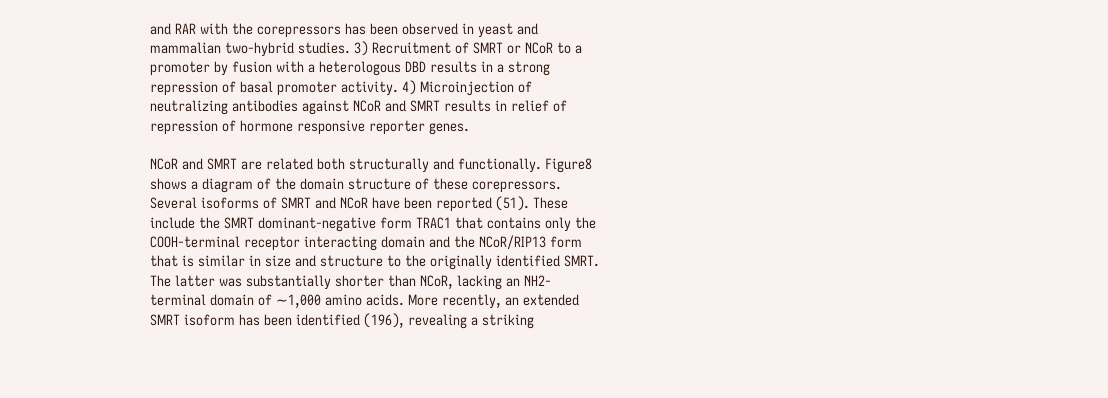and RAR with the corepressors has been observed in yeast and mammalian two-hybrid studies. 3) Recruitment of SMRT or NCoR to a promoter by fusion with a heterologous DBD results in a strong repression of basal promoter activity. 4) Microinjection of neutralizing antibodies against NCoR and SMRT results in relief of repression of hormone responsive reporter genes.

NCoR and SMRT are related both structurally and functionally. Figure8 shows a diagram of the domain structure of these corepressors. Several isoforms of SMRT and NCoR have been reported (51). These include the SMRT dominant-negative form TRAC1 that contains only the COOH-terminal receptor interacting domain and the NCoR/RIP13 form that is similar in size and structure to the originally identified SMRT. The latter was substantially shorter than NCoR, lacking an NH2-terminal domain of ∼1,000 amino acids. More recently, an extended SMRT isoform has been identified (196), revealing a striking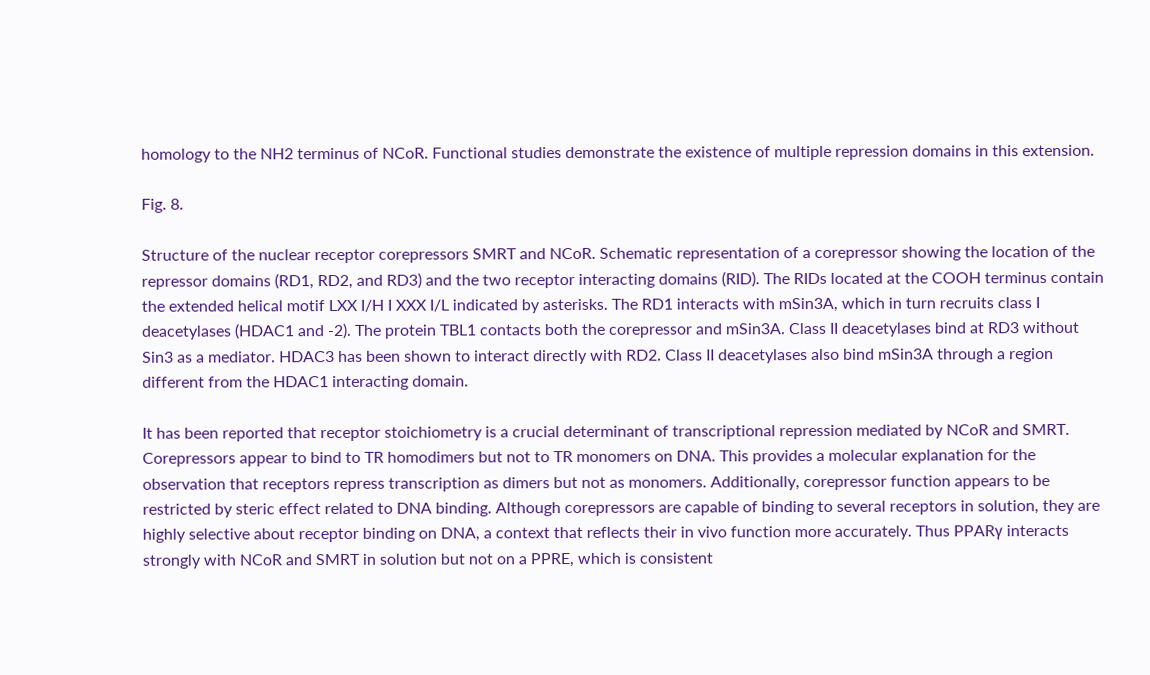homology to the NH2 terminus of NCoR. Functional studies demonstrate the existence of multiple repression domains in this extension.

Fig. 8.

Structure of the nuclear receptor corepressors SMRT and NCoR. Schematic representation of a corepressor showing the location of the repressor domains (RD1, RD2, and RD3) and the two receptor interacting domains (RID). The RIDs located at the COOH terminus contain the extended helical motif LXX I/H I XXX I/L indicated by asterisks. The RD1 interacts with mSin3A, which in turn recruits class I deacetylases (HDAC1 and -2). The protein TBL1 contacts both the corepressor and mSin3A. Class II deacetylases bind at RD3 without Sin3 as a mediator. HDAC3 has been shown to interact directly with RD2. Class II deacetylases also bind mSin3A through a region different from the HDAC1 interacting domain.

It has been reported that receptor stoichiometry is a crucial determinant of transcriptional repression mediated by NCoR and SMRT. Corepressors appear to bind to TR homodimers but not to TR monomers on DNA. This provides a molecular explanation for the observation that receptors repress transcription as dimers but not as monomers. Additionally, corepressor function appears to be restricted by steric effect related to DNA binding. Although corepressors are capable of binding to several receptors in solution, they are highly selective about receptor binding on DNA, a context that reflects their in vivo function more accurately. Thus PPARγ interacts strongly with NCoR and SMRT in solution but not on a PPRE, which is consistent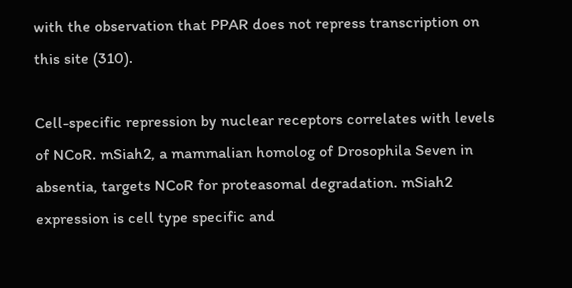with the observation that PPAR does not repress transcription on this site (310).

Cell-specific repression by nuclear receptors correlates with levels of NCoR. mSiah2, a mammalian homolog of Drosophila Seven in absentia, targets NCoR for proteasomal degradation. mSiah2 expression is cell type specific and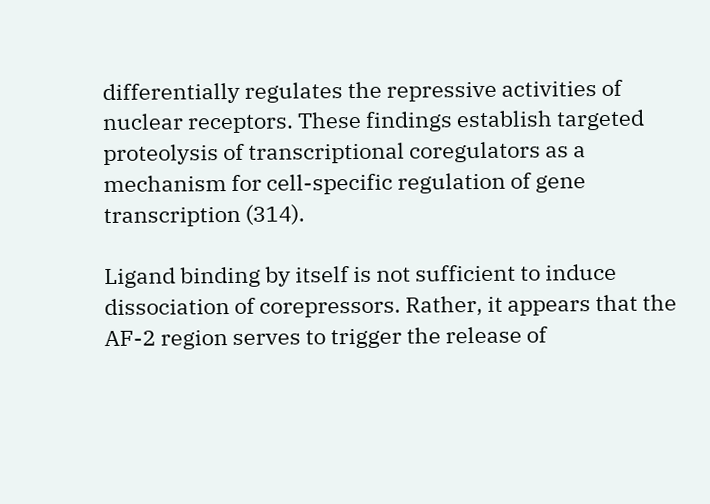differentially regulates the repressive activities of nuclear receptors. These findings establish targeted proteolysis of transcriptional coregulators as a mechanism for cell-specific regulation of gene transcription (314).

Ligand binding by itself is not sufficient to induce dissociation of corepressors. Rather, it appears that the AF-2 region serves to trigger the release of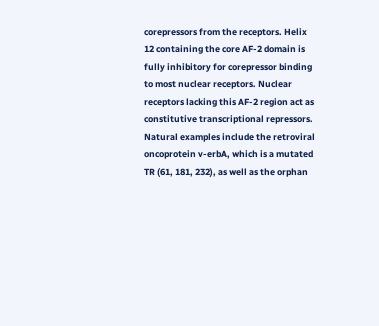corepressors from the receptors. Helix 12 containing the core AF-2 domain is fully inhibitory for corepressor binding to most nuclear receptors. Nuclear receptors lacking this AF-2 region act as constitutive transcriptional repressors. Natural examples include the retroviral oncoprotein v-erbA, which is a mutated TR (61, 181, 232), as well as the orphan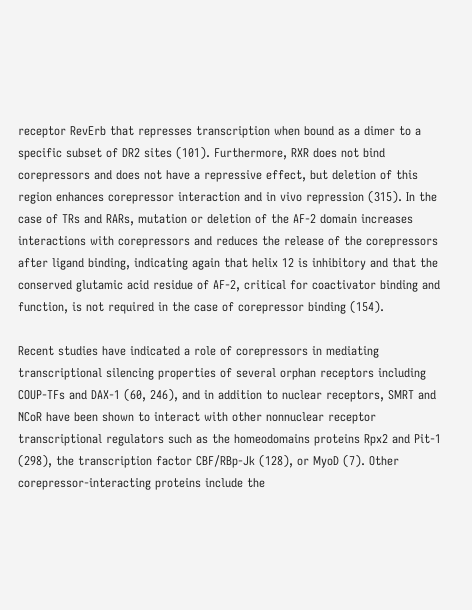receptor RevErb that represses transcription when bound as a dimer to a specific subset of DR2 sites (101). Furthermore, RXR does not bind corepressors and does not have a repressive effect, but deletion of this region enhances corepressor interaction and in vivo repression (315). In the case of TRs and RARs, mutation or deletion of the AF-2 domain increases interactions with corepressors and reduces the release of the corepressors after ligand binding, indicating again that helix 12 is inhibitory and that the conserved glutamic acid residue of AF-2, critical for coactivator binding and function, is not required in the case of corepressor binding (154).

Recent studies have indicated a role of corepressors in mediating transcriptional silencing properties of several orphan receptors including COUP-TFs and DAX-1 (60, 246), and in addition to nuclear receptors, SMRT and NCoR have been shown to interact with other nonnuclear receptor transcriptional regulators such as the homeodomains proteins Rpx2 and Pit-1 (298), the transcription factor CBF/RBp-Jk (128), or MyoD (7). Other corepressor-interacting proteins include the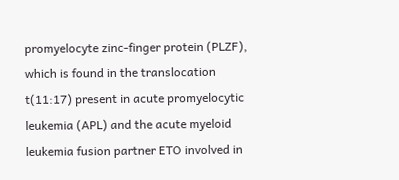promyelocyte zinc-finger protein (PLZF), which is found in the translocation t(11:17) present in acute promyelocytic leukemia (APL) and the acute myeloid leukemia fusion partner ETO involved in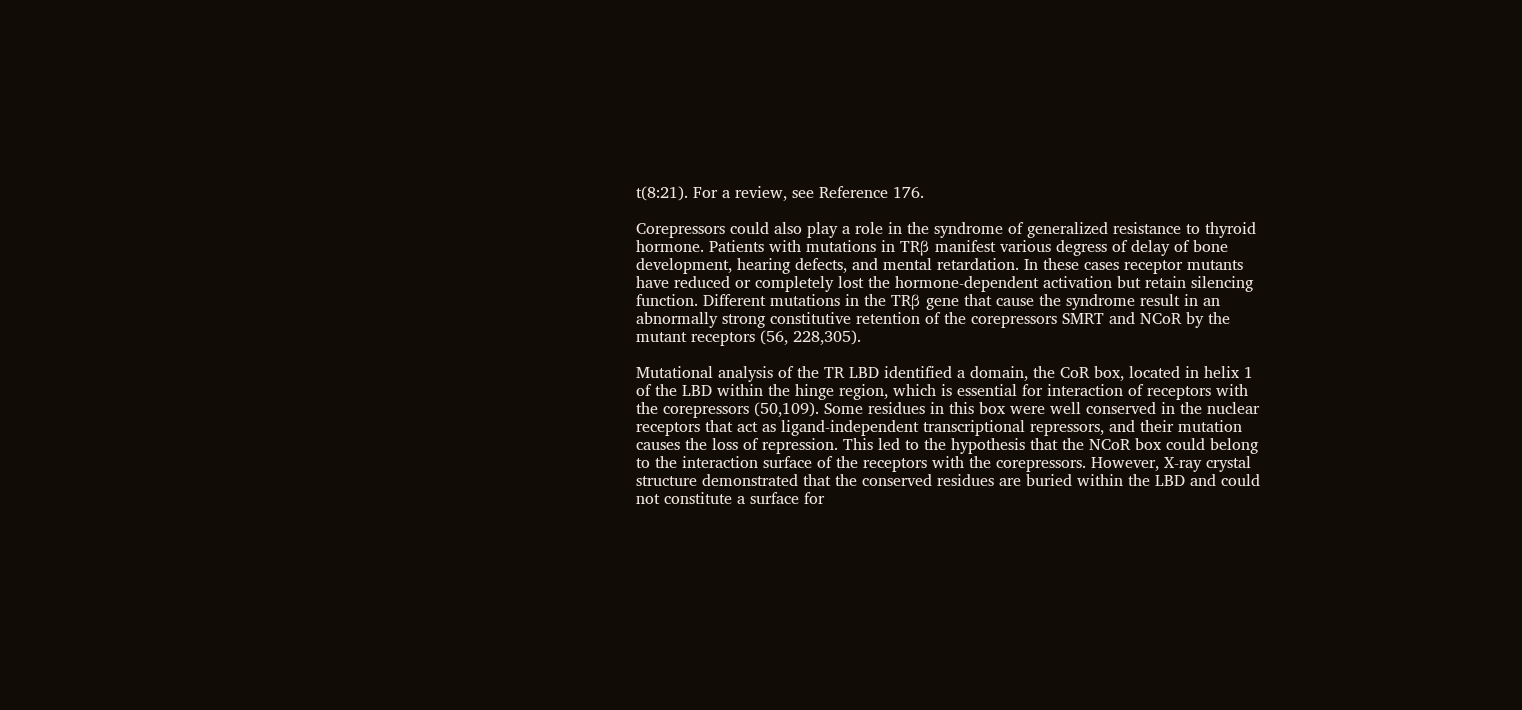t(8:21). For a review, see Reference 176.

Corepressors could also play a role in the syndrome of generalized resistance to thyroid hormone. Patients with mutations in TRβ manifest various degress of delay of bone development, hearing defects, and mental retardation. In these cases receptor mutants have reduced or completely lost the hormone-dependent activation but retain silencing function. Different mutations in the TRβ gene that cause the syndrome result in an abnormally strong constitutive retention of the corepressors SMRT and NCoR by the mutant receptors (56, 228,305).

Mutational analysis of the TR LBD identified a domain, the CoR box, located in helix 1 of the LBD within the hinge region, which is essential for interaction of receptors with the corepressors (50,109). Some residues in this box were well conserved in the nuclear receptors that act as ligand-independent transcriptional repressors, and their mutation causes the loss of repression. This led to the hypothesis that the NCoR box could belong to the interaction surface of the receptors with the corepressors. However, X-ray crystal structure demonstrated that the conserved residues are buried within the LBD and could not constitute a surface for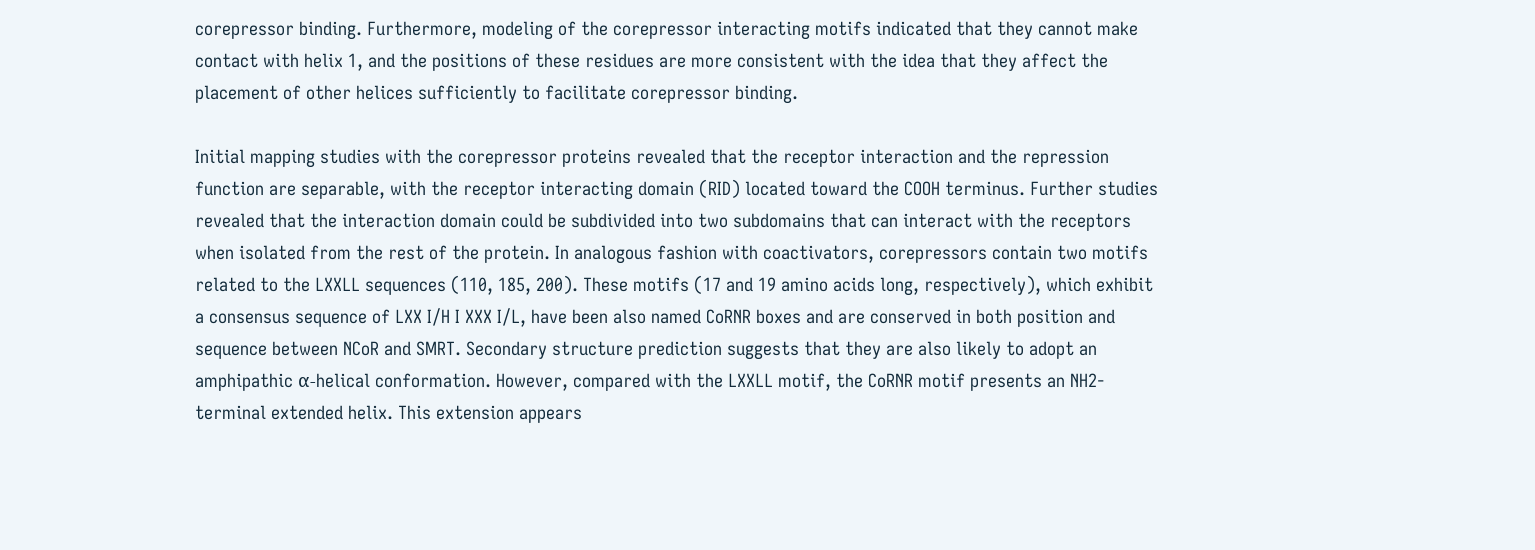corepressor binding. Furthermore, modeling of the corepressor interacting motifs indicated that they cannot make contact with helix 1, and the positions of these residues are more consistent with the idea that they affect the placement of other helices sufficiently to facilitate corepressor binding.

Initial mapping studies with the corepressor proteins revealed that the receptor interaction and the repression function are separable, with the receptor interacting domain (RID) located toward the COOH terminus. Further studies revealed that the interaction domain could be subdivided into two subdomains that can interact with the receptors when isolated from the rest of the protein. In analogous fashion with coactivators, corepressors contain two motifs related to the LXXLL sequences (110, 185, 200). These motifs (17 and 19 amino acids long, respectively), which exhibit a consensus sequence of LXX I/H I XXX I/L, have been also named CoRNR boxes and are conserved in both position and sequence between NCoR and SMRT. Secondary structure prediction suggests that they are also likely to adopt an amphipathic α-helical conformation. However, compared with the LXXLL motif, the CoRNR motif presents an NH2-terminal extended helix. This extension appears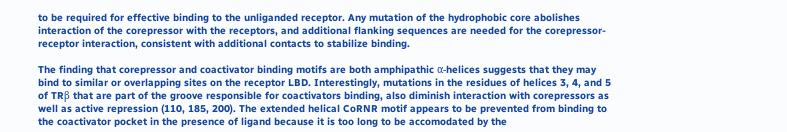to be required for effective binding to the unliganded receptor. Any mutation of the hydrophobic core abolishes interaction of the corepressor with the receptors, and additional flanking sequences are needed for the corepressor-receptor interaction, consistent with additional contacts to stabilize binding.

The finding that corepressor and coactivator binding motifs are both amphipathic α-helices suggests that they may bind to similar or overlapping sites on the receptor LBD. Interestingly, mutations in the residues of helices 3, 4, and 5 of TRβ that are part of the groove responsible for coactivators binding, also diminish interaction with corepressors as well as active repression (110, 185, 200). The extended helical CoRNR motif appears to be prevented from binding to the coactivator pocket in the presence of ligand because it is too long to be accomodated by the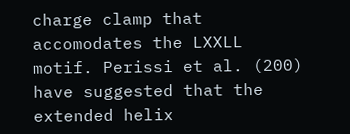charge clamp that accomodates the LXXLL motif. Perissi et al. (200) have suggested that the extended helix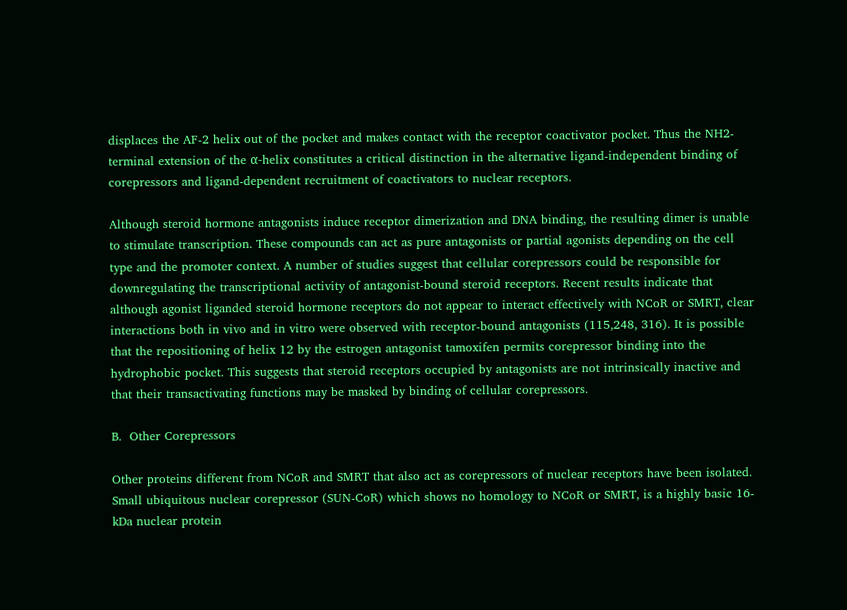displaces the AF-2 helix out of the pocket and makes contact with the receptor coactivator pocket. Thus the NH2-terminal extension of the α-helix constitutes a critical distinction in the alternative ligand-independent binding of corepressors and ligand-dependent recruitment of coactivators to nuclear receptors.

Although steroid hormone antagonists induce receptor dimerization and DNA binding, the resulting dimer is unable to stimulate transcription. These compounds can act as pure antagonists or partial agonists depending on the cell type and the promoter context. A number of studies suggest that cellular corepressors could be responsible for downregulating the transcriptional activity of antagonist-bound steroid receptors. Recent results indicate that although agonist liganded steroid hormone receptors do not appear to interact effectively with NCoR or SMRT, clear interactions both in vivo and in vitro were observed with receptor-bound antagonists (115,248, 316). It is possible that the repositioning of helix 12 by the estrogen antagonist tamoxifen permits corepressor binding into the hydrophobic pocket. This suggests that steroid receptors occupied by antagonists are not intrinsically inactive and that their transactivating functions may be masked by binding of cellular corepressors.

B.  Other Corepressors

Other proteins different from NCoR and SMRT that also act as corepressors of nuclear receptors have been isolated. Small ubiquitous nuclear corepressor (SUN-CoR) which shows no homology to NCoR or SMRT, is a highly basic 16-kDa nuclear protein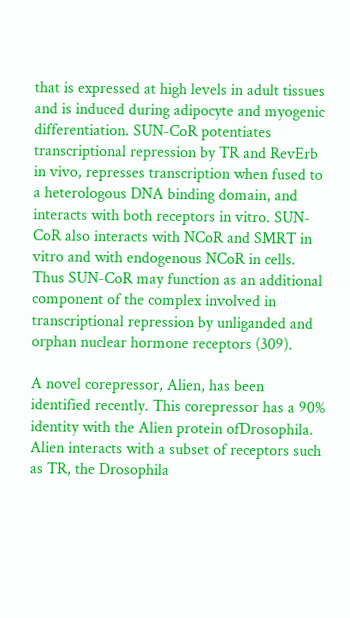that is expressed at high levels in adult tissues and is induced during adipocyte and myogenic differentiation. SUN-CoR potentiates transcriptional repression by TR and RevErb in vivo, represses transcription when fused to a heterologous DNA binding domain, and interacts with both receptors in vitro. SUN-CoR also interacts with NCoR and SMRT in vitro and with endogenous NCoR in cells. Thus SUN-CoR may function as an additional component of the complex involved in transcriptional repression by unliganded and orphan nuclear hormone receptors (309).

A novel corepressor, Alien, has been identified recently. This corepressor has a 90% identity with the Alien protein ofDrosophila. Alien interacts with a subset of receptors such as TR, the Drosophila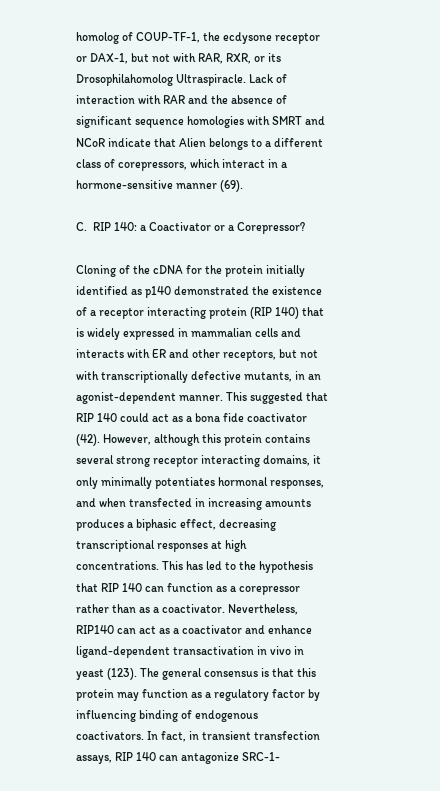homolog of COUP-TF-1, the ecdysone receptor or DAX-1, but not with RAR, RXR, or its Drosophilahomolog Ultraspiracle. Lack of interaction with RAR and the absence of significant sequence homologies with SMRT and NCoR indicate that Alien belongs to a different class of corepressors, which interact in a hormone-sensitive manner (69).

C.  RIP 140: a Coactivator or a Corepressor?

Cloning of the cDNA for the protein initially identified as p140 demonstrated the existence of a receptor interacting protein (RIP 140) that is widely expressed in mammalian cells and interacts with ER and other receptors, but not with transcriptionally defective mutants, in an agonist-dependent manner. This suggested that RIP 140 could act as a bona fide coactivator (42). However, although this protein contains several strong receptor interacting domains, it only minimally potentiates hormonal responses, and when transfected in increasing amounts produces a biphasic effect, decreasing transcriptional responses at high concentrations. This has led to the hypothesis that RIP 140 can function as a corepressor rather than as a coactivator. Nevertheless, RIP140 can act as a coactivator and enhance ligand-dependent transactivation in vivo in yeast (123). The general consensus is that this protein may function as a regulatory factor by influencing binding of endogenous coactivators. In fact, in transient transfection assays, RIP 140 can antagonize SRC-1-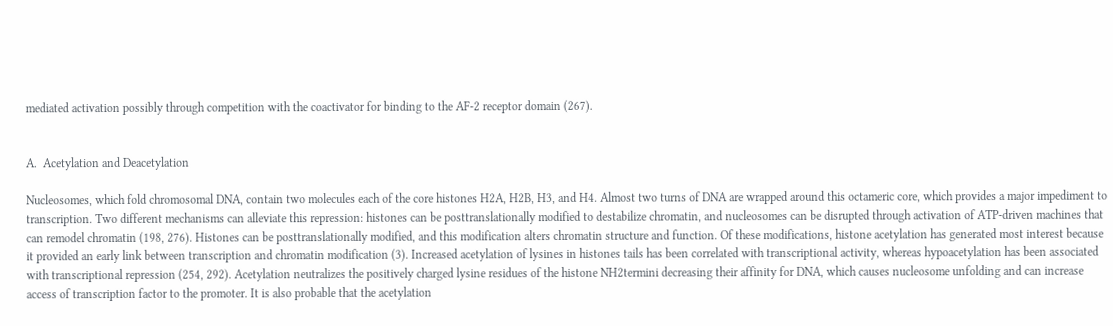mediated activation possibly through competition with the coactivator for binding to the AF-2 receptor domain (267).


A.  Acetylation and Deacetylation

Nucleosomes, which fold chromosomal DNA, contain two molecules each of the core histones H2A, H2B, H3, and H4. Almost two turns of DNA are wrapped around this octameric core, which provides a major impediment to transcription. Two different mechanisms can alleviate this repression: histones can be posttranslationally modified to destabilize chromatin, and nucleosomes can be disrupted through activation of ATP-driven machines that can remodel chromatin (198, 276). Histones can be posttranslationally modified, and this modification alters chromatin structure and function. Of these modifications, histone acetylation has generated most interest because it provided an early link between transcription and chromatin modification (3). Increased acetylation of lysines in histones tails has been correlated with transcriptional activity, whereas hypoacetylation has been associated with transcriptional repression (254, 292). Acetylation neutralizes the positively charged lysine residues of the histone NH2termini decreasing their affinity for DNA, which causes nucleosome unfolding and can increase access of transcription factor to the promoter. It is also probable that the acetylation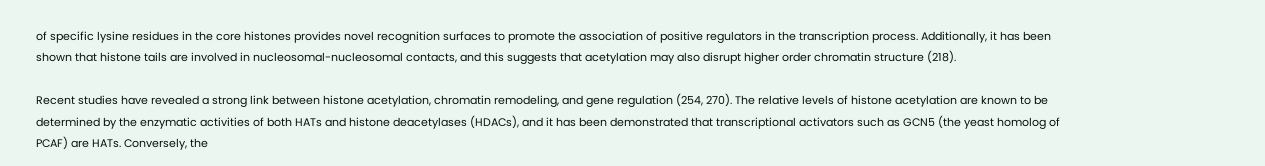of specific lysine residues in the core histones provides novel recognition surfaces to promote the association of positive regulators in the transcription process. Additionally, it has been shown that histone tails are involved in nucleosomal-nucleosomal contacts, and this suggests that acetylation may also disrupt higher order chromatin structure (218).

Recent studies have revealed a strong link between histone acetylation, chromatin remodeling, and gene regulation (254, 270). The relative levels of histone acetylation are known to be determined by the enzymatic activities of both HATs and histone deacetylases (HDACs), and it has been demonstrated that transcriptional activators such as GCN5 (the yeast homolog of PCAF) are HATs. Conversely, the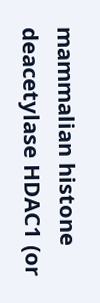mammalian histone deacetylase HDAC1 (or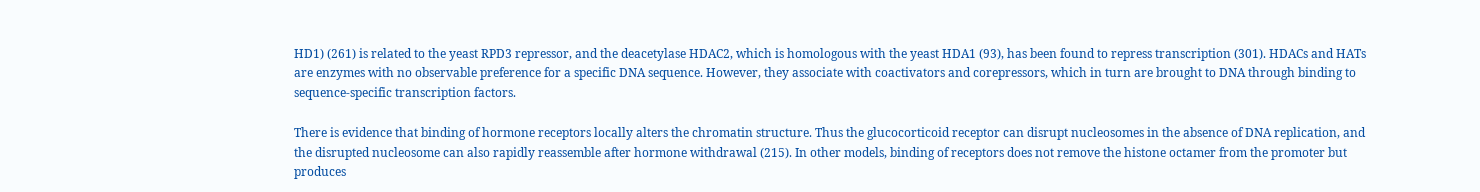HD1) (261) is related to the yeast RPD3 repressor, and the deacetylase HDAC2, which is homologous with the yeast HDA1 (93), has been found to repress transcription (301). HDACs and HATs are enzymes with no observable preference for a specific DNA sequence. However, they associate with coactivators and corepressors, which in turn are brought to DNA through binding to sequence-specific transcription factors.

There is evidence that binding of hormone receptors locally alters the chromatin structure. Thus the glucocorticoid receptor can disrupt nucleosomes in the absence of DNA replication, and the disrupted nucleosome can also rapidly reassemble after hormone withdrawal (215). In other models, binding of receptors does not remove the histone octamer from the promoter but produces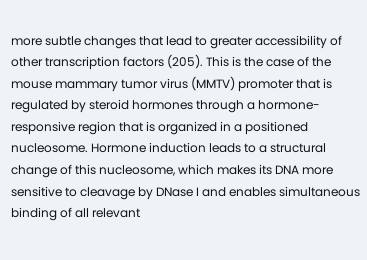more subtle changes that lead to greater accessibility of other transcription factors (205). This is the case of the mouse mammary tumor virus (MMTV) promoter that is regulated by steroid hormones through a hormone-responsive region that is organized in a positioned nucleosome. Hormone induction leads to a structural change of this nucleosome, which makes its DNA more sensitive to cleavage by DNase I and enables simultaneous binding of all relevant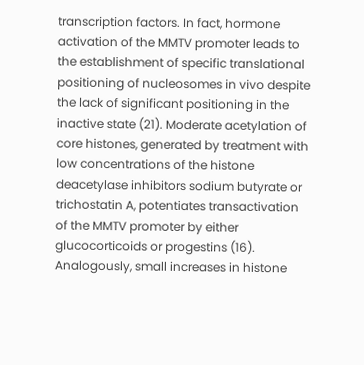transcription factors. In fact, hormone activation of the MMTV promoter leads to the establishment of specific translational positioning of nucleosomes in vivo despite the lack of significant positioning in the inactive state (21). Moderate acetylation of core histones, generated by treatment with low concentrations of the histone deacetylase inhibitors sodium butyrate or trichostatin A, potentiates transactivation of the MMTV promoter by either glucocorticoids or progestins (16). Analogously, small increases in histone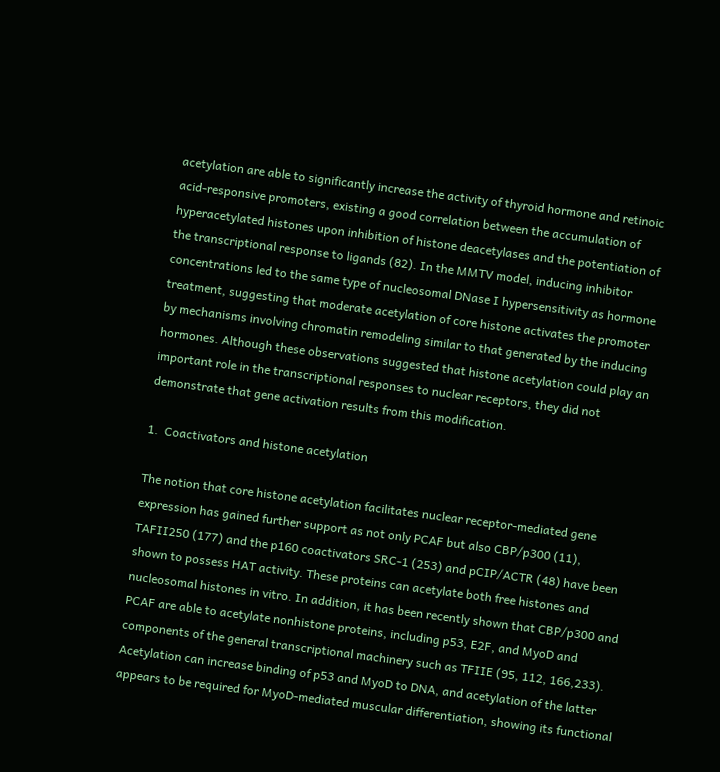acetylation are able to significantly increase the activity of thyroid hormone and retinoic acid-responsive promoters, existing a good correlation between the accumulation of hyperacetylated histones upon inhibition of histone deacetylases and the potentiation of the transcriptional response to ligands (82). In the MMTV model, inducing inhibitor concentrations led to the same type of nucleosomal DNase I hypersensitivity as hormone treatment, suggesting that moderate acetylation of core histone activates the promoter by mechanisms involving chromatin remodeling similar to that generated by the inducing hormones. Although these observations suggested that histone acetylation could play an important role in the transcriptional responses to nuclear receptors, they did not demonstrate that gene activation results from this modification.

1.  Coactivators and histone acetylation

The notion that core histone acetylation facilitates nuclear receptor-mediated gene expression has gained further support as not only PCAF but also CBP/p300 (11), TAFII250 (177) and the p160 coactivators SRC-1 (253) and pCIP/ACTR (48) have been shown to possess HAT activity. These proteins can acetylate both free histones and nucleosomal histones in vitro. In addition, it has been recently shown that CBP/p300 and PCAF are able to acetylate nonhistone proteins, including p53, E2F, and MyoD and components of the general transcriptional machinery such as TFIIE (95, 112, 166,233). Acetylation can increase binding of p53 and MyoD to DNA, and acetylation of the latter appears to be required for MyoD-mediated muscular differentiation, showing its functional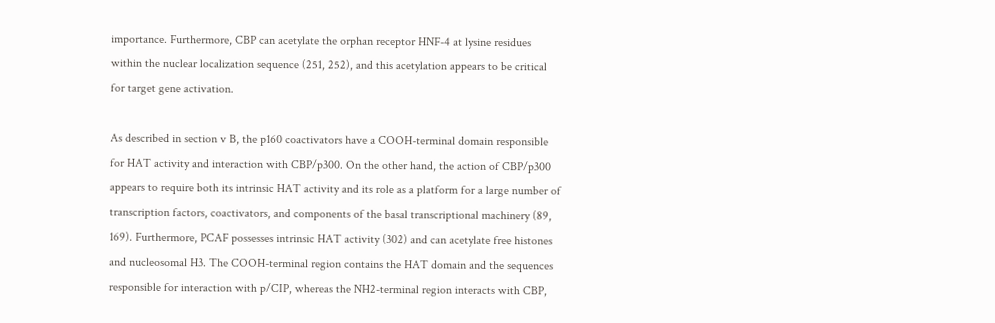importance. Furthermore, CBP can acetylate the orphan receptor HNF-4 at lysine residues within the nuclear localization sequence (251, 252), and this acetylation appears to be critical for target gene activation.

As described in section v B, the p160 coactivators have a COOH-terminal domain responsible for HAT activity and interaction with CBP/p300. On the other hand, the action of CBP/p300 appears to require both its intrinsic HAT activity and its role as a platform for a large number of transcription factors, coactivators, and components of the basal transcriptional machinery (89, 169). Furthermore, PCAF possesses intrinsic HAT activity (302) and can acetylate free histones and nucleosomal H3. The COOH-terminal region contains the HAT domain and the sequences responsible for interaction with p/CIP, whereas the NH2-terminal region interacts with CBP,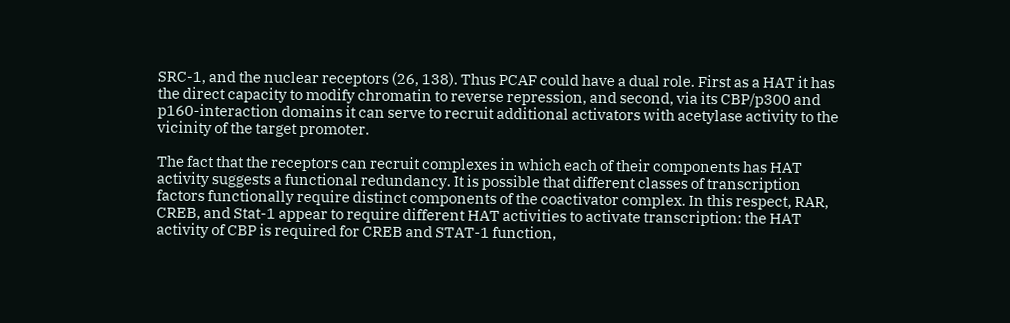SRC-1, and the nuclear receptors (26, 138). Thus PCAF could have a dual role. First as a HAT it has the direct capacity to modify chromatin to reverse repression, and second, via its CBP/p300 and p160-interaction domains it can serve to recruit additional activators with acetylase activity to the vicinity of the target promoter.

The fact that the receptors can recruit complexes in which each of their components has HAT activity suggests a functional redundancy. It is possible that different classes of transcription factors functionally require distinct components of the coactivator complex. In this respect, RAR, CREB, and Stat-1 appear to require different HAT activities to activate transcription: the HAT activity of CBP is required for CREB and STAT-1 function,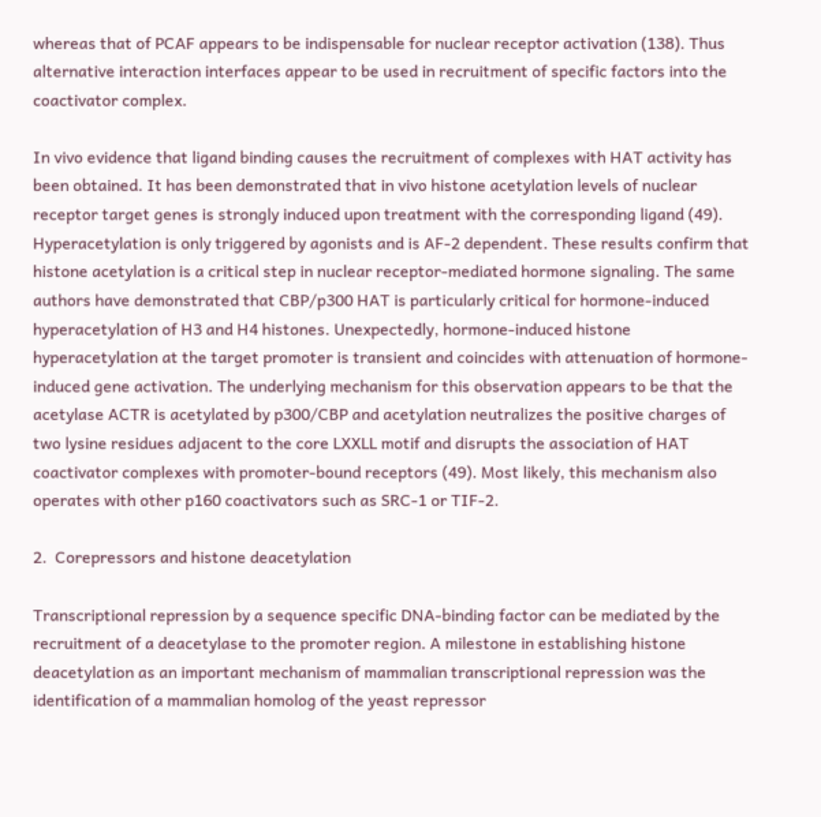whereas that of PCAF appears to be indispensable for nuclear receptor activation (138). Thus alternative interaction interfaces appear to be used in recruitment of specific factors into the coactivator complex.

In vivo evidence that ligand binding causes the recruitment of complexes with HAT activity has been obtained. It has been demonstrated that in vivo histone acetylation levels of nuclear receptor target genes is strongly induced upon treatment with the corresponding ligand (49). Hyperacetylation is only triggered by agonists and is AF-2 dependent. These results confirm that histone acetylation is a critical step in nuclear receptor-mediated hormone signaling. The same authors have demonstrated that CBP/p300 HAT is particularly critical for hormone-induced hyperacetylation of H3 and H4 histones. Unexpectedly, hormone-induced histone hyperacetylation at the target promoter is transient and coincides with attenuation of hormone-induced gene activation. The underlying mechanism for this observation appears to be that the acetylase ACTR is acetylated by p300/CBP and acetylation neutralizes the positive charges of two lysine residues adjacent to the core LXXLL motif and disrupts the association of HAT coactivator complexes with promoter-bound receptors (49). Most likely, this mechanism also operates with other p160 coactivators such as SRC-1 or TIF-2.

2.  Corepressors and histone deacetylation

Transcriptional repression by a sequence specific DNA-binding factor can be mediated by the recruitment of a deacetylase to the promoter region. A milestone in establishing histone deacetylation as an important mechanism of mammalian transcriptional repression was the identification of a mammalian homolog of the yeast repressor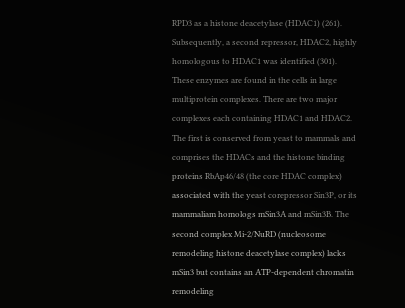RPD3 as a histone deacetylase (HDAC1) (261). Subsequently, a second repressor, HDAC2, highly homologous to HDAC1 was identified (301). These enzymes are found in the cells in large multiprotein complexes. There are two major complexes each containing HDAC1 and HDAC2. The first is conserved from yeast to mammals and comprises the HDACs and the histone binding proteins RbAp46/48 (the core HDAC complex) associated with the yeast corepressor Sin3P, or its mammaliam homologs mSin3A and mSin3B. The second complex Mi-2/NuRD (nucleosome remodeling histone deacetylase complex) lacks mSin3 but contains an ATP-dependent chromatin remodeling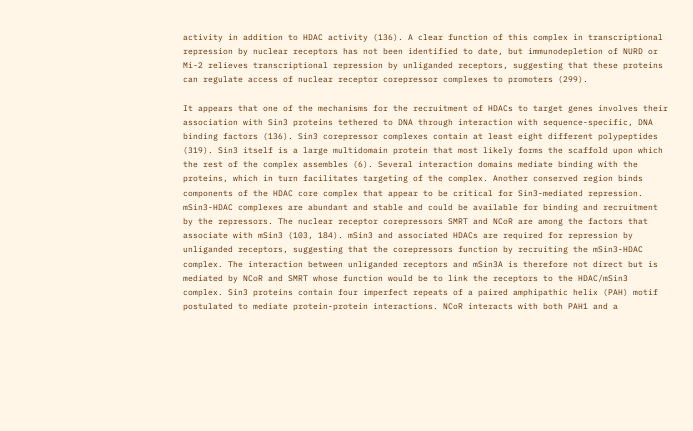activity in addition to HDAC activity (136). A clear function of this complex in transcriptional repression by nuclear receptors has not been identified to date, but immunodepletion of NURD or Mi-2 relieves transcriptional repression by unliganded receptors, suggesting that these proteins can regulate access of nuclear receptor corepressor complexes to promoters (299).

It appears that one of the mechanisms for the recruitment of HDACs to target genes involves their association with Sin3 proteins tethered to DNA through interaction with sequence-specific, DNA binding factors (136). Sin3 corepressor complexes contain at least eight different polypeptides (319). Sin3 itself is a large multidomain protein that most likely forms the scaffold upon which the rest of the complex assembles (6). Several interaction domains mediate binding with the proteins, which in turn facilitates targeting of the complex. Another conserved region binds components of the HDAC core complex that appear to be critical for Sin3-mediated repression. mSin3-HDAC complexes are abundant and stable and could be available for binding and recruitment by the repressors. The nuclear receptor corepressors SMRT and NCoR are among the factors that associate with mSin3 (103, 184). mSin3 and associated HDACs are required for repression by unliganded receptors, suggesting that the corepressors function by recruiting the mSin3-HDAC complex. The interaction between unliganded receptors and mSin3A is therefore not direct but is mediated by NCoR and SMRT whose function would be to link the receptors to the HDAC/mSin3 complex. Sin3 proteins contain four imperfect repeats of a paired amphipathic helix (PAH) motif postulated to mediate protein-protein interactions. NCoR interacts with both PAH1 and a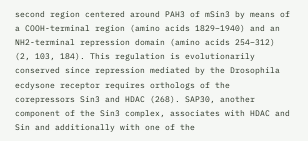second region centered around PAH3 of mSin3 by means of a COOH-terminal region (amino acids 1829–1940) and an NH2-terminal repression domain (amino acids 254–312) (2, 103, 184). This regulation is evolutionarily conserved since repression mediated by the Drosophila ecdysone receptor requires orthologs of the corepressors Sin3 and HDAC (268). SAP30, another component of the Sin3 complex, associates with HDAC and Sin and additionally with one of the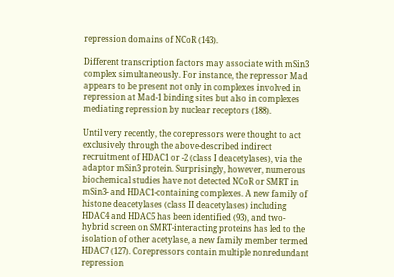repression domains of NCoR (143).

Different transcription factors may associate with mSin3 complex simultaneously. For instance, the repressor Mad appears to be present not only in complexes involved in repression at Mad-1 binding sites but also in complexes mediating repression by nuclear receptors (188).

Until very recently, the corepressors were thought to act exclusively through the above-described indirect recruitment of HDAC1 or -2 (class I deacetylases), via the adaptor mSin3 protein. Surprisingly, however, numerous biochemical studies have not detected NCoR or SMRT in mSin3- and HDAC1-containing complexes. A new family of histone deacetylases (class II deacetylases) including HDAC4 and HDAC5 has been identified (93), and two-hybrid screen on SMRT-interacting proteins has led to the isolation of other acetylase, a new family member termed HDAC7 (127). Corepressors contain multiple nonredundant repression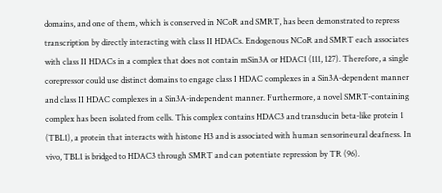domains, and one of them, which is conserved in NCoR and SMRT, has been demonstrated to repress transcription by directly interacting with class II HDACs. Endogenous NCoR and SMRT each associates with class II HDACs in a complex that does not contain mSin3A or HDAC1 (111, 127). Therefore, a single corepressor could use distinct domains to engage class I HDAC complexes in a Sin3A-dependent manner and class II HDAC complexes in a Sin3A-independent manner. Furthermore, a novel SMRT-containing complex has been isolated from cells. This complex contains HDAC3 and transducin beta-like protein 1 (TBL1), a protein that interacts with histone H3 and is associated with human sensorineural deafness. In vivo, TBL1 is bridged to HDAC3 through SMRT and can potentiate repression by TR (96).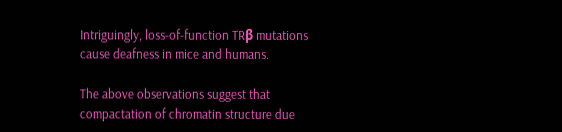Intriguingly, loss-of-function TRβ mutations cause deafness in mice and humans.

The above observations suggest that compactation of chromatin structure due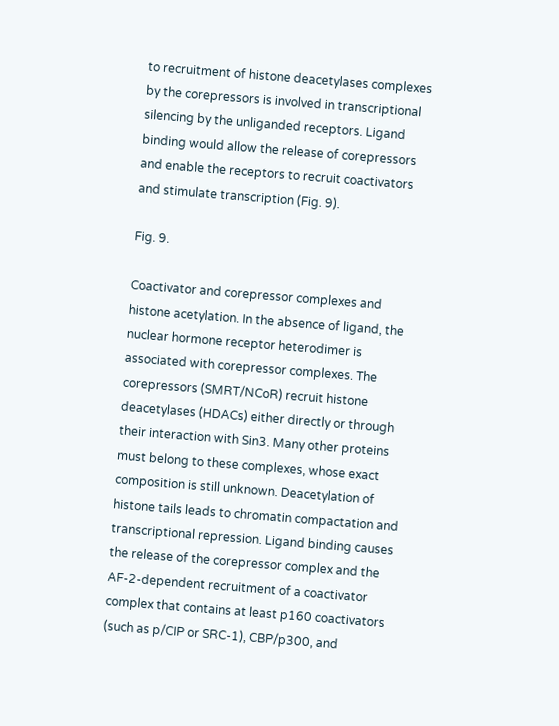to recruitment of histone deacetylases complexes by the corepressors is involved in transcriptional silencing by the unliganded receptors. Ligand binding would allow the release of corepressors and enable the receptors to recruit coactivators and stimulate transcription (Fig. 9).

Fig. 9.

Coactivator and corepressor complexes and histone acetylation. In the absence of ligand, the nuclear hormone receptor heterodimer is associated with corepressor complexes. The corepressors (SMRT/NCoR) recruit histone deacetylases (HDACs) either directly or through their interaction with Sin3. Many other proteins must belong to these complexes, whose exact composition is still unknown. Deacetylation of histone tails leads to chromatin compactation and transcriptional repression. Ligand binding causes the release of the corepressor complex and the AF-2-dependent recruitment of a coactivator complex that contains at least p160 coactivators (such as p/CIP or SRC-1), CBP/p300, and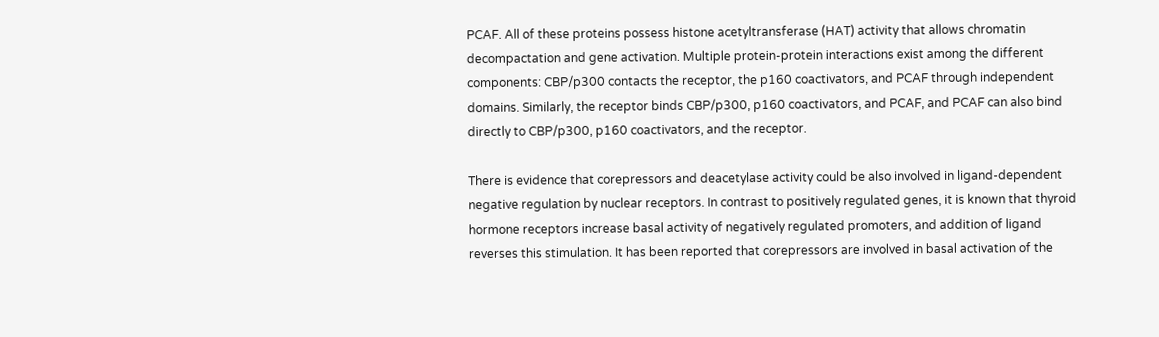PCAF. All of these proteins possess histone acetyltransferase (HAT) activity that allows chromatin decompactation and gene activation. Multiple protein-protein interactions exist among the different components: CBP/p300 contacts the receptor, the p160 coactivators, and PCAF through independent domains. Similarly, the receptor binds CBP/p300, p160 coactivators, and PCAF, and PCAF can also bind directly to CBP/p300, p160 coactivators, and the receptor.

There is evidence that corepressors and deacetylase activity could be also involved in ligand-dependent negative regulation by nuclear receptors. In contrast to positively regulated genes, it is known that thyroid hormone receptors increase basal activity of negatively regulated promoters, and addition of ligand reverses this stimulation. It has been reported that corepressors are involved in basal activation of the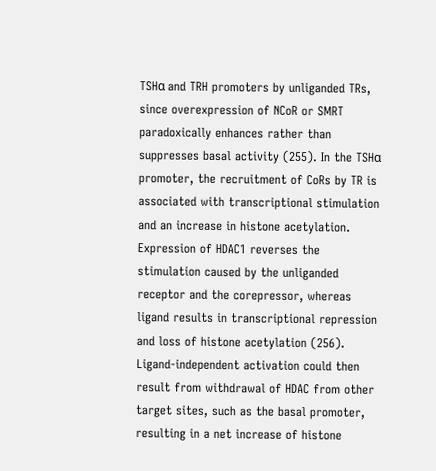TSHα and TRH promoters by unliganded TRs, since overexpression of NCoR or SMRT paradoxically enhances rather than suppresses basal activity (255). In the TSHα promoter, the recruitment of CoRs by TR is associated with transcriptional stimulation and an increase in histone acetylation. Expression of HDAC1 reverses the stimulation caused by the unliganded receptor and the corepressor, whereas ligand results in transcriptional repression and loss of histone acetylation (256). Ligand-independent activation could then result from withdrawal of HDAC from other target sites, such as the basal promoter, resulting in a net increase of histone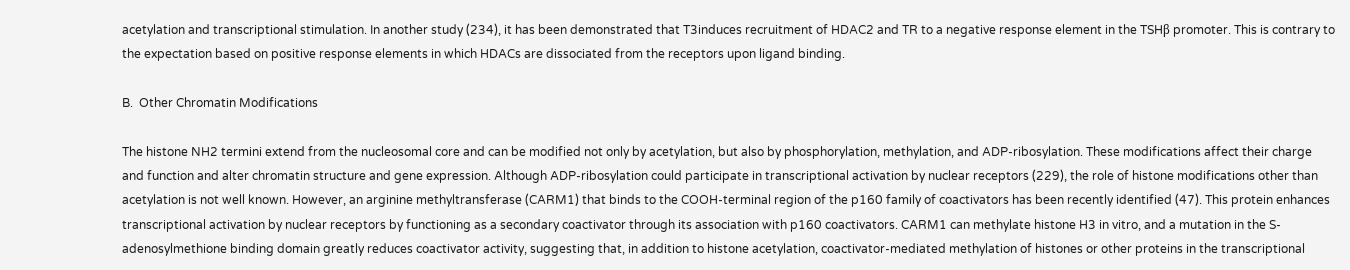acetylation and transcriptional stimulation. In another study (234), it has been demonstrated that T3induces recruitment of HDAC2 and TR to a negative response element in the TSHβ promoter. This is contrary to the expectation based on positive response elements in which HDACs are dissociated from the receptors upon ligand binding.

B.  Other Chromatin Modifications

The histone NH2 termini extend from the nucleosomal core and can be modified not only by acetylation, but also by phosphorylation, methylation, and ADP-ribosylation. These modifications affect their charge and function and alter chromatin structure and gene expression. Although ADP-ribosylation could participate in transcriptional activation by nuclear receptors (229), the role of histone modifications other than acetylation is not well known. However, an arginine methyltransferase (CARM1) that binds to the COOH-terminal region of the p160 family of coactivators has been recently identified (47). This protein enhances transcriptional activation by nuclear receptors by functioning as a secondary coactivator through its association with p160 coactivators. CARM1 can methylate histone H3 in vitro, and a mutation in the S-adenosylmethione binding domain greatly reduces coactivator activity, suggesting that, in addition to histone acetylation, coactivator-mediated methylation of histones or other proteins in the transcriptional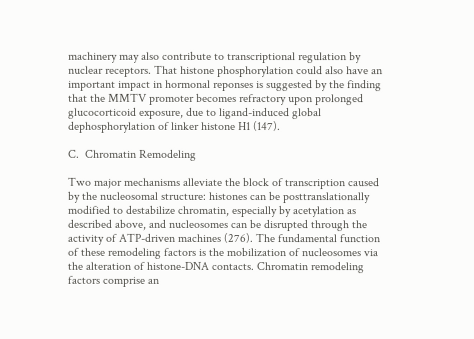machinery may also contribute to transcriptional regulation by nuclear receptors. That histone phosphorylation could also have an important impact in hormonal reponses is suggested by the finding that the MMTV promoter becomes refractory upon prolonged glucocorticoid exposure, due to ligand-induced global dephosphorylation of linker histone H1 (147).

C.  Chromatin Remodeling

Two major mechanisms alleviate the block of transcription caused by the nucleosomal structure: histones can be posttranslationally modified to destabilize chromatin, especially by acetylation as described above, and nucleosomes can be disrupted through the activity of ATP-driven machines (276). The fundamental function of these remodeling factors is the mobilization of nucleosomes via the alteration of histone-DNA contacts. Chromatin remodeling factors comprise an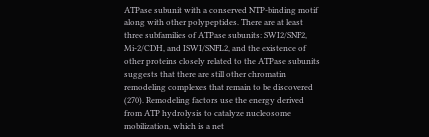ATPase subunit with a conserved NTP-binding motif along with other polypeptides. There are at least three subfamilies of ATPase subunits: SWI2/SNF2, Mi-2/CDH, and ISWI/SNFL2, and the existence of other proteins closely related to the ATPase subunits suggests that there are still other chromatin remodeling complexes that remain to be discovered (270). Remodeling factors use the energy derived from ATP hydrolysis to catalyze nucleosome mobilization, which is a net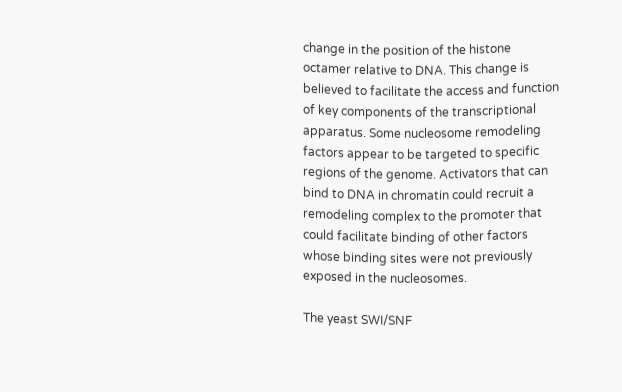change in the position of the histone octamer relative to DNA. This change is believed to facilitate the access and function of key components of the transcriptional apparatus. Some nucleosome remodeling factors appear to be targeted to specific regions of the genome. Activators that can bind to DNA in chromatin could recruit a remodeling complex to the promoter that could facilitate binding of other factors whose binding sites were not previously exposed in the nucleosomes.

The yeast SWI/SNF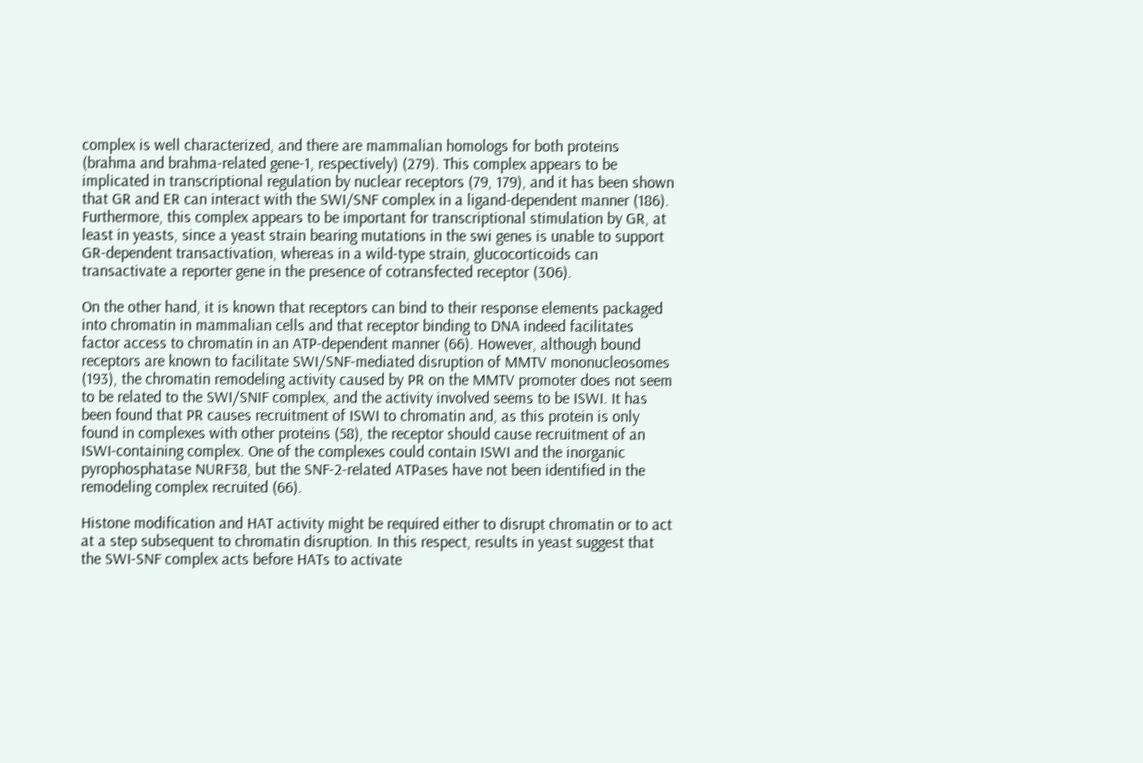complex is well characterized, and there are mammalian homologs for both proteins (brahma and brahma-related gene-1, respectively) (279). This complex appears to be implicated in transcriptional regulation by nuclear receptors (79, 179), and it has been shown that GR and ER can interact with the SWI/SNF complex in a ligand-dependent manner (186). Furthermore, this complex appears to be important for transcriptional stimulation by GR, at least in yeasts, since a yeast strain bearing mutations in the swi genes is unable to support GR-dependent transactivation, whereas in a wild-type strain, glucocorticoids can transactivate a reporter gene in the presence of cotransfected receptor (306).

On the other hand, it is known that receptors can bind to their response elements packaged into chromatin in mammalian cells and that receptor binding to DNA indeed facilitates factor access to chromatin in an ATP-dependent manner (66). However, although bound receptors are known to facilitate SWI/SNF-mediated disruption of MMTV mononucleosomes (193), the chromatin remodeling activity caused by PR on the MMTV promoter does not seem to be related to the SWI/SNIF complex, and the activity involved seems to be ISWI. It has been found that PR causes recruitment of ISWI to chromatin and, as this protein is only found in complexes with other proteins (58), the receptor should cause recruitment of an ISWI-containing complex. One of the complexes could contain ISWI and the inorganic pyrophosphatase NURF38, but the SNF-2-related ATPases have not been identified in the remodeling complex recruited (66).

Histone modification and HAT activity might be required either to disrupt chromatin or to act at a step subsequent to chromatin disruption. In this respect, results in yeast suggest that the SWI-SNF complex acts before HATs to activate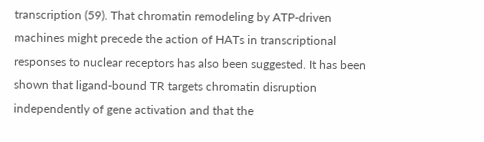transcription (59). That chromatin remodeling by ATP-driven machines might precede the action of HATs in transcriptional responses to nuclear receptors has also been suggested. It has been shown that ligand-bound TR targets chromatin disruption independently of gene activation and that the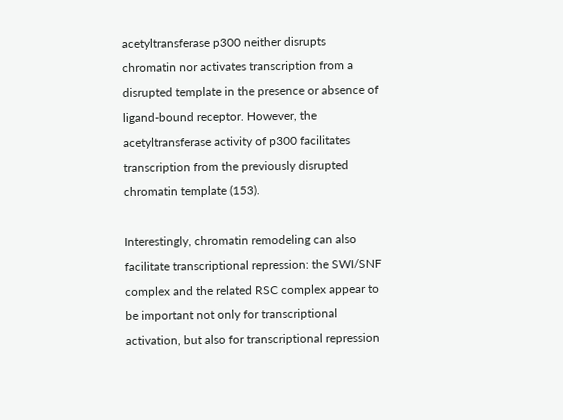acetyltransferase p300 neither disrupts chromatin nor activates transcription from a disrupted template in the presence or absence of ligand-bound receptor. However, the acetyltransferase activity of p300 facilitates transcription from the previously disrupted chromatin template (153).

Interestingly, chromatin remodeling can also facilitate transcriptional repression: the SWI/SNF complex and the related RSC complex appear to be important not only for transcriptional activation, but also for transcriptional repression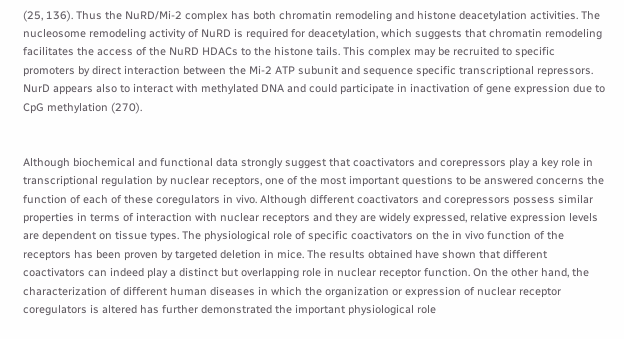(25, 136). Thus the NuRD/Mi-2 complex has both chromatin remodeling and histone deacetylation activities. The nucleosome remodeling activity of NuRD is required for deacetylation, which suggests that chromatin remodeling facilitates the access of the NuRD HDACs to the histone tails. This complex may be recruited to specific promoters by direct interaction between the Mi-2 ATP subunit and sequence specific transcriptional repressors. NurD appears also to interact with methylated DNA and could participate in inactivation of gene expression due to CpG methylation (270).


Although biochemical and functional data strongly suggest that coactivators and corepressors play a key role in transcriptional regulation by nuclear receptors, one of the most important questions to be answered concerns the function of each of these coregulators in vivo. Although different coactivators and corepressors possess similar properties in terms of interaction with nuclear receptors and they are widely expressed, relative expression levels are dependent on tissue types. The physiological role of specific coactivators on the in vivo function of the receptors has been proven by targeted deletion in mice. The results obtained have shown that different coactivators can indeed play a distinct but overlapping role in nuclear receptor function. On the other hand, the characterization of different human diseases in which the organization or expression of nuclear receptor coregulators is altered has further demonstrated the important physiological role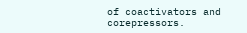of coactivators and corepressors.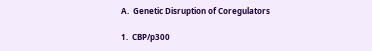A.  Genetic Disruption of Coregulators

1.  CBP/p300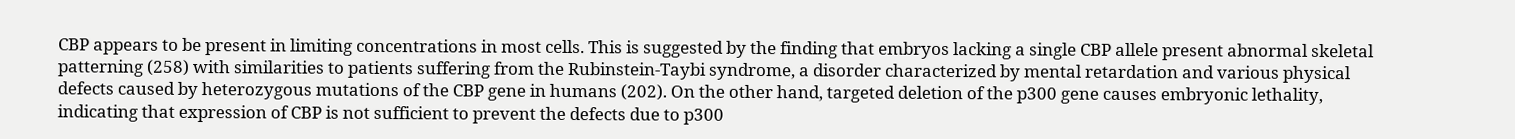CBP appears to be present in limiting concentrations in most cells. This is suggested by the finding that embryos lacking a single CBP allele present abnormal skeletal patterning (258) with similarities to patients suffering from the Rubinstein-Taybi syndrome, a disorder characterized by mental retardation and various physical defects caused by heterozygous mutations of the CBP gene in humans (202). On the other hand, targeted deletion of the p300 gene causes embryonic lethality, indicating that expression of CBP is not sufficient to prevent the defects due to p300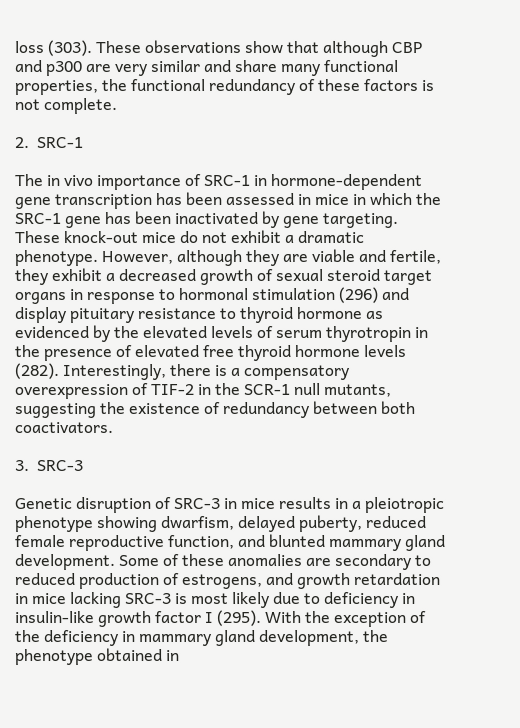loss (303). These observations show that although CBP and p300 are very similar and share many functional properties, the functional redundancy of these factors is not complete.

2.  SRC-1

The in vivo importance of SRC-1 in hormone-dependent gene transcription has been assessed in mice in which the SRC-1 gene has been inactivated by gene targeting. These knock-out mice do not exhibit a dramatic phenotype. However, although they are viable and fertile, they exhibit a decreased growth of sexual steroid target organs in response to hormonal stimulation (296) and display pituitary resistance to thyroid hormone as evidenced by the elevated levels of serum thyrotropin in the presence of elevated free thyroid hormone levels (282). Interestingly, there is a compensatory overexpression of TIF-2 in the SCR-1 null mutants, suggesting the existence of redundancy between both coactivators.

3.  SRC-3

Genetic disruption of SRC-3 in mice results in a pleiotropic phenotype showing dwarfism, delayed puberty, reduced female reproductive function, and blunted mammary gland development. Some of these anomalies are secondary to reduced production of estrogens, and growth retardation in mice lacking SRC-3 is most likely due to deficiency in insulin-like growth factor I (295). With the exception of the deficiency in mammary gland development, the phenotype obtained in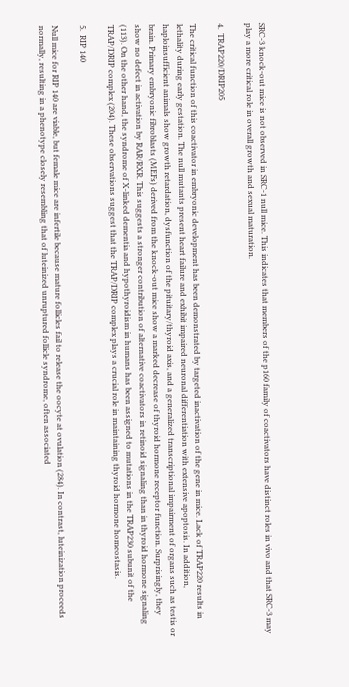SRC-3 knock-out mice is not observed in SRC-1 null mice. This indicates that members of the p160 family of coactivators have distinct roles in vivo and that SRC-3 may play a more critical role in overall growth and sexual maturation.

4.  TRAP220/DRIP205

The critical function of this coactivator in embryonic development has been demonstrated by targeted inactivation of the gene in mice. Lack of TRAP220 results in lethality during early gestation. The null mutants present heart failure and exhibit impaired neuronal differentiation with extensive apoptosis. In addition, haploinsufficient animals show growth retardation, dysfunction of the pituitary/thyroid axis, and a generalized transcriptional impairment of organs such as testis or brain. Primary embryonic fibroblasts (MEFs) derived from the knock-out mice show a marked decrease of thyroid hormone receptor function. Surprisingly, they show no defect in activation by RAR/RXR. This suggests a stronger contribution of alternative coactivators in retinoid signaling than in thyroid hormone signaling (113). On the other hand, the syndrome of X-linked dementia and hypothyroidism in humans has been assigned to mutations in the TRAP230 subunit of the TRAP/DRIP complex (204). These observations suggest that the TRAP/DRIP complex plays a crucial role in maintaining thyroid hormone homeostasis.

5.  RIP 140

Null mice for RIP 140 are viable, but female mice are infertile because mature follicles fail to release the oocyte at ovulation (284). In contrast, luteinization proceeds normally, resulting in a phenotype closely resembling that of luteinized unruptured follicle syndrome, often associated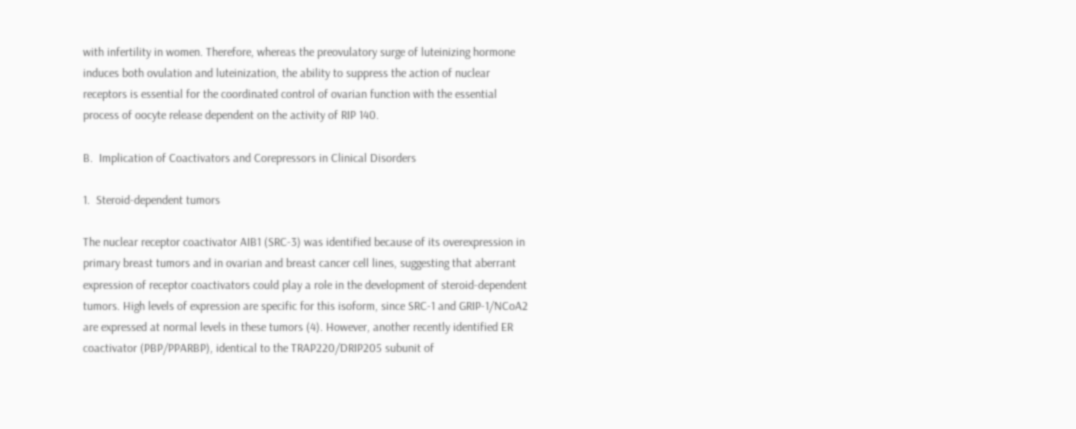with infertility in women. Therefore, whereas the preovulatory surge of luteinizing hormone induces both ovulation and luteinization, the ability to suppress the action of nuclear receptors is essential for the coordinated control of ovarian function with the essential process of oocyte release dependent on the activity of RIP 140.

B.  Implication of Coactivators and Corepressors in Clinical Disorders

1.  Steroid-dependent tumors

The nuclear receptor coactivator AIB1 (SRC-3) was identified because of its overexpression in primary breast tumors and in ovarian and breast cancer cell lines, suggesting that aberrant expression of receptor coactivators could play a role in the development of steroid-dependent tumors. High levels of expression are specific for this isoform, since SRC-1 and GRIP-1/NCoA2 are expressed at normal levels in these tumors (4). However, another recently identified ER coactivator (PBP/PPARBP), identical to the TRAP220/DRIP205 subunit of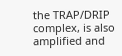the TRAP/DRIP complex, is also amplified and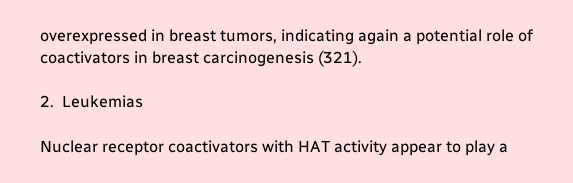overexpressed in breast tumors, indicating again a potential role of coactivators in breast carcinogenesis (321).

2.  Leukemias

Nuclear receptor coactivators with HAT activity appear to play a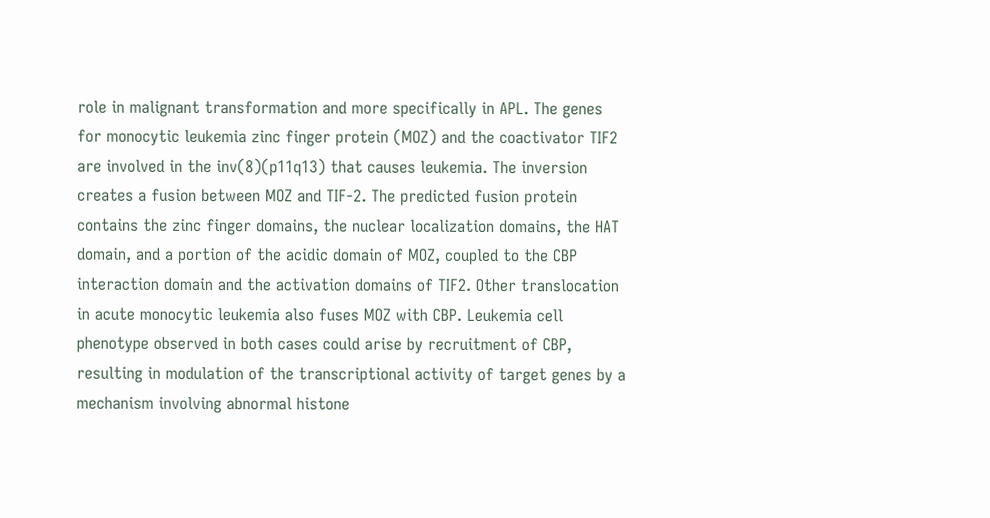role in malignant transformation and more specifically in APL. The genes for monocytic leukemia zinc finger protein (MOZ) and the coactivator TIF2 are involved in the inv(8)(p11q13) that causes leukemia. The inversion creates a fusion between MOZ and TIF-2. The predicted fusion protein contains the zinc finger domains, the nuclear localization domains, the HAT domain, and a portion of the acidic domain of MOZ, coupled to the CBP interaction domain and the activation domains of TIF2. Other translocation in acute monocytic leukemia also fuses MOZ with CBP. Leukemia cell phenotype observed in both cases could arise by recruitment of CBP, resulting in modulation of the transcriptional activity of target genes by a mechanism involving abnormal histone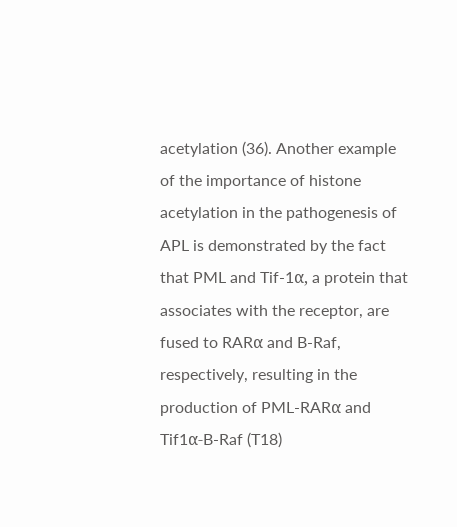acetylation (36). Another example of the importance of histone acetylation in the pathogenesis of APL is demonstrated by the fact that PML and Tif-1α, a protein that associates with the receptor, are fused to RARα and B-Raf, respectively, resulting in the production of PML-RARα and Tif1α-B-Raf (T18)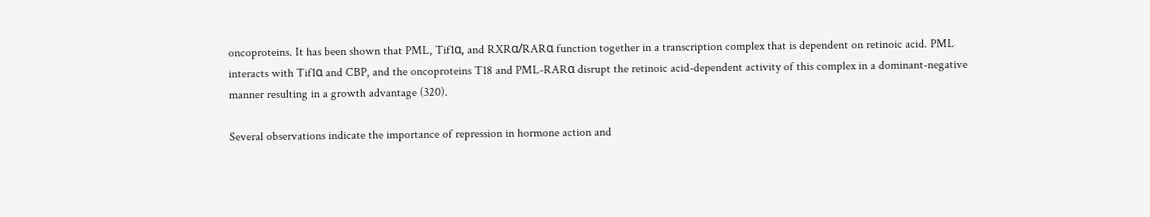oncoproteins. It has been shown that PML, Tif1α, and RXRα/RARα function together in a transcription complex that is dependent on retinoic acid. PML interacts with Tif1α and CBP, and the oncoproteins T18 and PML-RARα disrupt the retinoic acid-dependent activity of this complex in a dominant-negative manner resulting in a growth advantage (320).

Several observations indicate the importance of repression in hormone action and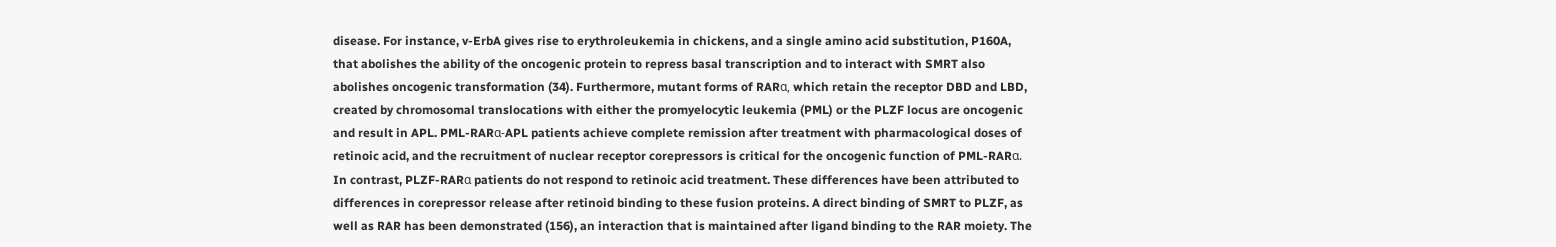disease. For instance, v-ErbA gives rise to erythroleukemia in chickens, and a single amino acid substitution, P160A, that abolishes the ability of the oncogenic protein to repress basal transcription and to interact with SMRT also abolishes oncogenic transformation (34). Furthermore, mutant forms of RARα, which retain the receptor DBD and LBD, created by chromosomal translocations with either the promyelocytic leukemia (PML) or the PLZF locus are oncogenic and result in APL. PML-RARα-APL patients achieve complete remission after treatment with pharmacological doses of retinoic acid, and the recruitment of nuclear receptor corepressors is critical for the oncogenic function of PML-RARα. In contrast, PLZF-RARα patients do not respond to retinoic acid treatment. These differences have been attributed to differences in corepressor release after retinoid binding to these fusion proteins. A direct binding of SMRT to PLZF, as well as RAR has been demonstrated (156), an interaction that is maintained after ligand binding to the RAR moiety. The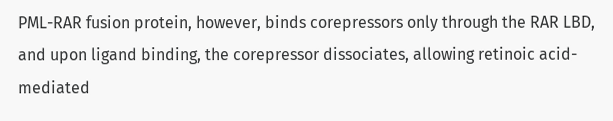PML-RAR fusion protein, however, binds corepressors only through the RAR LBD, and upon ligand binding, the corepressor dissociates, allowing retinoic acid-mediated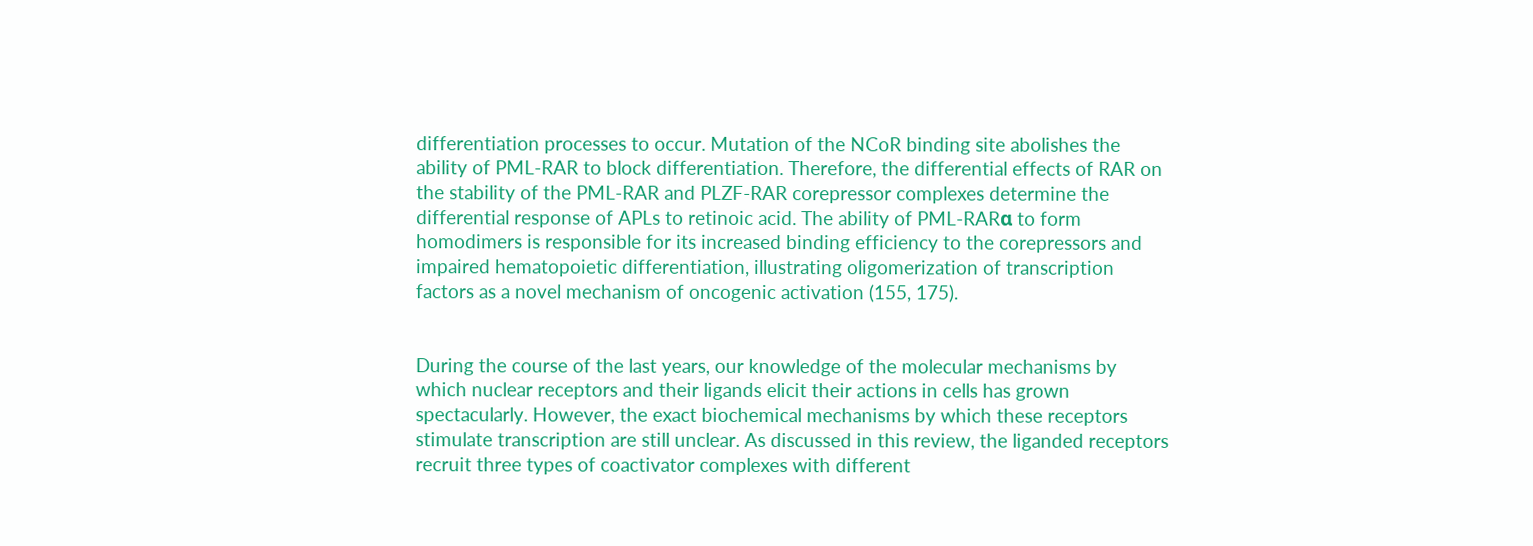differentiation processes to occur. Mutation of the NCoR binding site abolishes the ability of PML-RAR to block differentiation. Therefore, the differential effects of RAR on the stability of the PML-RAR and PLZF-RAR corepressor complexes determine the differential response of APLs to retinoic acid. The ability of PML-RARα to form homodimers is responsible for its increased binding efficiency to the corepressors and impaired hematopoietic differentiation, illustrating oligomerization of transcription factors as a novel mechanism of oncogenic activation (155, 175).


During the course of the last years, our knowledge of the molecular mechanisms by which nuclear receptors and their ligands elicit their actions in cells has grown spectacularly. However, the exact biochemical mechanisms by which these receptors stimulate transcription are still unclear. As discussed in this review, the liganded receptors recruit three types of coactivator complexes with different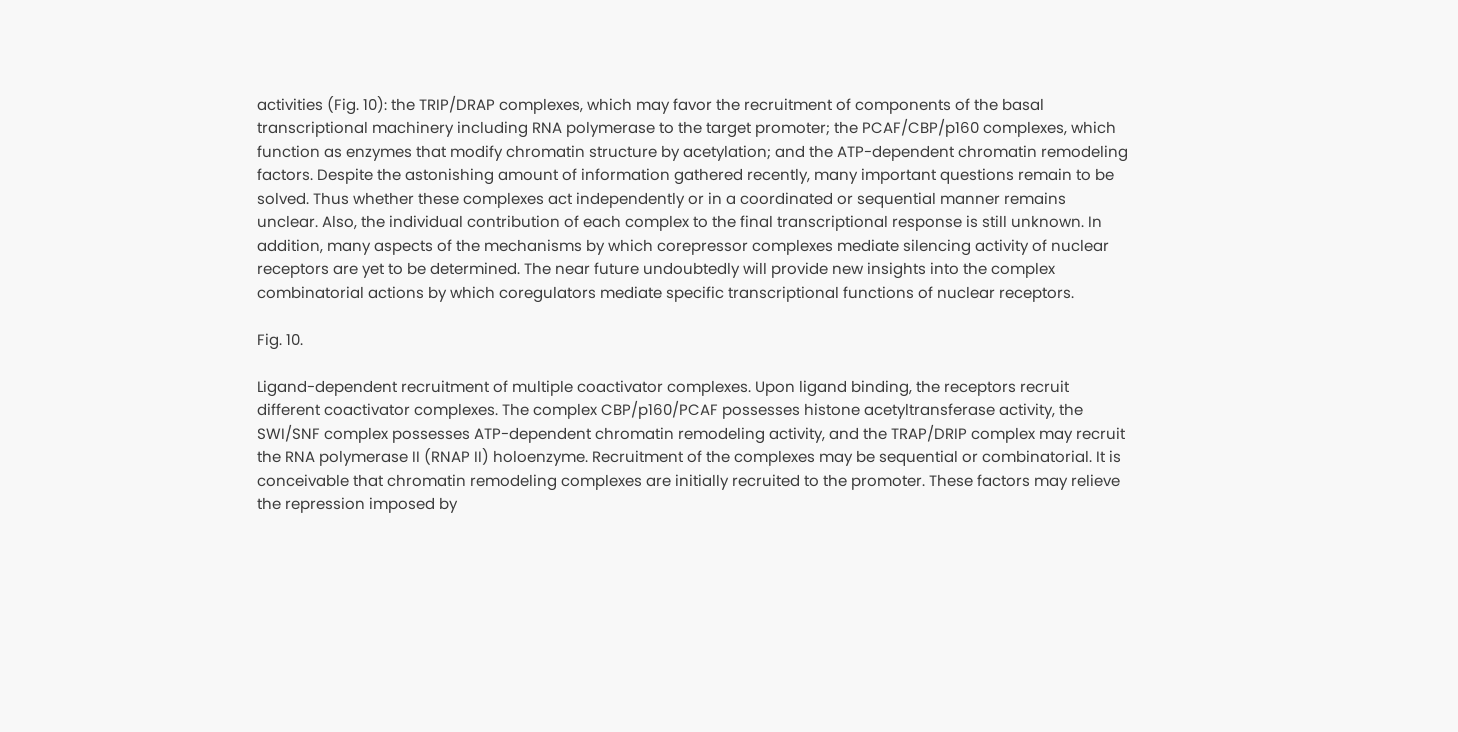activities (Fig. 10): the TRIP/DRAP complexes, which may favor the recruitment of components of the basal transcriptional machinery including RNA polymerase to the target promoter; the PCAF/CBP/p160 complexes, which function as enzymes that modify chromatin structure by acetylation; and the ATP-dependent chromatin remodeling factors. Despite the astonishing amount of information gathered recently, many important questions remain to be solved. Thus whether these complexes act independently or in a coordinated or sequential manner remains unclear. Also, the individual contribution of each complex to the final transcriptional response is still unknown. In addition, many aspects of the mechanisms by which corepressor complexes mediate silencing activity of nuclear receptors are yet to be determined. The near future undoubtedly will provide new insights into the complex combinatorial actions by which coregulators mediate specific transcriptional functions of nuclear receptors.

Fig. 10.

Ligand-dependent recruitment of multiple coactivator complexes. Upon ligand binding, the receptors recruit different coactivator complexes. The complex CBP/p160/PCAF possesses histone acetyltransferase activity, the SWI/SNF complex possesses ATP-dependent chromatin remodeling activity, and the TRAP/DRIP complex may recruit the RNA polymerase II (RNAP II) holoenzyme. Recruitment of the complexes may be sequential or combinatorial. It is conceivable that chromatin remodeling complexes are initially recruited to the promoter. These factors may relieve the repression imposed by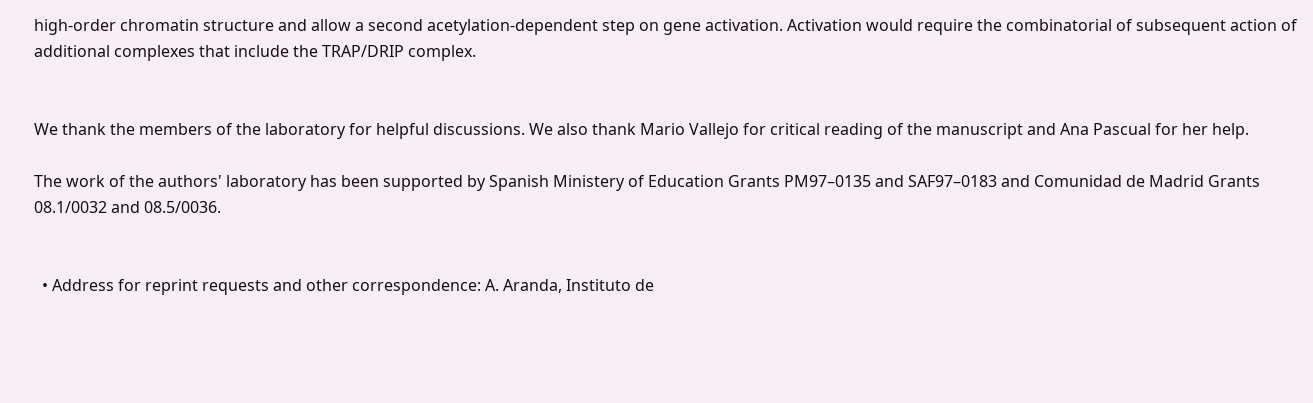high-order chromatin structure and allow a second acetylation-dependent step on gene activation. Activation would require the combinatorial of subsequent action of additional complexes that include the TRAP/DRIP complex.


We thank the members of the laboratory for helpful discussions. We also thank Mario Vallejo for critical reading of the manuscript and Ana Pascual for her help.

The work of the authors' laboratory has been supported by Spanish Ministery of Education Grants PM97–0135 and SAF97–0183 and Comunidad de Madrid Grants 08.1/0032 and 08.5/0036.


  • Address for reprint requests and other correspondence: A. Aranda, Instituto de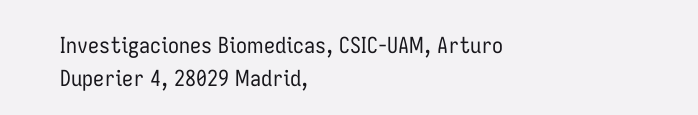Investigaciones Biomedicas, CSIC-UAM, Arturo Duperier 4, 28029 Madrid,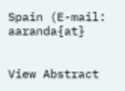Spain (E-mail: aaranda{at}


View Abstract